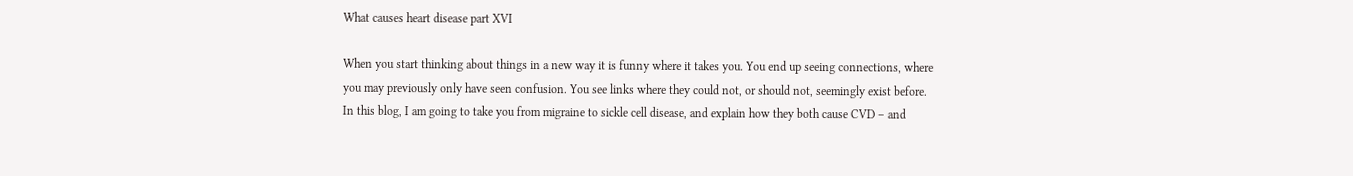What causes heart disease part XVI

When you start thinking about things in a new way it is funny where it takes you. You end up seeing connections, where you may previously only have seen confusion. You see links where they could not, or should not, seemingly exist before. In this blog, I am going to take you from migraine to sickle cell disease, and explain how they both cause CVD – and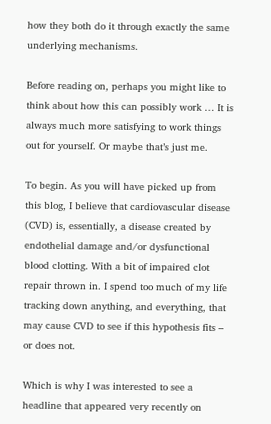how they both do it through exactly the same underlying mechanisms.

Before reading on, perhaps you might like to think about how this can possibly work … It is always much more satisfying to work things out for yourself. Or maybe that’s just me.

To begin. As you will have picked up from this blog, I believe that cardiovascular disease (CVD) is, essentially, a disease created by endothelial damage and/or dysfunctional blood clotting. With a bit of impaired clot repair thrown in. I spend too much of my life tracking down anything, and everything, that may cause CVD to see if this hypothesis fits – or does not.

Which is why I was interested to see a headline that appeared very recently on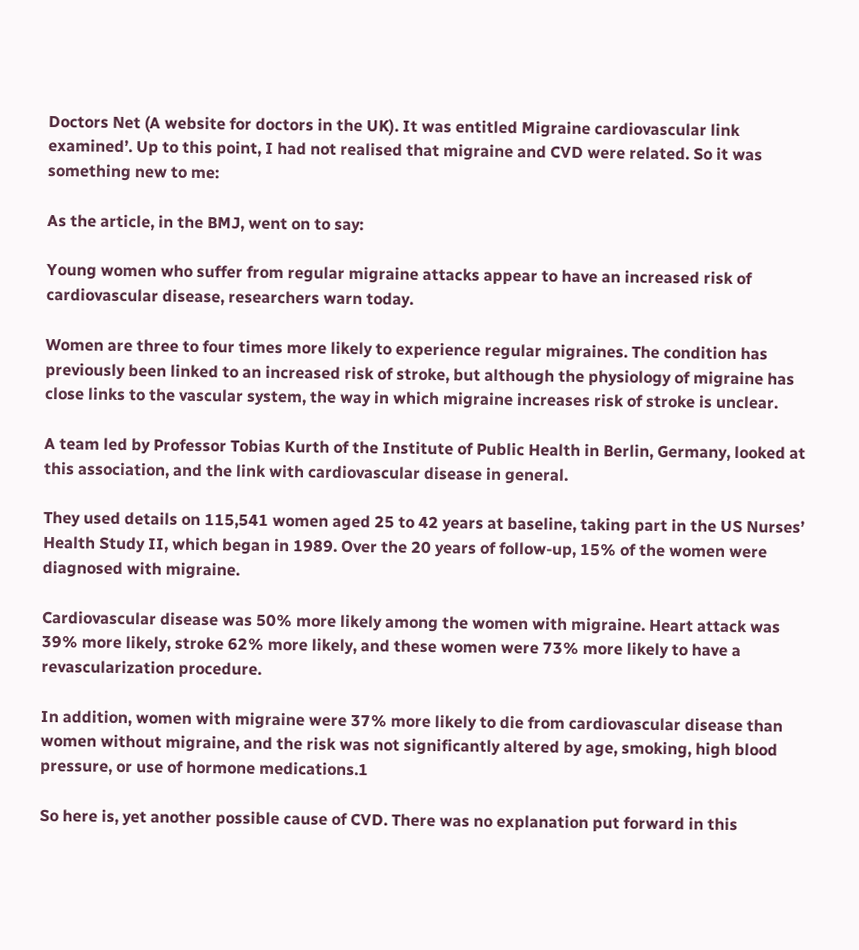Doctors Net (A website for doctors in the UK). It was entitled Migraine cardiovascular link examined’. Up to this point, I had not realised that migraine and CVD were related. So it was something new to me:

As the article, in the BMJ, went on to say:

Young women who suffer from regular migraine attacks appear to have an increased risk of cardiovascular disease, researchers warn today.

Women are three to four times more likely to experience regular migraines. The condition has previously been linked to an increased risk of stroke, but although the physiology of migraine has close links to the vascular system, the way in which migraine increases risk of stroke is unclear.

A team led by Professor Tobias Kurth of the Institute of Public Health in Berlin, Germany, looked at this association, and the link with cardiovascular disease in general.

They used details on 115,541 women aged 25 to 42 years at baseline, taking part in the US Nurses’ Health Study II, which began in 1989. Over the 20 years of follow-up, 15% of the women were diagnosed with migraine.

Cardiovascular disease was 50% more likely among the women with migraine. Heart attack was 39% more likely, stroke 62% more likely, and these women were 73% more likely to have a revascularization procedure.

In addition, women with migraine were 37% more likely to die from cardiovascular disease than women without migraine, and the risk was not significantly altered by age, smoking, high blood pressure, or use of hormone medications.1

So here is, yet another possible cause of CVD. There was no explanation put forward in this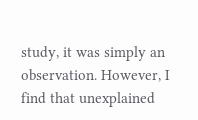study, it was simply an observation. However, I find that unexplained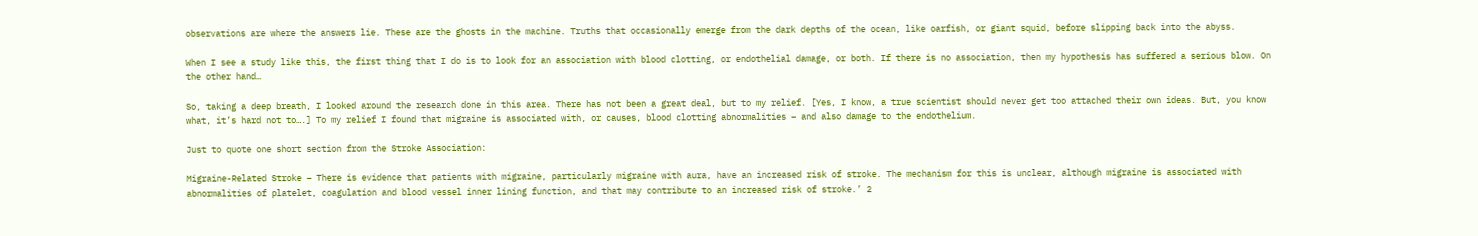observations are where the answers lie. These are the ghosts in the machine. Truths that occasionally emerge from the dark depths of the ocean, like oarfish, or giant squid, before slipping back into the abyss.

When I see a study like this, the first thing that I do is to look for an association with blood clotting, or endothelial damage, or both. If there is no association, then my hypothesis has suffered a serious blow. On the other hand…

So, taking a deep breath, I looked around the research done in this area. There has not been a great deal, but to my relief. [Yes, I know, a true scientist should never get too attached their own ideas. But, you know what, it’s hard not to….] To my relief I found that migraine is associated with, or causes, blood clotting abnormalities – and also damage to the endothelium.

Just to quote one short section from the Stroke Association:

Migraine-Related Stroke – There is evidence that patients with migraine, particularly migraine with aura, have an increased risk of stroke. The mechanism for this is unclear, although migraine is associated with abnormalities of platelet, coagulation and blood vessel inner lining function, and that may contribute to an increased risk of stroke.’ 2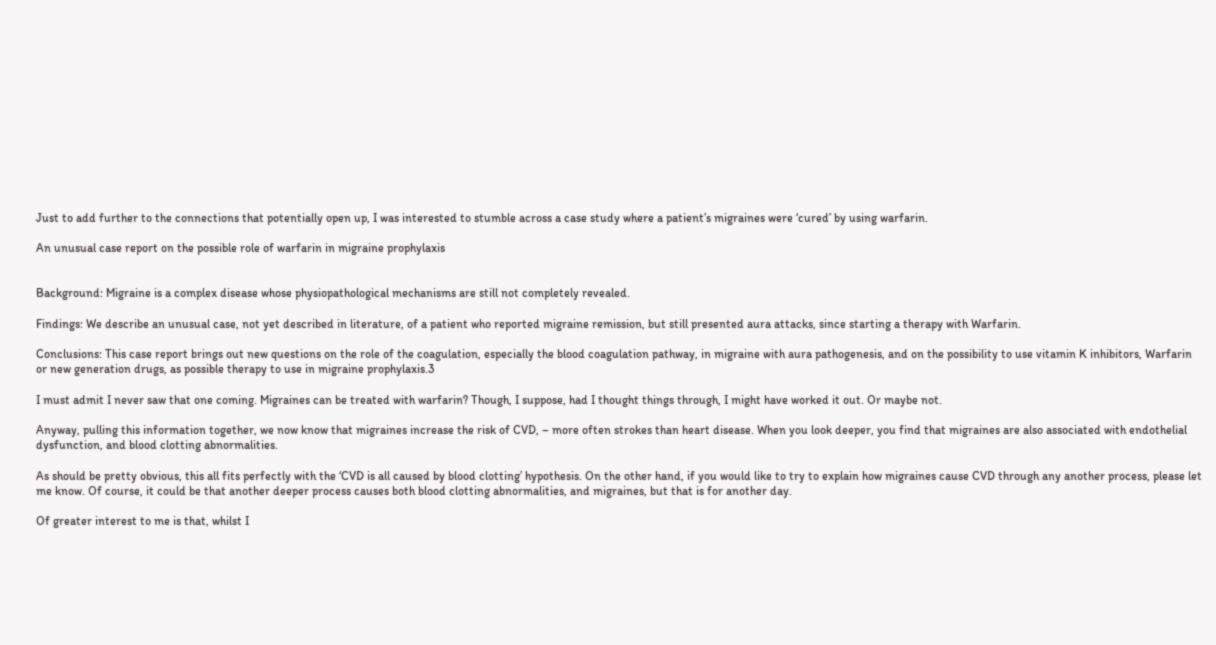Just to add further to the connections that potentially open up, I was interested to stumble across a case study where a patient’s migraines were ‘cured’ by using warfarin.

An unusual case report on the possible role of warfarin in migraine prophylaxis


Background: Migraine is a complex disease whose physiopathological mechanisms are still not completely revealed.

Findings: We describe an unusual case, not yet described in literature, of a patient who reported migraine remission, but still presented aura attacks, since starting a therapy with Warfarin.

Conclusions: This case report brings out new questions on the role of the coagulation, especially the blood coagulation pathway, in migraine with aura pathogenesis, and on the possibility to use vitamin K inhibitors, Warfarin or new generation drugs, as possible therapy to use in migraine prophylaxis.3

I must admit I never saw that one coming. Migraines can be treated with warfarin? Though, I suppose, had I thought things through, I might have worked it out. Or maybe not.

Anyway, pulling this information together, we now know that migraines increase the risk of CVD, – more often strokes than heart disease. When you look deeper, you find that migraines are also associated with endothelial dysfunction, and blood clotting abnormalities.

As should be pretty obvious, this all fits perfectly with the ‘CVD is all caused by blood clotting’ hypothesis. On the other hand, if you would like to try to explain how migraines cause CVD through any another process, please let me know. Of course, it could be that another deeper process causes both blood clotting abnormalities, and migraines, but that is for another day.

Of greater interest to me is that, whilst I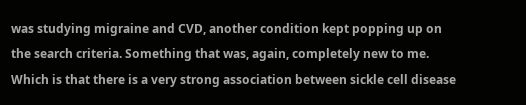was studying migraine and CVD, another condition kept popping up on the search criteria. Something that was, again, completely new to me. Which is that there is a very strong association between sickle cell disease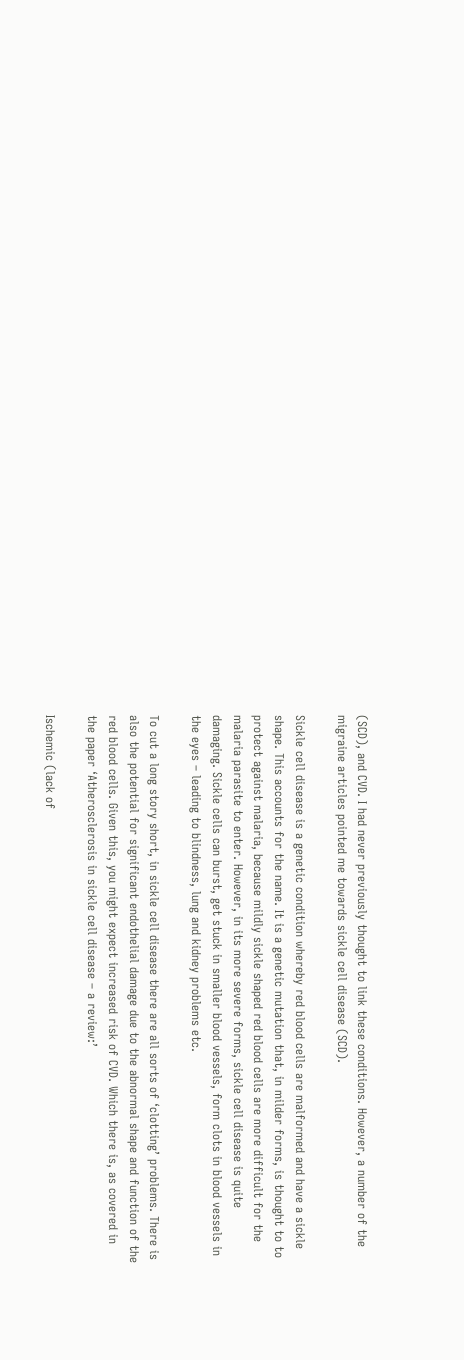(SCD), and CVD. I had never previously thought to link these conditions. However, a number of the migraine articles pointed me towards sickle cell disease (SCD).

Sickle cell disease is a genetic condition whereby red blood cells are malformed and have a sickle shape. This accounts for the name. It is a genetic mutation that, in milder forms, is thought to to protect against malaria, because mildly sickle shaped red blood cells are more difficult for the malaria parasite to enter. However, in its more severe forms, sickle cell disease is quite damaging. Sickle cells can burst, get stuck in smaller blood vessels, form clots in blood vessels in the eyes – leading to blindness, lung and kidney problems etc.

To cut a long story short, in sickle cell disease there are all sorts of ‘clotting’ problems. There is also the potential for significant endothelial damage due to the abnormal shape and function of the red blood cells. Given this, you might expect increased risk of CVD. Which there is, as covered in the paper ‘Atherosclerosis in sickle cell disease – a review:’

Ischemic (lack of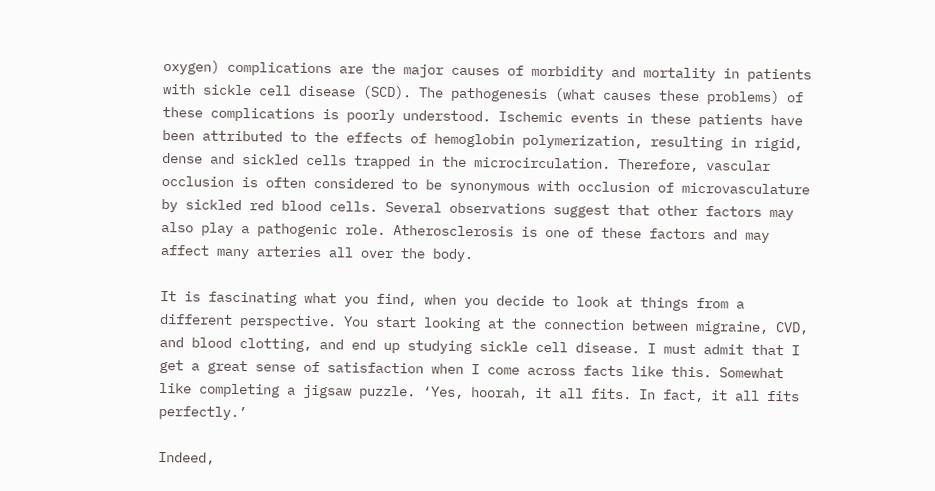oxygen) complications are the major causes of morbidity and mortality in patients with sickle cell disease (SCD). The pathogenesis (what causes these problems) of these complications is poorly understood. Ischemic events in these patients have been attributed to the effects of hemoglobin polymerization, resulting in rigid, dense and sickled cells trapped in the microcirculation. Therefore, vascular occlusion is often considered to be synonymous with occlusion of microvasculature by sickled red blood cells. Several observations suggest that other factors may also play a pathogenic role. Atherosclerosis is one of these factors and may affect many arteries all over the body.

It is fascinating what you find, when you decide to look at things from a different perspective. You start looking at the connection between migraine, CVD, and blood clotting, and end up studying sickle cell disease. I must admit that I get a great sense of satisfaction when I come across facts like this. Somewhat like completing a jigsaw puzzle. ‘Yes, hoorah, it all fits. In fact, it all fits perfectly.’

Indeed,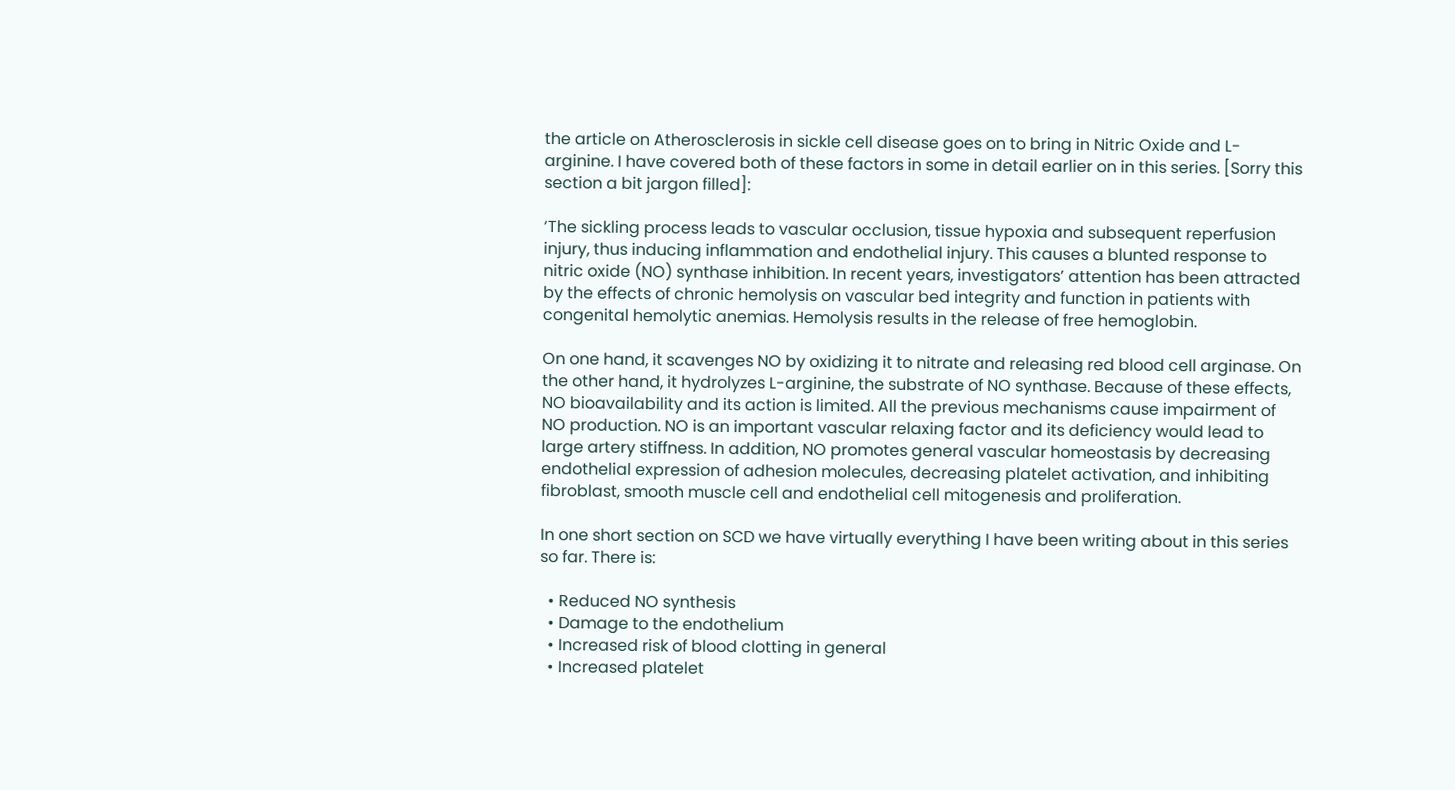the article on Atherosclerosis in sickle cell disease goes on to bring in Nitric Oxide and L-arginine. I have covered both of these factors in some in detail earlier on in this series. [Sorry this section a bit jargon filled]:

‘The sickling process leads to vascular occlusion, tissue hypoxia and subsequent reperfusion injury, thus inducing inflammation and endothelial injury. This causes a blunted response to nitric oxide (NO) synthase inhibition. In recent years, investigators’ attention has been attracted by the effects of chronic hemolysis on vascular bed integrity and function in patients with congenital hemolytic anemias. Hemolysis results in the release of free hemoglobin.

On one hand, it scavenges NO by oxidizing it to nitrate and releasing red blood cell arginase. On the other hand, it hydrolyzes L-arginine, the substrate of NO synthase. Because of these effects, NO bioavailability and its action is limited. All the previous mechanisms cause impairment of NO production. NO is an important vascular relaxing factor and its deficiency would lead to large artery stiffness. In addition, NO promotes general vascular homeostasis by decreasing endothelial expression of adhesion molecules, decreasing platelet activation, and inhibiting fibroblast, smooth muscle cell and endothelial cell mitogenesis and proliferation.

In one short section on SCD we have virtually everything I have been writing about in this series so far. There is:

  • Reduced NO synthesis
  • Damage to the endothelium
  • Increased risk of blood clotting in general
  • Increased platelet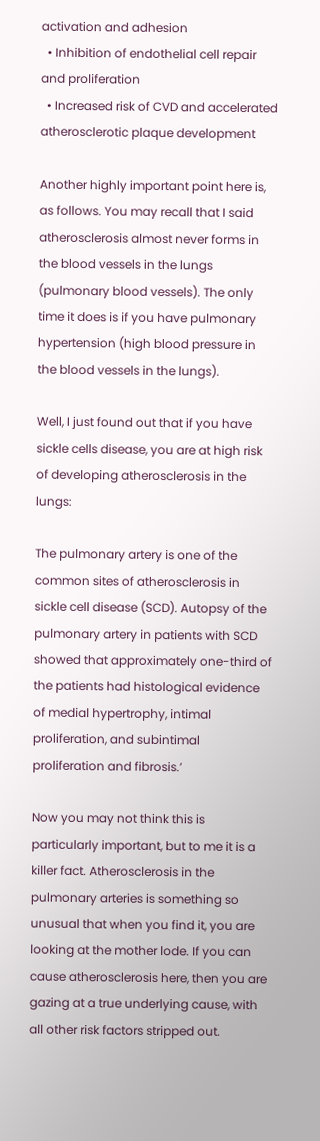activation and adhesion
  • Inhibition of endothelial cell repair and proliferation
  • Increased risk of CVD and accelerated atherosclerotic plaque development

Another highly important point here is, as follows. You may recall that I said atherosclerosis almost never forms in the blood vessels in the lungs (pulmonary blood vessels). The only time it does is if you have pulmonary hypertension (high blood pressure in the blood vessels in the lungs).

Well, I just found out that if you have sickle cells disease, you are at high risk of developing atherosclerosis in the lungs:

The pulmonary artery is one of the common sites of atherosclerosis in sickle cell disease (SCD). Autopsy of the pulmonary artery in patients with SCD showed that approximately one-third of the patients had histological evidence of medial hypertrophy, intimal proliferation, and subintimal proliferation and fibrosis.’

Now you may not think this is particularly important, but to me it is a killer fact. Atherosclerosis in the pulmonary arteries is something so unusual that when you find it, you are looking at the mother lode. If you can cause atherosclerosis here, then you are gazing at a true underlying cause, with all other risk factors stripped out.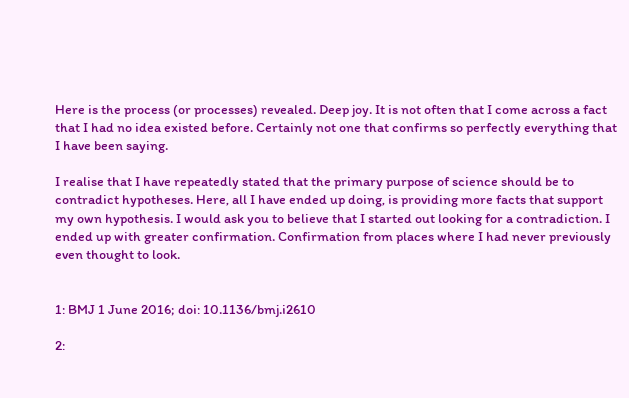Here is the process (or processes) revealed. Deep joy. It is not often that I come across a fact that I had no idea existed before. Certainly not one that confirms so perfectly everything that I have been saying.

I realise that I have repeatedly stated that the primary purpose of science should be to contradict hypotheses. Here, all I have ended up doing, is providing more facts that support my own hypothesis. I would ask you to believe that I started out looking for a contradiction. I ended up with greater confirmation. Confirmation from places where I had never previously even thought to look.


1: BMJ 1 June 2016; doi: 10.1136/bmj.i2610

2: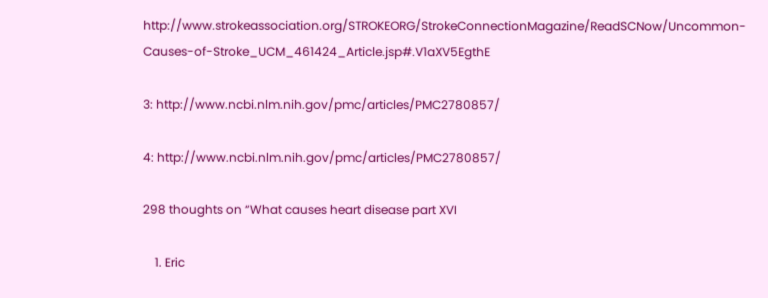http://www.strokeassociation.org/STROKEORG/StrokeConnectionMagazine/ReadSCNow/Uncommon-Causes-of-Stroke_UCM_461424_Article.jsp#.V1aXV5EgthE

3: http://www.ncbi.nlm.nih.gov/pmc/articles/PMC2780857/

4: http://www.ncbi.nlm.nih.gov/pmc/articles/PMC2780857/

298 thoughts on “What causes heart disease part XVI

    1. Eric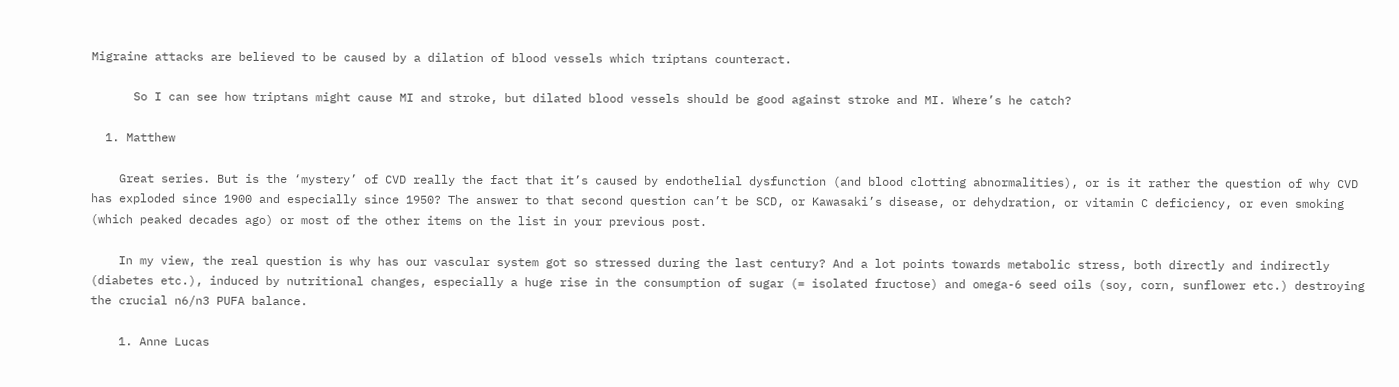Migraine attacks are believed to be caused by a dilation of blood vessels which triptans counteract.

      So I can see how triptans might cause MI and stroke, but dilated blood vessels should be good against stroke and MI. Where’s he catch?

  1. Matthew

    Great series. But is the ‘mystery’ of CVD really the fact that it’s caused by endothelial dysfunction (and blood clotting abnormalities), or is it rather the question of why CVD has exploded since 1900 and especially since 1950? The answer to that second question can’t be SCD, or Kawasaki’s disease, or dehydration, or vitamin C deficiency, or even smoking (which peaked decades ago) or most of the other items on the list in your previous post.

    In my view, the real question is why has our vascular system got so stressed during the last century? And a lot points towards metabolic stress, both directly and indirectly (diabetes etc.), induced by nutritional changes, especially a huge rise in the consumption of sugar (= isolated fructose) and omega-6 seed oils (soy, corn, sunflower etc.) destroying the crucial n6/n3 PUFA balance.

    1. Anne Lucas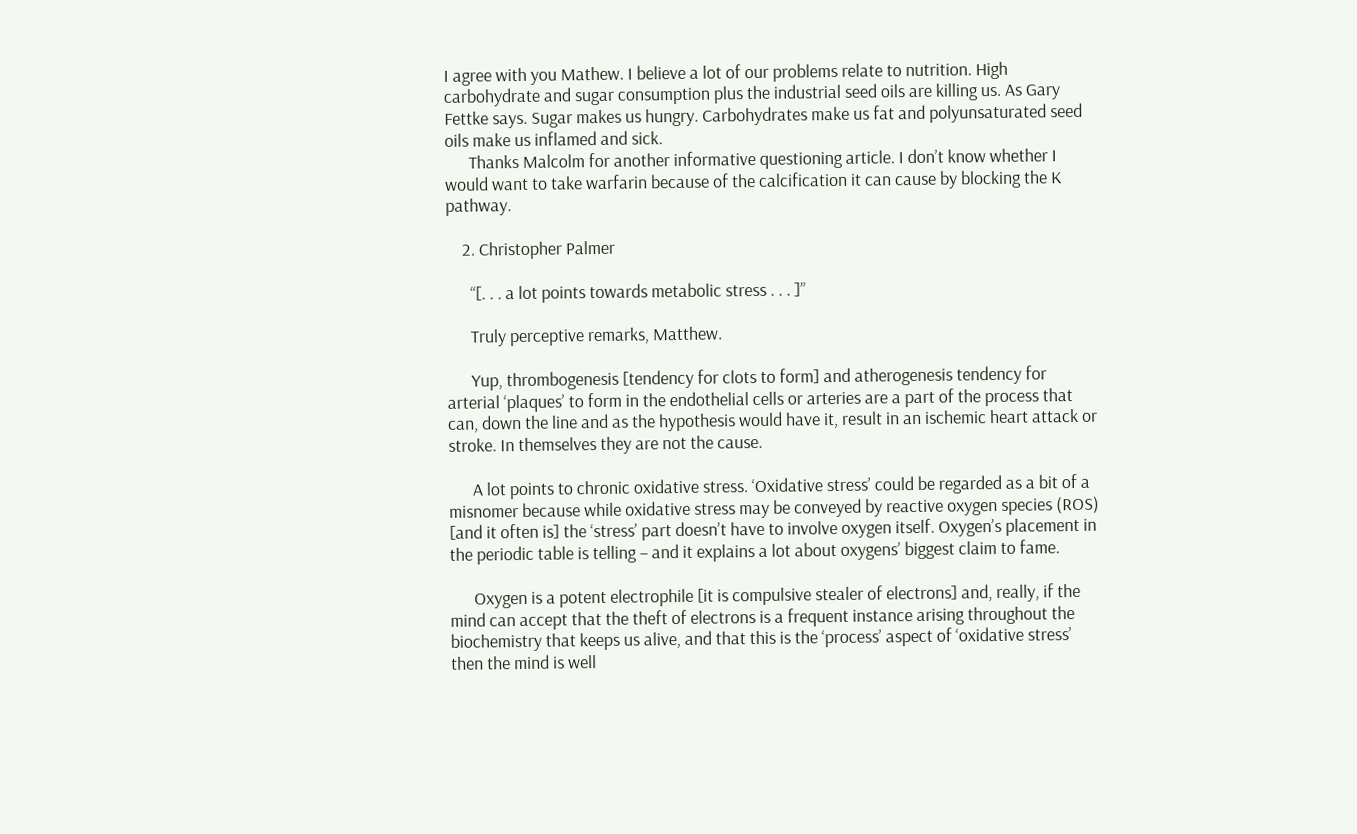I agree with you Mathew. I believe a lot of our problems relate to nutrition. High carbohydrate and sugar consumption plus the industrial seed oils are killing us. As Gary Fettke says. Sugar makes us hungry. Carbohydrates make us fat and polyunsaturated seed oils make us inflamed and sick.
      Thanks Malcolm for another informative questioning article. I don’t know whether I would want to take warfarin because of the calcification it can cause by blocking the K pathway.

    2. Christopher Palmer

      “[. . . a lot points towards metabolic stress . . . ]”

      Truly perceptive remarks, Matthew.

      Yup, thrombogenesis [tendency for clots to form] and atherogenesis tendency for arterial ‘plaques’ to form in the endothelial cells or arteries are a part of the process that can, down the line and as the hypothesis would have it, result in an ischemic heart attack or stroke. In themselves they are not the cause.

      A lot points to chronic oxidative stress. ‘Oxidative stress’ could be regarded as a bit of a misnomer because while oxidative stress may be conveyed by reactive oxygen species (ROS) [and it often is] the ‘stress’ part doesn’t have to involve oxygen itself. Oxygen’s placement in the periodic table is telling – and it explains a lot about oxygens’ biggest claim to fame.

      Oxygen is a potent electrophile [it is compulsive stealer of electrons] and, really, if the mind can accept that the theft of electrons is a frequent instance arising throughout the biochemistry that keeps us alive, and that this is the ‘process’ aspect of ‘oxidative stress’ then the mind is well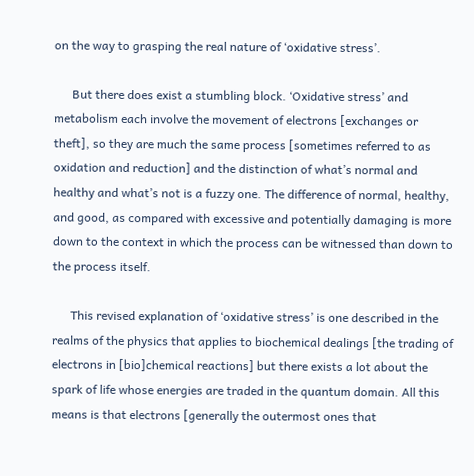on the way to grasping the real nature of ‘oxidative stress’.

      But there does exist a stumbling block. ‘Oxidative stress’ and metabolism each involve the movement of electrons [exchanges or theft], so they are much the same process [sometimes referred to as oxidation and reduction] and the distinction of what’s normal and healthy and what’s not is a fuzzy one. The difference of normal, healthy, and good, as compared with excessive and potentially damaging is more down to the context in which the process can be witnessed than down to the process itself.

      This revised explanation of ‘oxidative stress’ is one described in the realms of the physics that applies to biochemical dealings [the trading of electrons in [bio]chemical reactions] but there exists a lot about the spark of life whose energies are traded in the quantum domain. All this means is that electrons [generally the outermost ones that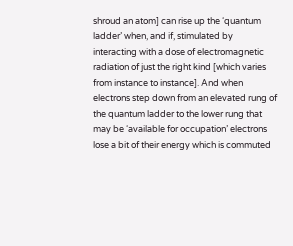shroud an atom] can rise up the ‘quantum ladder’ when, and if, stimulated by interacting with a dose of electromagnetic radiation of just the right kind [which varies from instance to instance]. And when electrons step down from an elevated rung of the quantum ladder to the lower rung that may be ‘available for occupation’ electrons lose a bit of their energy which is commuted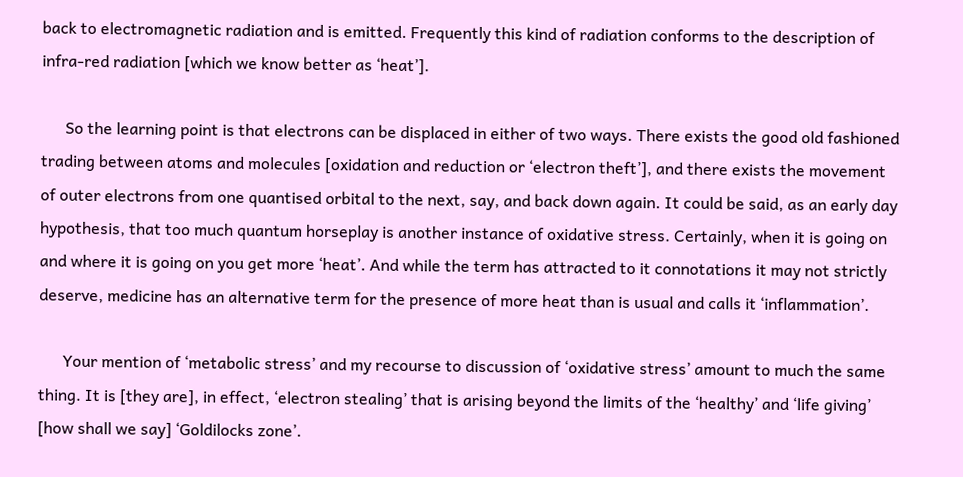back to electromagnetic radiation and is emitted. Frequently this kind of radiation conforms to the description of infra-red radiation [which we know better as ‘heat’].

      So the learning point is that electrons can be displaced in either of two ways. There exists the good old fashioned trading between atoms and molecules [oxidation and reduction or ‘electron theft’], and there exists the movement of outer electrons from one quantised orbital to the next, say, and back down again. It could be said, as an early day hypothesis, that too much quantum horseplay is another instance of oxidative stress. Certainly, when it is going on and where it is going on you get more ‘heat’. And while the term has attracted to it connotations it may not strictly deserve, medicine has an alternative term for the presence of more heat than is usual and calls it ‘inflammation’.

      Your mention of ‘metabolic stress’ and my recourse to discussion of ‘oxidative stress’ amount to much the same thing. It is [they are], in effect, ‘electron stealing’ that is arising beyond the limits of the ‘healthy’ and ‘life giving’ [how shall we say] ‘Goldilocks zone’.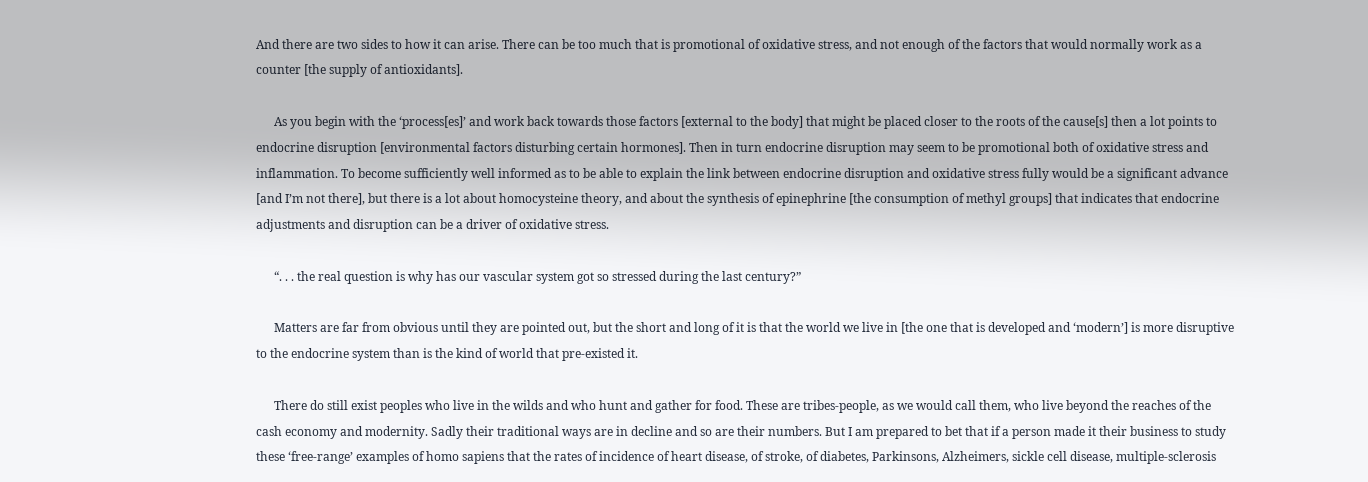And there are two sides to how it can arise. There can be too much that is promotional of oxidative stress, and not enough of the factors that would normally work as a counter [the supply of antioxidants].

      As you begin with the ‘process[es]’ and work back towards those factors [external to the body] that might be placed closer to the roots of the cause[s] then a lot points to endocrine disruption [environmental factors disturbing certain hormones]. Then in turn endocrine disruption may seem to be promotional both of oxidative stress and inflammation. To become sufficiently well informed as to be able to explain the link between endocrine disruption and oxidative stress fully would be a significant advance [and I’m not there], but there is a lot about homocysteine theory, and about the synthesis of epinephrine [the consumption of methyl groups] that indicates that endocrine adjustments and disruption can be a driver of oxidative stress.

      “. . . the real question is why has our vascular system got so stressed during the last century?”

      Matters are far from obvious until they are pointed out, but the short and long of it is that the world we live in [the one that is developed and ‘modern’] is more disruptive to the endocrine system than is the kind of world that pre-existed it.

      There do still exist peoples who live in the wilds and who hunt and gather for food. These are tribes-people, as we would call them, who live beyond the reaches of the cash economy and modernity. Sadly their traditional ways are in decline and so are their numbers. But I am prepared to bet that if a person made it their business to study these ‘free-range’ examples of homo sapiens that the rates of incidence of heart disease, of stroke, of diabetes, Parkinsons, Alzheimers, sickle cell disease, multiple-sclerosis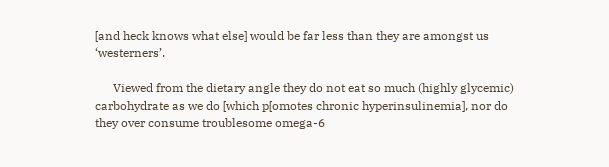[and heck knows what else] would be far less than they are amongst us ‘westerners’.

      Viewed from the dietary angle they do not eat so much (highly glycemic) carbohydrate as we do [which p[omotes chronic hyperinsulinemia], nor do they over consume troublesome omega-6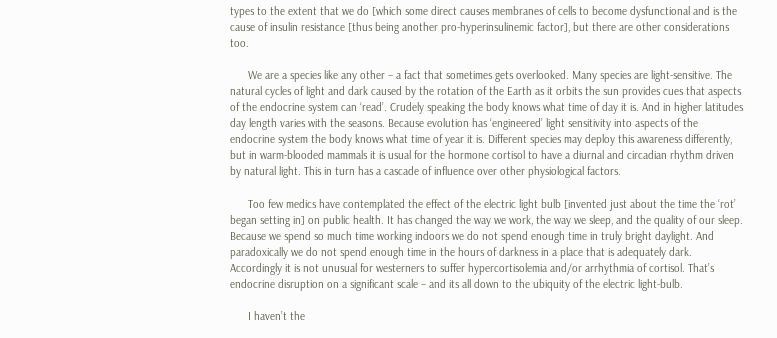types to the extent that we do [which some direct causes membranes of cells to become dysfunctional and is the cause of insulin resistance [thus being another pro-hyperinsulinemic factor], but there are other considerations too.

      We are a species like any other – a fact that sometimes gets overlooked. Many species are light-sensitive. The natural cycles of light and dark caused by the rotation of the Earth as it orbits the sun provides cues that aspects of the endocrine system can ‘read’. Crudely speaking the body knows what time of day it is. And in higher latitudes day length varies with the seasons. Because evolution has ‘engineered’ light sensitivity into aspects of the endocrine system the body knows what time of year it is. Different species may deploy this awareness differently, but in warm-blooded mammals it is usual for the hormone cortisol to have a diurnal and circadian rhythm driven by natural light. This in turn has a cascade of influence over other physiological factors.

      Too few medics have contemplated the effect of the electric light bulb [invented just about the time the ‘rot’ began setting in] on public health. It has changed the way we work, the way we sleep, and the quality of our sleep. Because we spend so much time working indoors we do not spend enough time in truly bright daylight. And paradoxically we do not spend enough time in the hours of darkness in a place that is adequately dark. Accordingly it is not unusual for westerners to suffer hypercortisolemia and/or arrhythmia of cortisol. That’s endocrine disruption on a significant scale – and its all down to the ubiquity of the electric light-bulb.

      I haven’t the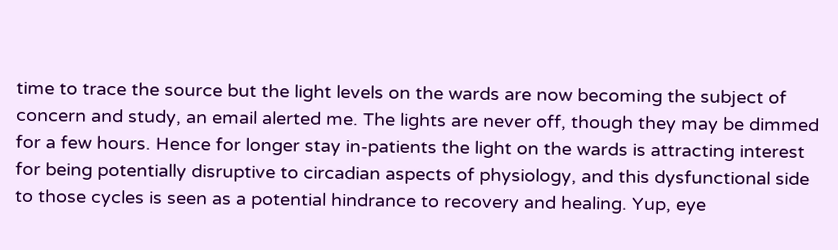time to trace the source but the light levels on the wards are now becoming the subject of concern and study, an email alerted me. The lights are never off, though they may be dimmed for a few hours. Hence for longer stay in-patients the light on the wards is attracting interest for being potentially disruptive to circadian aspects of physiology, and this dysfunctional side to those cycles is seen as a potential hindrance to recovery and healing. Yup, eye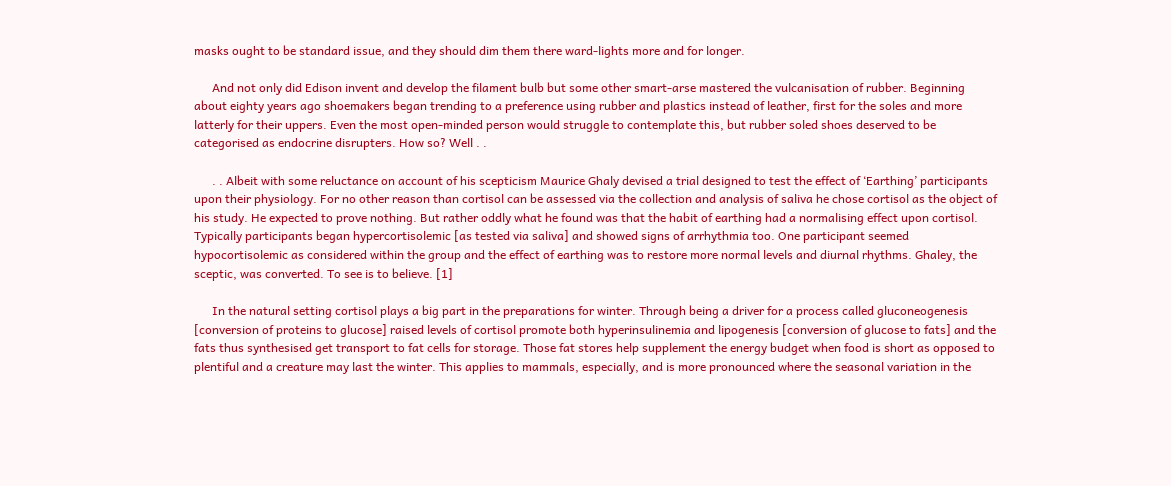masks ought to be standard issue, and they should dim them there ward-lights more and for longer.

      And not only did Edison invent and develop the filament bulb but some other smart-arse mastered the vulcanisation of rubber. Beginning about eighty years ago shoemakers began trending to a preference using rubber and plastics instead of leather, first for the soles and more latterly for their uppers. Even the most open-minded person would struggle to contemplate this, but rubber soled shoes deserved to be categorised as endocrine disrupters. How so? Well . .

      . . Albeit with some reluctance on account of his scepticism Maurice Ghaly devised a trial designed to test the effect of ‘Earthing’ participants upon their physiology. For no other reason than cortisol can be assessed via the collection and analysis of saliva he chose cortisol as the object of his study. He expected to prove nothing. But rather oddly what he found was that the habit of earthing had a normalising effect upon cortisol. Typically participants began hypercortisolemic [as tested via saliva] and showed signs of arrhythmia too. One participant seemed hypocortisolemic as considered within the group and the effect of earthing was to restore more normal levels and diurnal rhythms. Ghaley, the sceptic, was converted. To see is to believe. [1]

      In the natural setting cortisol plays a big part in the preparations for winter. Through being a driver for a process called gluconeogenesis [conversion of proteins to glucose] raised levels of cortisol promote both hyperinsulinemia and lipogenesis [conversion of glucose to fats] and the fats thus synthesised get transport to fat cells for storage. Those fat stores help supplement the energy budget when food is short as opposed to plentiful and a creature may last the winter. This applies to mammals, especially, and is more pronounced where the seasonal variation in the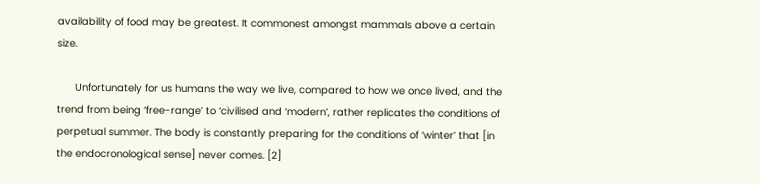availability of food may be greatest. It commonest amongst mammals above a certain size.

      Unfortunately for us humans the way we live, compared to how we once lived, and the trend from being ‘free-range’ to ‘civilised and ‘modern’, rather replicates the conditions of perpetual summer. The body is constantly preparing for the conditions of ‘winter’ that [in the endocronological sense] never comes. [2]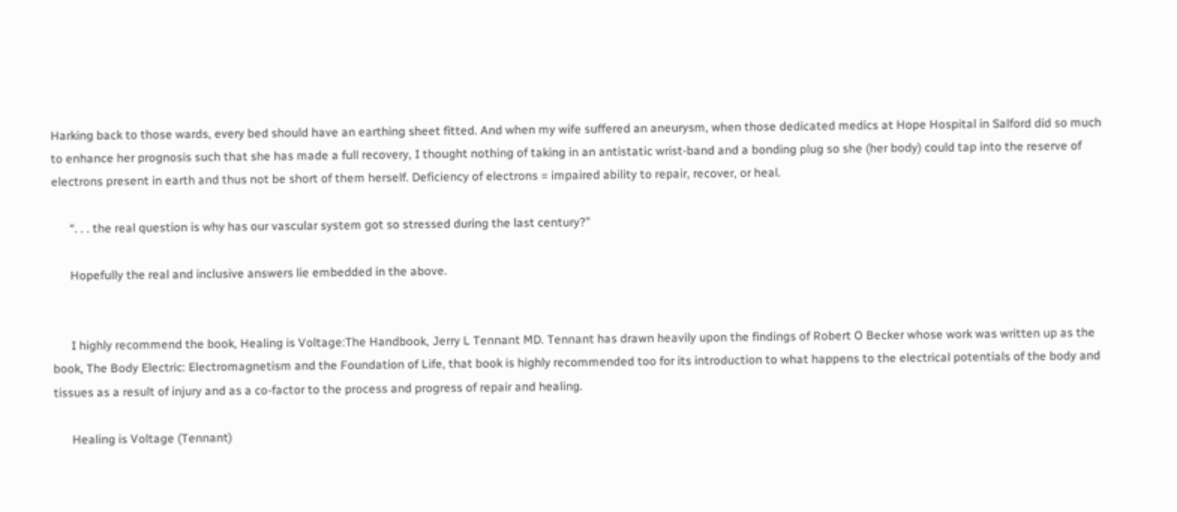Harking back to those wards, every bed should have an earthing sheet fitted. And when my wife suffered an aneurysm, when those dedicated medics at Hope Hospital in Salford did so much to enhance her prognosis such that she has made a full recovery, I thought nothing of taking in an antistatic wrist-band and a bonding plug so she (her body) could tap into the reserve of electrons present in earth and thus not be short of them herself. Deficiency of electrons = impaired ability to repair, recover, or heal.

      “. . . the real question is why has our vascular system got so stressed during the last century?”

      Hopefully the real and inclusive answers lie embedded in the above.


      I highly recommend the book, Healing is Voltage:The Handbook, Jerry L Tennant MD. Tennant has drawn heavily upon the findings of Robert O Becker whose work was written up as the book, The Body Electric: Electromagnetism and the Foundation of Life, that book is highly recommended too for its introduction to what happens to the electrical potentials of the body and tissues as a result of injury and as a co-factor to the process and progress of repair and healing.

      Healing is Voltage (Tennant)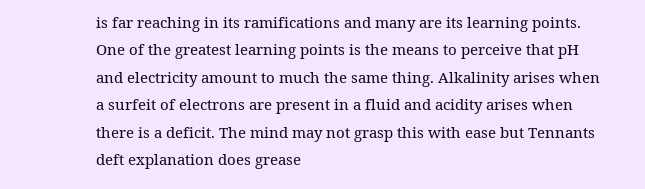is far reaching in its ramifications and many are its learning points. One of the greatest learning points is the means to perceive that pH and electricity amount to much the same thing. Alkalinity arises when a surfeit of electrons are present in a fluid and acidity arises when there is a deficit. The mind may not grasp this with ease but Tennants deft explanation does grease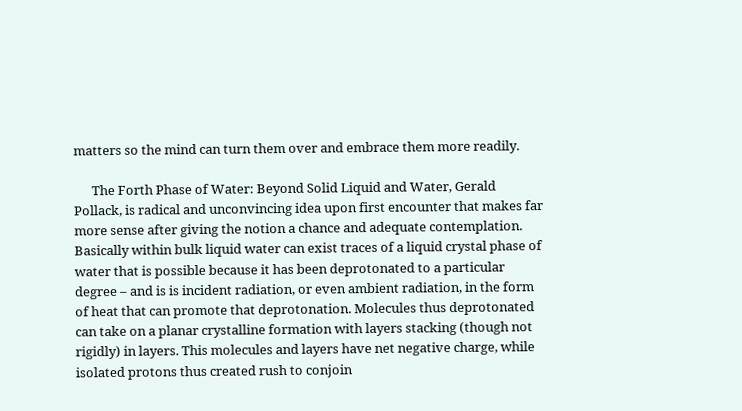matters so the mind can turn them over and embrace them more readily.

      The Forth Phase of Water: Beyond Solid Liquid and Water, Gerald Pollack, is radical and unconvincing idea upon first encounter that makes far more sense after giving the notion a chance and adequate contemplation. Basically within bulk liquid water can exist traces of a liquid crystal phase of water that is possible because it has been deprotonated to a particular degree – and is is incident radiation, or even ambient radiation, in the form of heat that can promote that deprotonation. Molecules thus deprotonated can take on a planar crystalline formation with layers stacking (though not rigidly) in layers. This molecules and layers have net negative charge, while isolated protons thus created rush to conjoin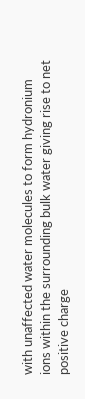with unaffected water molecules to form hydronium ions within the surrounding bulk water giving rise to net positive charge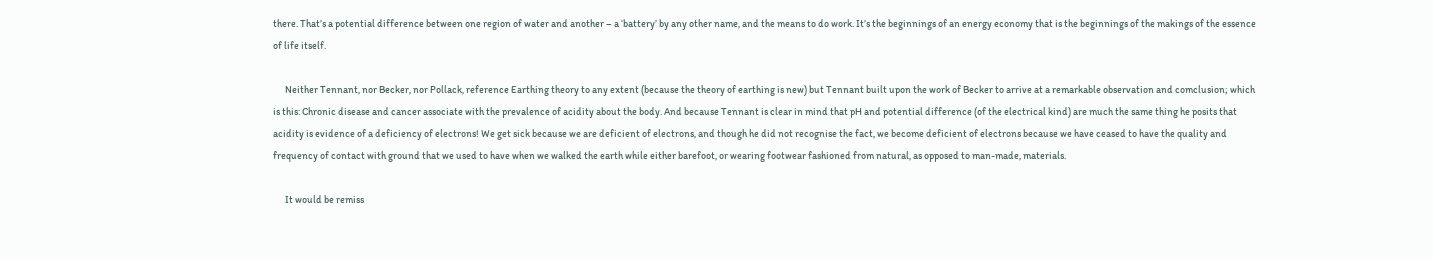there. That’s a potential difference between one region of water and another – a ‘battery’ by any other name, and the means to do work. It’s the beginnings of an energy economy that is the beginnings of the makings of the essence of life itself.

      Neither Tennant, nor Becker, nor Pollack, reference Earthing theory to any extent (because the theory of earthing is new) but Tennant built upon the work of Becker to arrive at a remarkable observation and comclusion; which is this: Chronic disease and cancer associate with the prevalence of acidity about the body. And because Tennant is clear in mind that pH and potential difference (of the electrical kind) are much the same thing he posits that acidity is evidence of a deficiency of electrons! We get sick because we are deficient of electrons, and though he did not recognise the fact, we become deficient of electrons because we have ceased to have the quality and frequency of contact with ground that we used to have when we walked the earth while either barefoot, or wearing footwear fashioned from natural, as opposed to man-made, materials.

      It would be remiss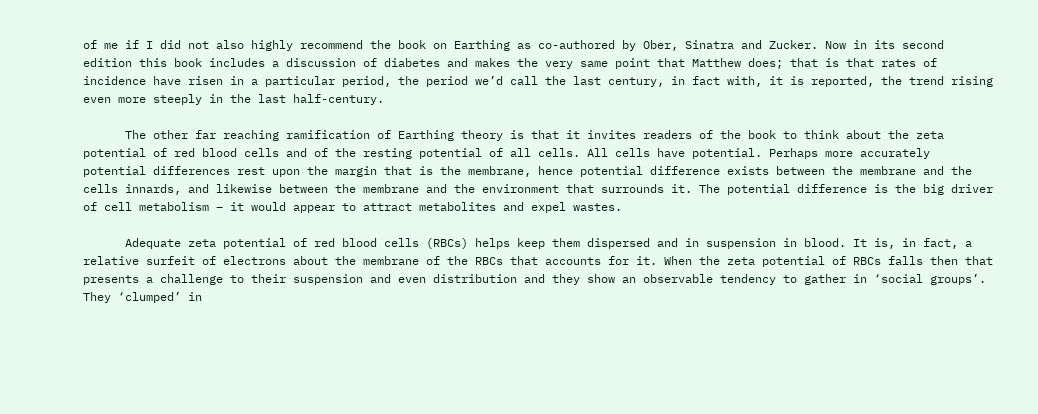of me if I did not also highly recommend the book on Earthing as co-authored by Ober, Sinatra and Zucker. Now in its second edition this book includes a discussion of diabetes and makes the very same point that Matthew does; that is that rates of incidence have risen in a particular period, the period we’d call the last century, in fact with, it is reported, the trend rising even more steeply in the last half-century.

      The other far reaching ramification of Earthing theory is that it invites readers of the book to think about the zeta potential of red blood cells and of the resting potential of all cells. All cells have potential. Perhaps more accurately potential differences rest upon the margin that is the membrane, hence potential difference exists between the membrane and the cells innards, and likewise between the membrane and the environment that surrounds it. The potential difference is the big driver of cell metabolism – it would appear to attract metabolites and expel wastes.

      Adequate zeta potential of red blood cells (RBCs) helps keep them dispersed and in suspension in blood. It is, in fact, a relative surfeit of electrons about the membrane of the RBCs that accounts for it. When the zeta potential of RBCs falls then that presents a challenge to their suspension and even distribution and they show an observable tendency to gather in ‘social groups’. They ‘clumped’ in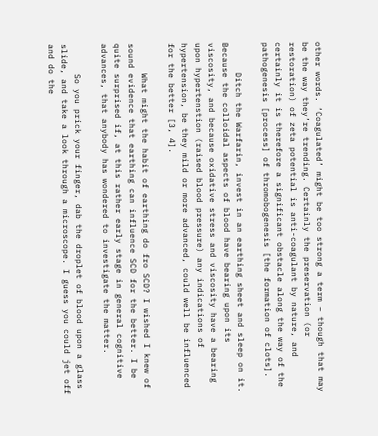other words. ‘Coagulated’ might be too strong a term – though that may be the way they’re trending. Certainly the preservation (or restoration) of zeta potential is anti-coagulant by nature, and certainly it is therefore a significant obstacle along the way of the pathogenesis [process] of thromobogenesis [the formation of clots].

      Ditch the Warfarin, invest in an earthing sheet and sleep on it. Because the colloidal aspects of blood have bearing upon its viscosity, and because oxidative stress and viscosity have a bearing upon hypertenstion (raised blood pressure) any indications of hypertension, be they mild or more advanced, could well be influenced for the better [3, 4].

      What might the habit of earthing do fro SCD? I wished I knew of sound evidence that earthing can influence SCD for the better. I be quite surprised if, at this rather early stage in general cognitive advances, that anybody has wondered to investigate the matter.

      So you prick your finger, dab the droplet of blood upon a glass slide, and take a look through a microscope. I guess you could jet off and do the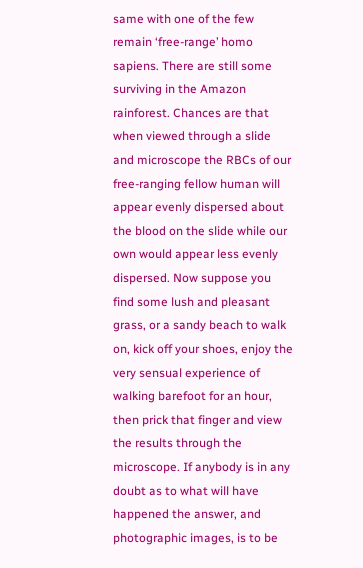same with one of the few remain ‘free-range’ homo sapiens. There are still some surviving in the Amazon rainforest. Chances are that when viewed through a slide and microscope the RBCs of our free-ranging fellow human will appear evenly dispersed about the blood on the slide while our own would appear less evenly dispersed. Now suppose you find some lush and pleasant grass, or a sandy beach to walk on, kick off your shoes, enjoy the very sensual experience of walking barefoot for an hour, then prick that finger and view the results through the microscope. If anybody is in any doubt as to what will have happened the answer, and photographic images, is to be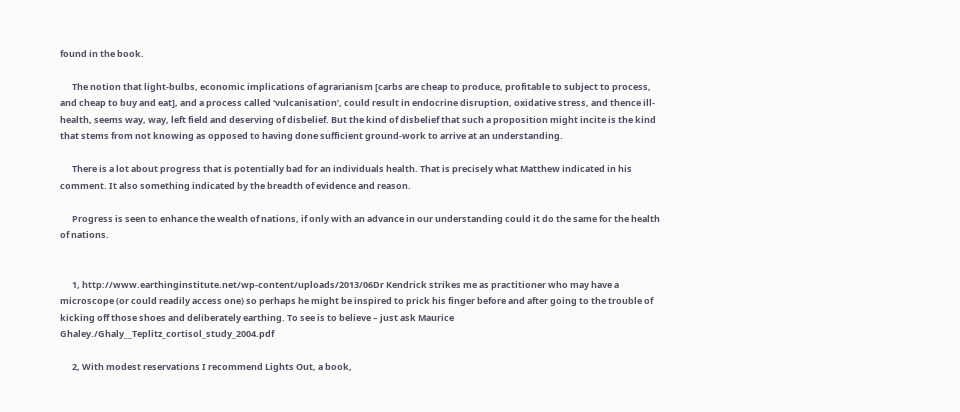found in the book.

      The notion that light-bulbs, economic implications of agrarianism [carbs are cheap to produce, profitable to subject to process, and cheap to buy and eat], and a process called ‘vulcanisation’, could result in endocrine disruption, oxidative stress, and thence ill-health, seems way, way, left field and deserving of disbelief. But the kind of disbelief that such a proposition might incite is the kind that stems from not knowing as opposed to having done sufficient ground-work to arrive at an understanding.

      There is a lot about progress that is potentially bad for an individuals health. That is precisely what Matthew indicated in his comment. It also something indicated by the breadth of evidence and reason.

      Progress is seen to enhance the wealth of nations, if only with an advance in our understanding could it do the same for the health of nations.


      1, http://www.earthinginstitute.net/wp-content/uploads/2013/06Dr Kendrick strikes me as practitioner who may have a microscope (or could readily access one) so perhaps he might be inspired to prick his finger before and after going to the trouble of kicking off those shoes and deliberately earthing. To see is to believe – just ask Maurice Ghaley./Ghaly__Teplitz_cortisol_study_2004.pdf

      2, With modest reservations I recommend Lights Out, a book,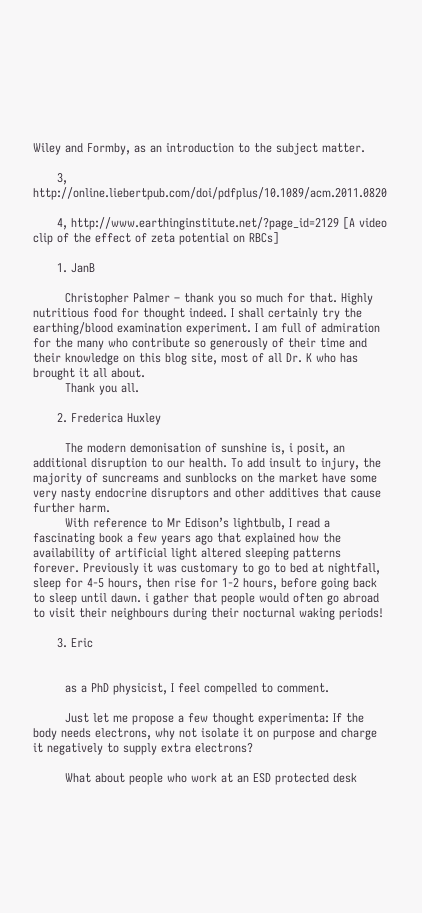Wiley and Formby, as an introduction to the subject matter.

      3, http://online.liebertpub.com/doi/pdfplus/10.1089/acm.2011.0820

      4, http://www.earthinginstitute.net/?page_id=2129 [A video clip of the effect of zeta potential on RBCs]

      1. JanB

        Christopher Palmer – thank you so much for that. Highly nutritious food for thought indeed. I shall certainly try the earthing/blood examination experiment. I am full of admiration for the many who contribute so generously of their time and their knowledge on this blog site, most of all Dr. K who has brought it all about.
        Thank you all.

      2. Frederica Huxley

        The modern demonisation of sunshine is, i posit, an additional disruption to our health. To add insult to injury, the majority of suncreams and sunblocks on the market have some very nasty endocrine disruptors and other additives that cause further harm.
        With reference to Mr Edison’s lightbulb, I read a fascinating book a few years ago that explained how the availability of artificial light altered sleeping patterns forever. Previously it was customary to go to bed at nightfall, sleep for 4-5 hours, then rise for 1-2 hours, before going back to sleep until dawn. i gather that people would often go abroad to visit their neighbours during their nocturnal waking periods!

      3. Eric


        as a PhD physicist, I feel compelled to comment.

        Just let me propose a few thought experimenta: If the body needs electrons, why not isolate it on purpose and charge it negatively to supply extra electrons?

        What about people who work at an ESD protected desk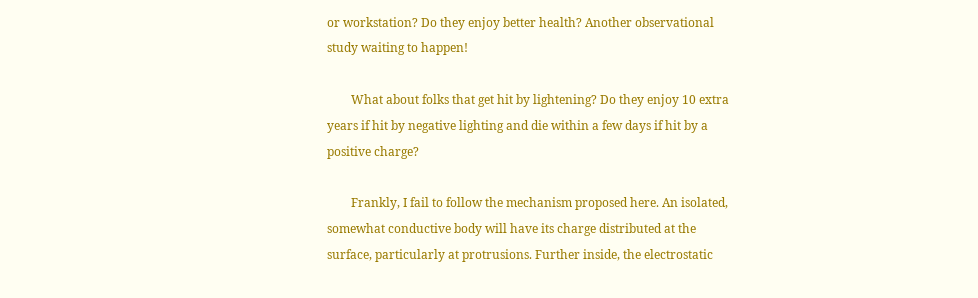or workstation? Do they enjoy better health? Another observational study waiting to happen!

        What about folks that get hit by lightening? Do they enjoy 10 extra years if hit by negative lighting and die within a few days if hit by a positive charge?

        Frankly, I fail to follow the mechanism proposed here. An isolated, somewhat conductive body will have its charge distributed at the surface, particularly at protrusions. Further inside, the electrostatic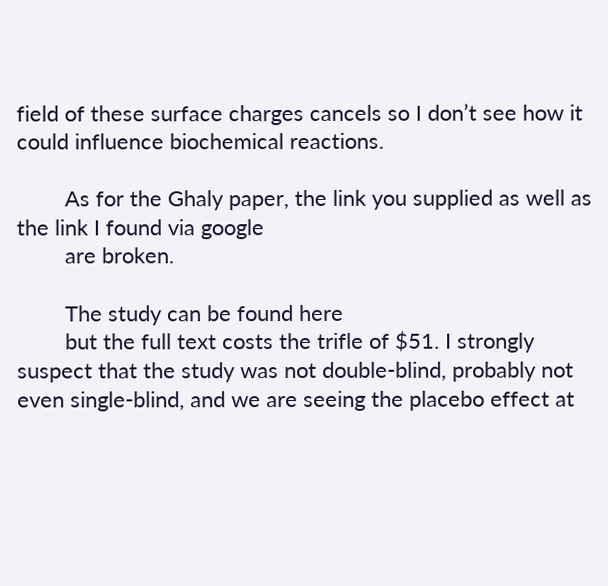field of these surface charges cancels so I don’t see how it could influence biochemical reactions.

        As for the Ghaly paper, the link you supplied as well as the link I found via google
        are broken.

        The study can be found here
        but the full text costs the trifle of $51. I strongly suspect that the study was not double-blind, probably not even single-blind, and we are seeing the placebo effect at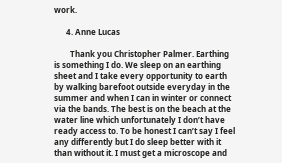work.

      4. Anne Lucas

        Thank you Christopher Palmer. Earthing is something I do. We sleep on an earthing sheet and I take every opportunity to earth by walking barefoot outside everyday in the summer and when I can in winter or connect via the bands. The best is on the beach at the water line which unfortunately I don’t have ready access to. To be honest I can’t say I feel any differently but I do sleep better with it than without it. I must get a microscope and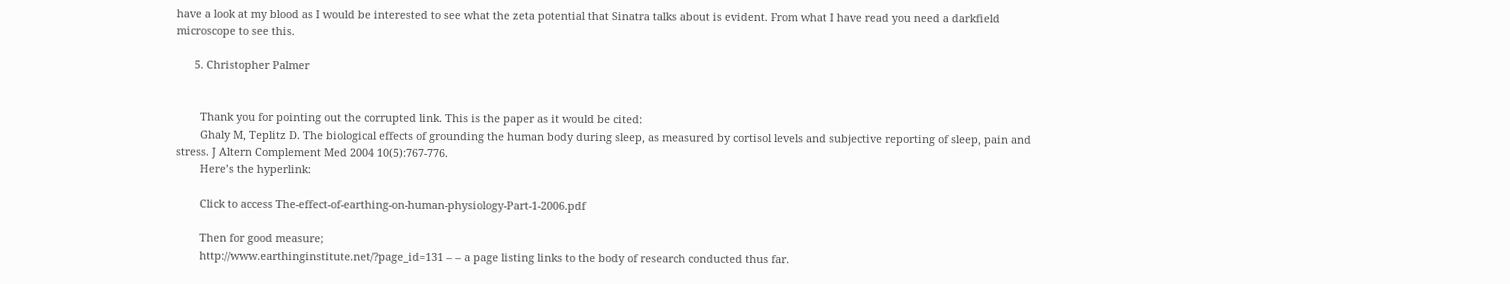have a look at my blood as I would be interested to see what the zeta potential that Sinatra talks about is evident. From what I have read you need a darkfield microscope to see this.

      5. Christopher Palmer


        Thank you for pointing out the corrupted link. This is the paper as it would be cited:
        Ghaly M, Teplitz D. The biological effects of grounding the human body during sleep, as measured by cortisol levels and subjective reporting of sleep, pain and stress. J Altern Complement Med 2004 10(5):767-776.
        Here’s the hyperlink:

        Click to access The-effect-of-earthing-on-human-physiology-Part-1-2006.pdf

        Then for good measure;
        http://www.earthinginstitute.net/?page_id=131 – – a page listing links to the body of research conducted thus far.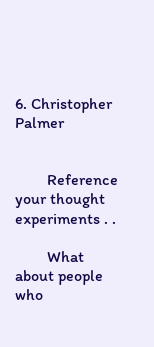6. Christopher Palmer


        Reference your thought experiments . .

        What about people who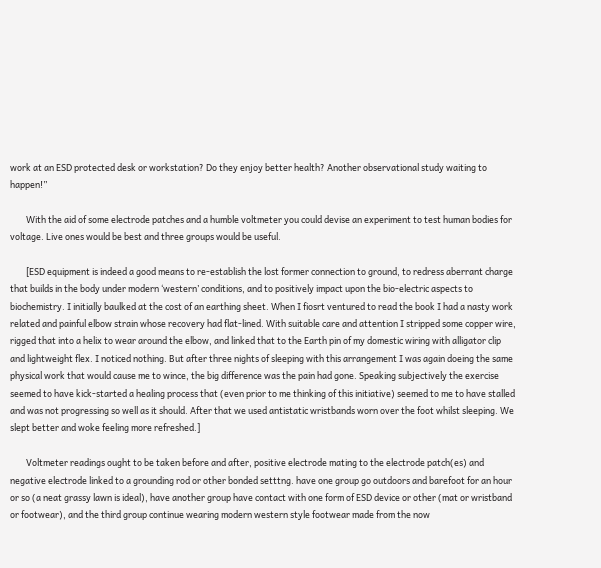work at an ESD protected desk or workstation? Do they enjoy better health? Another observational study waiting to happen!”

        With the aid of some electrode patches and a humble voltmeter you could devise an experiment to test human bodies for voltage. Live ones would be best and three groups would be useful.

        [ESD equipment is indeed a good means to re-establish the lost former connection to ground, to redress aberrant charge that builds in the body under modern ‘western’ conditions, and to positively impact upon the bio-electric aspects to biochemistry. I initially baulked at the cost of an earthing sheet. When I fiosrt ventured to read the book I had a nasty work related and painful elbow strain whose recovery had flat-lined. With suitable care and attention I stripped some copper wire, rigged that into a helix to wear around the elbow, and linked that to the Earth pin of my domestic wiring with alligator clip and lightweight flex. I noticed nothing. But after three nights of sleeping with this arrangement I was again doeing the same physical work that would cause me to wince, the big difference was the pain had gone. Speaking subjectively the exercise seemed to have kick-started a healing process that (even prior to me thinking of this initiative) seemed to me to have stalled and was not progressing so well as it should. After that we used antistatic wristbands worn over the foot whilst sleeping. We slept better and woke feeling more refreshed.]

        Voltmeter readings ought to be taken before and after, positive electrode mating to the electrode patch(es) and negative electrode linked to a grounding rod or other bonded setttng. have one group go outdoors and barefoot for an hour or so (a neat grassy lawn is ideal), have another group have contact with one form of ESD device or other (mat or wristband or footwear), and the third group continue wearing modern western style footwear made from the now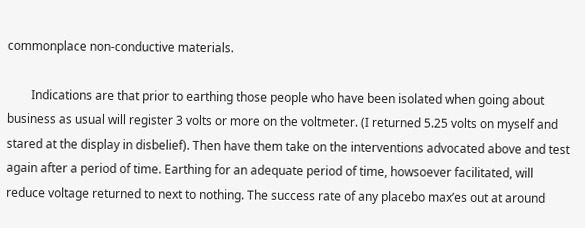commonplace non-conductive materials.

        Indications are that prior to earthing those people who have been isolated when going about business as usual will register 3 volts or more on the voltmeter. (I returned 5.25 volts on myself and stared at the display in disbelief). Then have them take on the interventions advocated above and test again after a period of time. Earthing for an adequate period of time, howsoever facilitated, will reduce voltage returned to next to nothing. The success rate of any placebo max’es out at around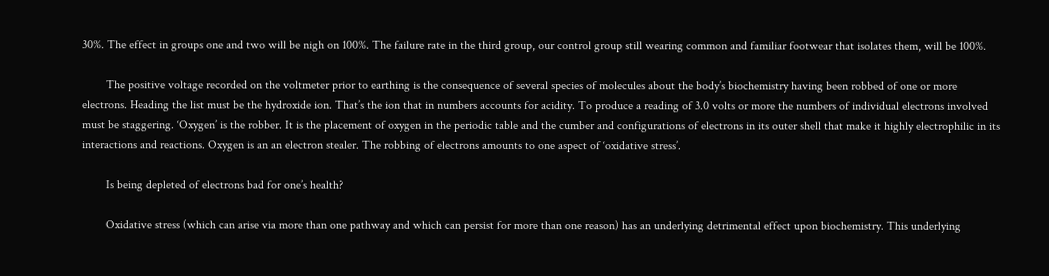30%. The effect in groups one and two will be nigh on 100%. The failure rate in the third group, our control group still wearing common and familiar footwear that isolates them, will be 100%.

        The positive voltage recorded on the voltmeter prior to earthing is the consequence of several species of molecules about the body’s biochemistry having been robbed of one or more electrons. Heading the list must be the hydroxide ion. That’s the ion that in numbers accounts for acidity. To produce a reading of 3.0 volts or more the numbers of individual electrons involved must be staggering. ‘Oxygen’ is the robber. It is the placement of oxygen in the periodic table and the cumber and configurations of electrons in its outer shell that make it highly electrophilic in its interactions and reactions. Oxygen is an an electron stealer. The robbing of electrons amounts to one aspect of ‘oxidative stress’.

        Is being depleted of electrons bad for one’s health?

        Oxidative stress (which can arise via more than one pathway and which can persist for more than one reason) has an underlying detrimental effect upon biochemistry. This underlying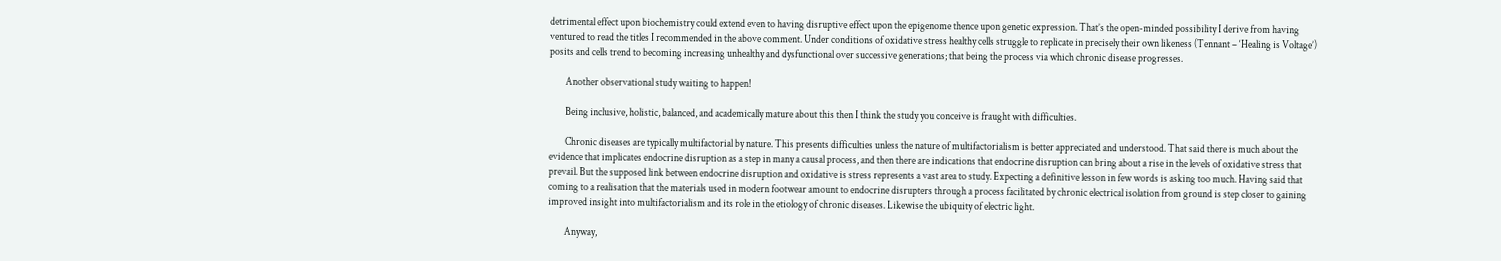detrimental effect upon biochemistry could extend even to having disruptive effect upon the epigenome thence upon genetic expression. That’s the open-minded possibility I derive from having ventured to read the titles I recommended in the above comment. Under conditions of oxidative stress healthy cells struggle to replicate in precisely their own likeness (Tennant – ‘Healing is Voltage’) posits and cells trend to becoming increasing unhealthy and dysfunctional over successive generations; that being the process via which chronic disease progresses.

        Another observational study waiting to happen!

        Being inclusive, holistic, balanced, and academically mature about this then I think the study you conceive is fraught with difficulties.

        Chronic diseases are typically multifactorial by nature. This presents difficulties unless the nature of multifactorialism is better appreciated and understood. That said there is much about the evidence that implicates endocrine disruption as a step in many a causal process, and then there are indications that endocrine disruption can bring about a rise in the levels of oxidative stress that prevail. But the supposed link between endocrine disruption and oxidative is stress represents a vast area to study. Expecting a definitive lesson in few words is asking too much. Having said that coming to a realisation that the materials used in modern footwear amount to endocrine disrupters through a process facilitated by chronic electrical isolation from ground is step closer to gaining improved insight into multifactorialism and its role in the etiology of chronic diseases. Likewise the ubiquity of electric light.

        Anyway,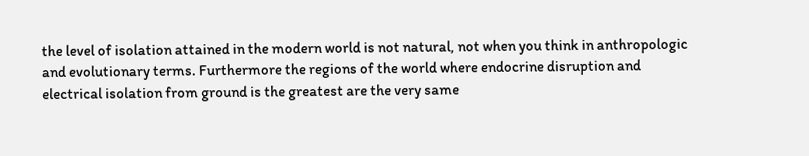the level of isolation attained in the modern world is not natural, not when you think in anthropologic and evolutionary terms. Furthermore the regions of the world where endocrine disruption and electrical isolation from ground is the greatest are the very same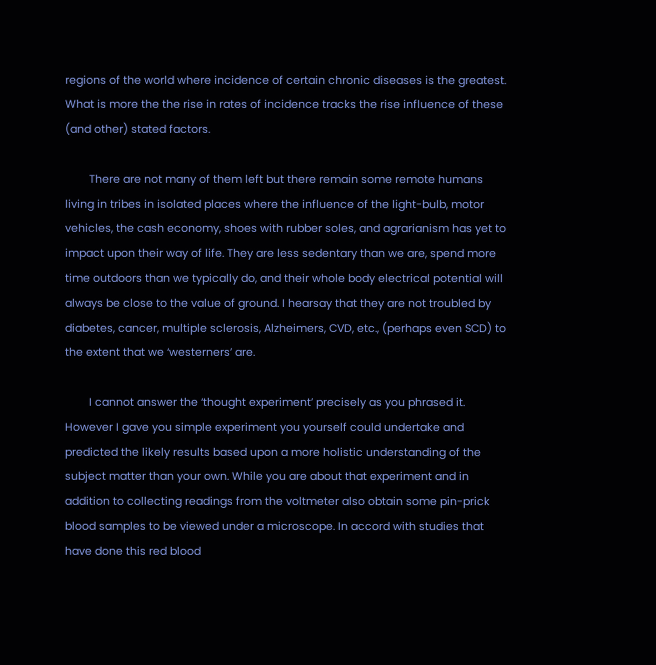regions of the world where incidence of certain chronic diseases is the greatest. What is more the the rise in rates of incidence tracks the rise influence of these (and other) stated factors.

        There are not many of them left but there remain some remote humans living in tribes in isolated places where the influence of the light-bulb, motor vehicles, the cash economy, shoes with rubber soles, and agrarianism has yet to impact upon their way of life. They are less sedentary than we are, spend more time outdoors than we typically do, and their whole body electrical potential will always be close to the value of ground. I hearsay that they are not troubled by diabetes, cancer, multiple sclerosis, Alzheimers, CVD, etc., (perhaps even SCD) to the extent that we ‘westerners’ are.

        I cannot answer the ‘thought experiment’ precisely as you phrased it. However I gave you simple experiment you yourself could undertake and predicted the likely results based upon a more holistic understanding of the subject matter than your own. While you are about that experiment and in addition to collecting readings from the voltmeter also obtain some pin-prick blood samples to be viewed under a microscope. In accord with studies that have done this red blood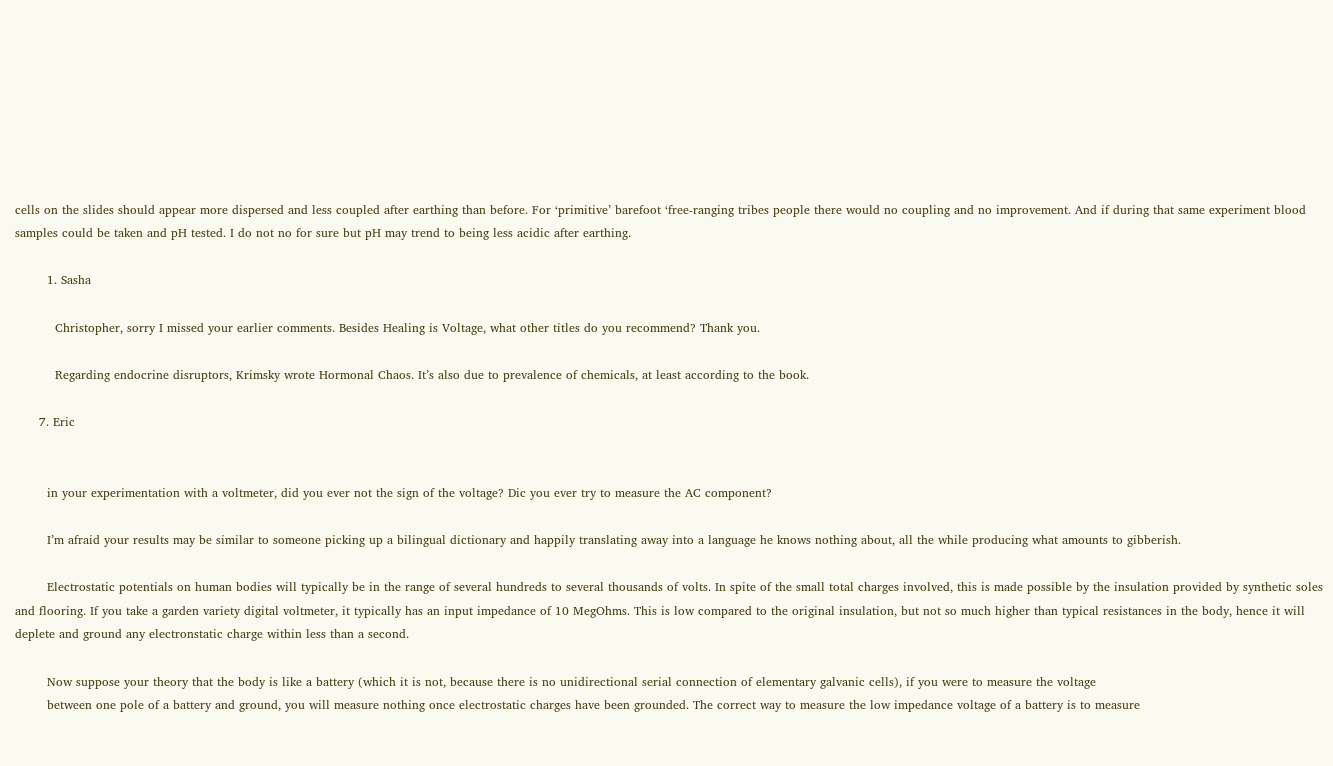cells on the slides should appear more dispersed and less coupled after earthing than before. For ‘primitive’ barefoot ‘free-ranging tribes people there would no coupling and no improvement. And if during that same experiment blood samples could be taken and pH tested. I do not no for sure but pH may trend to being less acidic after earthing.

        1. Sasha

          Christopher, sorry I missed your earlier comments. Besides Healing is Voltage, what other titles do you recommend? Thank you.

          Regarding endocrine disruptors, Krimsky wrote Hormonal Chaos. It’s also due to prevalence of chemicals, at least according to the book.

      7. Eric


        in your experimentation with a voltmeter, did you ever not the sign of the voltage? Dic you ever try to measure the AC component?

        I’m afraid your results may be similar to someone picking up a bilingual dictionary and happily translating away into a language he knows nothing about, all the while producing what amounts to gibberish.

        Electrostatic potentials on human bodies will typically be in the range of several hundreds to several thousands of volts. In spite of the small total charges involved, this is made possible by the insulation provided by synthetic soles and flooring. If you take a garden variety digital voltmeter, it typically has an input impedance of 10 MegOhms. This is low compared to the original insulation, but not so much higher than typical resistances in the body, hence it will deplete and ground any electronstatic charge within less than a second.

        Now suppose your theory that the body is like a battery (which it is not, because there is no unidirectional serial connection of elementary galvanic cells), if you were to measure the voltage
        between one pole of a battery and ground, you will measure nothing once electrostatic charges have been grounded. The correct way to measure the low impedance voltage of a battery is to measure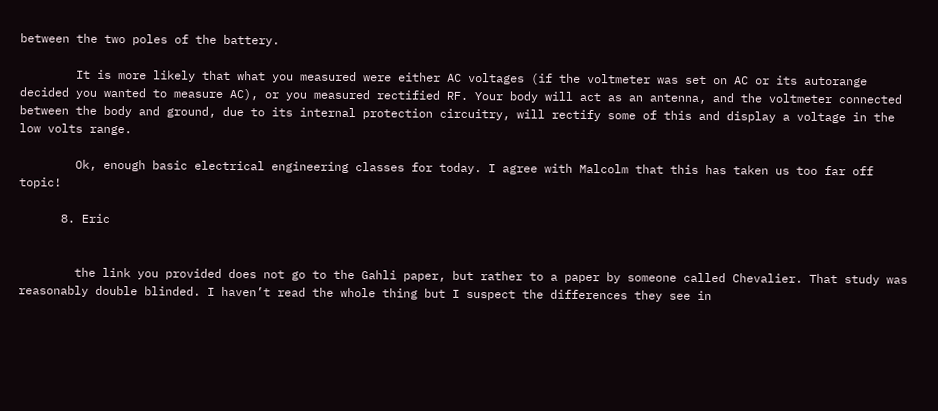between the two poles of the battery.

        It is more likely that what you measured were either AC voltages (if the voltmeter was set on AC or its autorange decided you wanted to measure AC), or you measured rectified RF. Your body will act as an antenna, and the voltmeter connected between the body and ground, due to its internal protection circuitry, will rectify some of this and display a voltage in the low volts range.

        Ok, enough basic electrical engineering classes for today. I agree with Malcolm that this has taken us too far off topic!

      8. Eric


        the link you provided does not go to the Gahli paper, but rather to a paper by someone called Chevalier. That study was reasonably double blinded. I haven’t read the whole thing but I suspect the differences they see in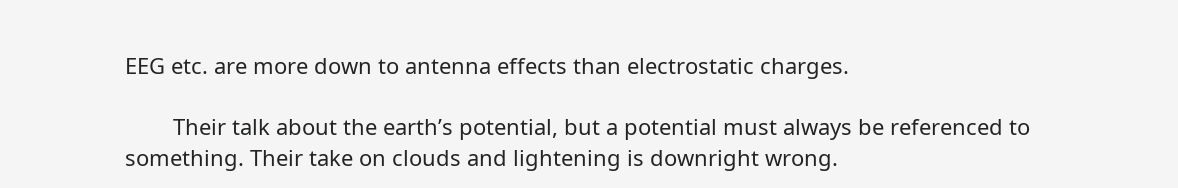EEG etc. are more down to antenna effects than electrostatic charges.

        Their talk about the earth’s potential, but a potential must always be referenced to something. Their take on clouds and lightening is downright wrong.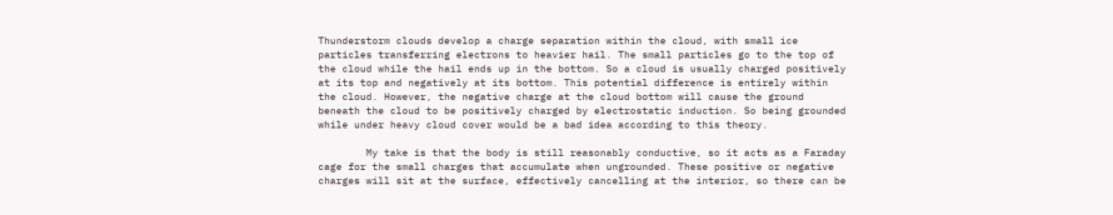Thunderstorm clouds develop a charge separation within the cloud, with small ice particles transferring electrons to heavier hail. The small particles go to the top of the cloud while the hail ends up in the bottom. So a cloud is usually charged positively at its top and negatively at its bottom. This potential difference is entirely within the cloud. However, the negative charge at the cloud bottom will cause the ground beneath the cloud to be positively charged by electrostatic induction. So being grounded while under heavy cloud cover would be a bad idea according to this theory.

        My take is that the body is still reasonably conductive, so it acts as a Faraday cage for the small charges that accumulate when ungrounded. These positive or negative charges will sit at the surface, effectively cancelling at the interior, so there can be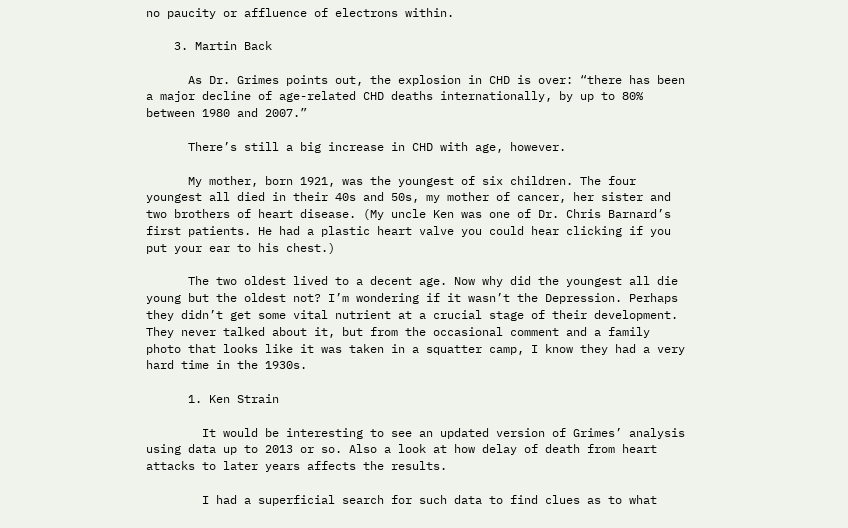no paucity or affluence of electrons within.

    3. Martin Back

      As Dr. Grimes points out, the explosion in CHD is over: “there has been a major decline of age-related CHD deaths internationally, by up to 80% between 1980 and 2007.”

      There’s still a big increase in CHD with age, however.

      My mother, born 1921, was the youngest of six children. The four youngest all died in their 40s and 50s, my mother of cancer, her sister and two brothers of heart disease. (My uncle Ken was one of Dr. Chris Barnard’s first patients. He had a plastic heart valve you could hear clicking if you put your ear to his chest.)

      The two oldest lived to a decent age. Now why did the youngest all die young but the oldest not? I’m wondering if it wasn’t the Depression. Perhaps they didn’t get some vital nutrient at a crucial stage of their development. They never talked about it, but from the occasional comment and a family photo that looks like it was taken in a squatter camp, I know they had a very hard time in the 1930s.

      1. Ken Strain

        It would be interesting to see an updated version of Grimes’ analysis using data up to 2013 or so. Also a look at how delay of death from heart attacks to later years affects the results.

        I had a superficial search for such data to find clues as to what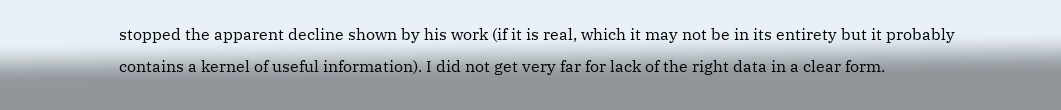stopped the apparent decline shown by his work (if it is real, which it may not be in its entirety but it probably contains a kernel of useful information). I did not get very far for lack of the right data in a clear form.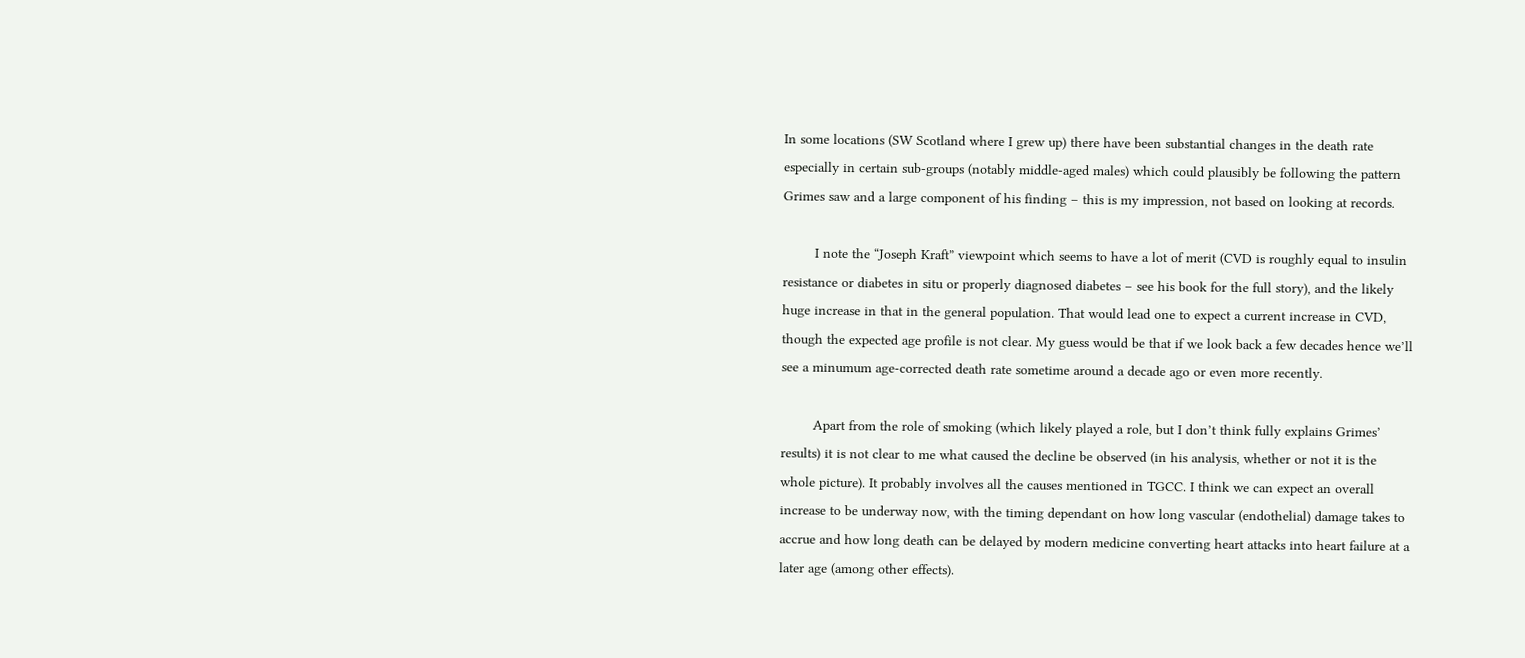In some locations (SW Scotland where I grew up) there have been substantial changes in the death rate especially in certain sub-groups (notably middle-aged males) which could plausibly be following the pattern Grimes saw and a large component of his finding – this is my impression, not based on looking at records.

        I note the “Joseph Kraft” viewpoint which seems to have a lot of merit (CVD is roughly equal to insulin resistance or diabetes in situ or properly diagnosed diabetes – see his book for the full story), and the likely huge increase in that in the general population. That would lead one to expect a current increase in CVD, though the expected age profile is not clear. My guess would be that if we look back a few decades hence we’ll see a minumum age-corrected death rate sometime around a decade ago or even more recently.

        Apart from the role of smoking (which likely played a role, but I don’t think fully explains Grimes’ results) it is not clear to me what caused the decline be observed (in his analysis, whether or not it is the whole picture). It probably involves all the causes mentioned in TGCC. I think we can expect an overall increase to be underway now, with the timing dependant on how long vascular (endothelial) damage takes to accrue and how long death can be delayed by modern medicine converting heart attacks into heart failure at a later age (among other effects).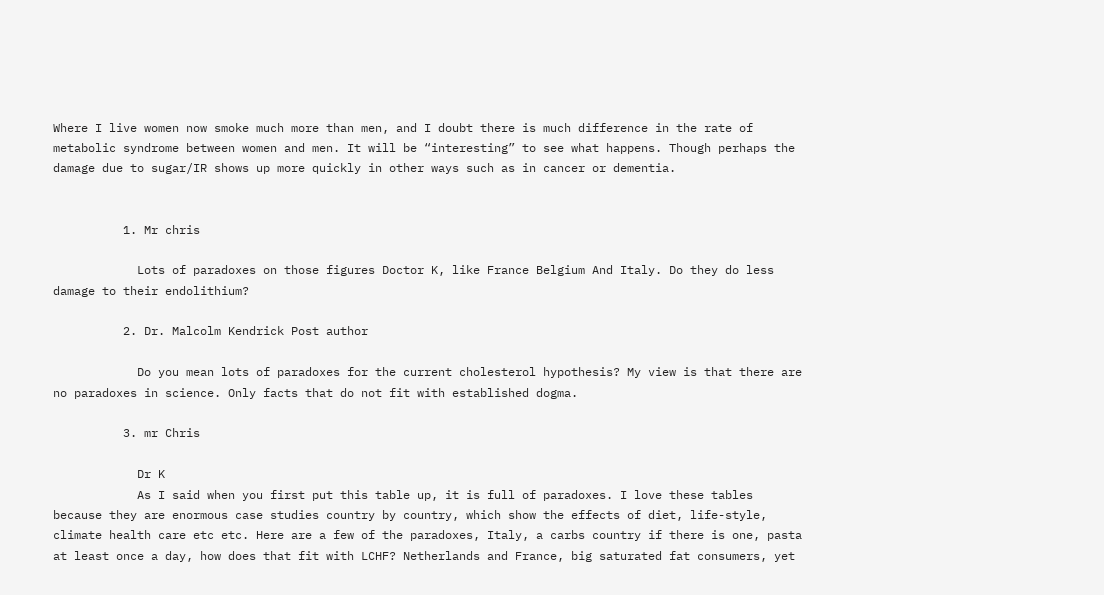Where I live women now smoke much more than men, and I doubt there is much difference in the rate of metabolic syndrome between women and men. It will be “interesting” to see what happens. Though perhaps the damage due to sugar/IR shows up more quickly in other ways such as in cancer or dementia.


          1. Mr chris

            Lots of paradoxes on those figures Doctor K, like France Belgium And Italy. Do they do less damage to their endolithium?

          2. Dr. Malcolm Kendrick Post author

            Do you mean lots of paradoxes for the current cholesterol hypothesis? My view is that there are no paradoxes in science. Only facts that do not fit with established dogma.

          3. mr Chris

            Dr K
            As I said when you first put this table up, it is full of paradoxes. I love these tables because they are enormous case studies country by country, which show the effects of diet, life-style, climate health care etc etc. Here are a few of the paradoxes, Italy, a carbs country if there is one, pasta at least once a day, how does that fit with LCHF? Netherlands and France, big saturated fat consumers, yet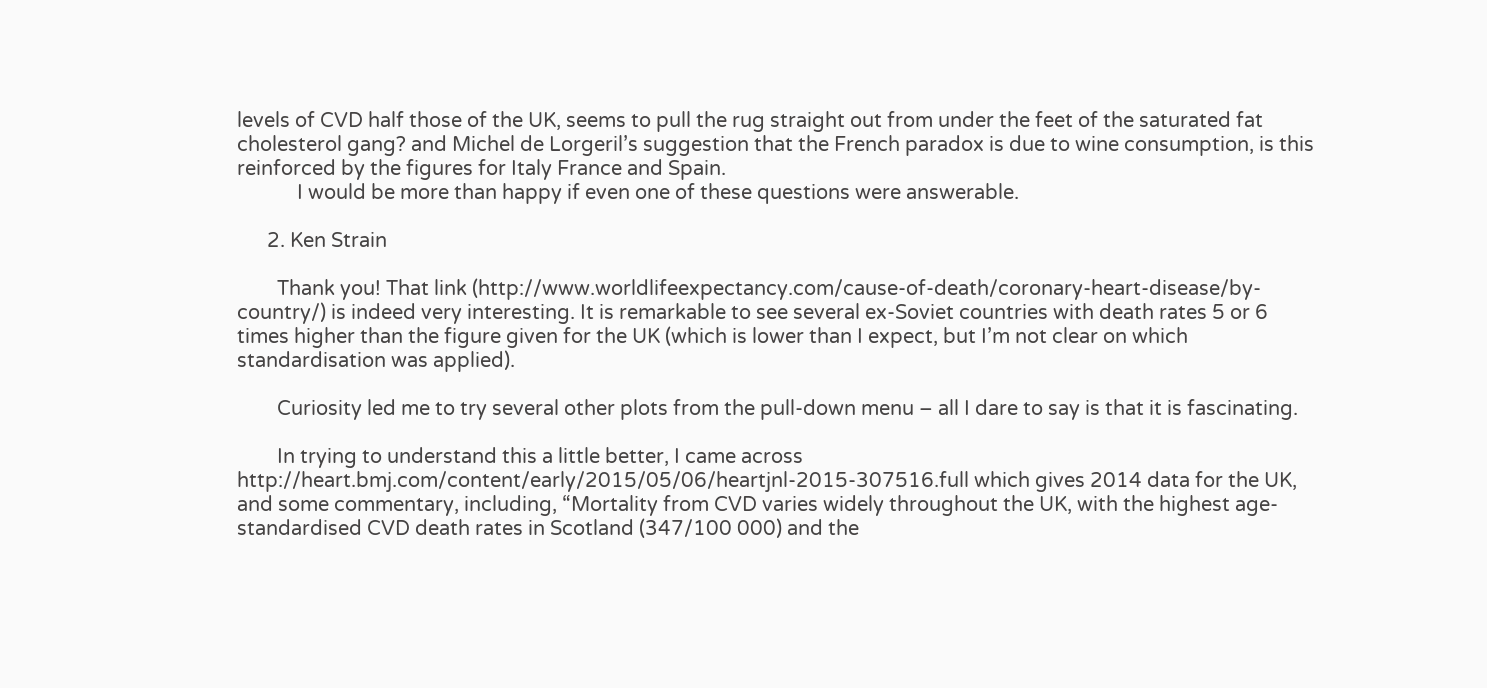levels of CVD half those of the UK, seems to pull the rug straight out from under the feet of the saturated fat cholesterol gang? and Michel de Lorgeril’s suggestion that the French paradox is due to wine consumption, is this reinforced by the figures for Italy France and Spain.
            I would be more than happy if even one of these questions were answerable.

      2. Ken Strain

        Thank you! That link (http://www.worldlifeexpectancy.com/cause-of-death/coronary-heart-disease/by-country/) is indeed very interesting. It is remarkable to see several ex-Soviet countries with death rates 5 or 6 times higher than the figure given for the UK (which is lower than I expect, but I’m not clear on which standardisation was applied).

        Curiosity led me to try several other plots from the pull-down menu – all I dare to say is that it is fascinating.

        In trying to understand this a little better, I came across http://heart.bmj.com/content/early/2015/05/06/heartjnl-2015-307516.full which gives 2014 data for the UK, and some commentary, including, “Mortality from CVD varies widely throughout the UK, with the highest age-standardised CVD death rates in Scotland (347/100 000) and the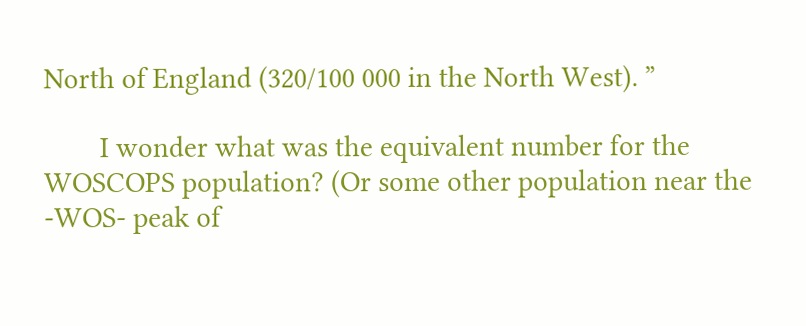North of England (320/100 000 in the North West). ”

        I wonder what was the equivalent number for the WOSCOPS population? (Or some other population near the -WOS- peak of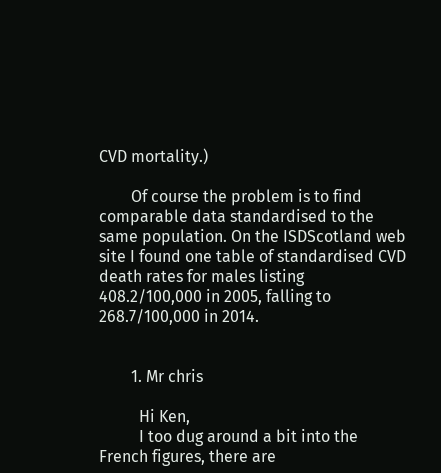CVD mortality.)

        Of course the problem is to find comparable data standardised to the same population. On the ISDScotland web site I found one table of standardised CVD death rates for males listing 408.2/100,000 in 2005, falling to 268.7/100,000 in 2014.


        1. Mr chris

          Hi Ken,
          I too dug around a bit into the French figures, there are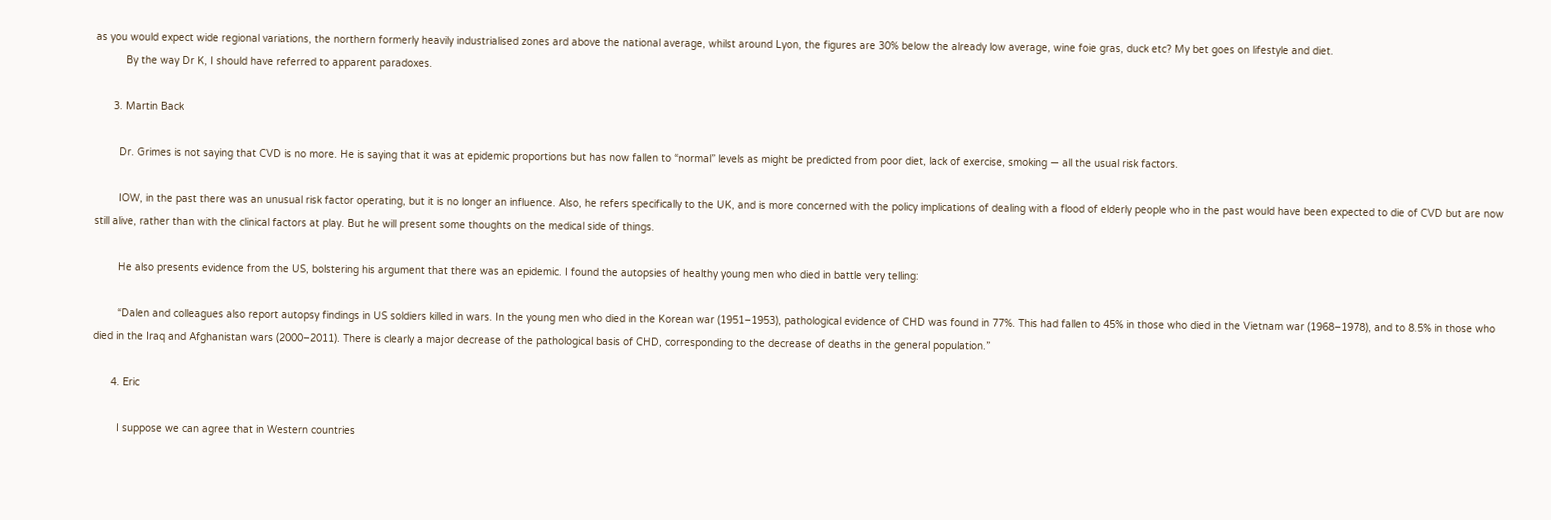as you would expect wide regional variations, the northern formerly heavily industrialised zones ard above the national average, whilst around Lyon, the figures are 30% below the already low average, wine foie gras, duck etc? My bet goes on lifestyle and diet.
          By the way Dr K, I should have referred to apparent paradoxes.

      3. Martin Back

        Dr. Grimes is not saying that CVD is no more. He is saying that it was at epidemic proportions but has now fallen to “normal” levels as might be predicted from poor diet, lack of exercise, smoking — all the usual risk factors.

        IOW, in the past there was an unusual risk factor operating, but it is no longer an influence. Also, he refers specifically to the UK, and is more concerned with the policy implications of dealing with a flood of elderly people who in the past would have been expected to die of CVD but are now still alive, rather than with the clinical factors at play. But he will present some thoughts on the medical side of things.

        He also presents evidence from the US, bolstering his argument that there was an epidemic. I found the autopsies of healthy young men who died in battle very telling:

        “Dalen and colleagues also report autopsy findings in US soldiers killed in wars. In the young men who died in the Korean war (1951–1953), pathological evidence of CHD was found in 77%. This had fallen to 45% in those who died in the Vietnam war (1968–1978), and to 8.5% in those who died in the Iraq and Afghanistan wars (2000–2011). There is clearly a major decrease of the pathological basis of CHD, corresponding to the decrease of deaths in the general population.”

      4. Eric

        I suppose we can agree that in Western countries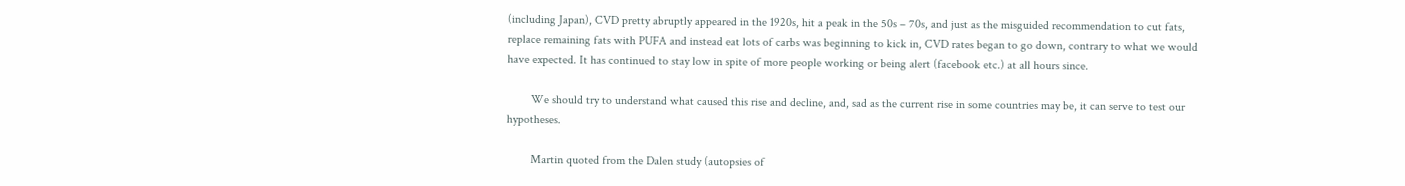(including Japan), CVD pretty abruptly appeared in the 1920s, hit a peak in the 50s – 70s, and just as the misguided recommendation to cut fats, replace remaining fats with PUFA and instead eat lots of carbs was beginning to kick in, CVD rates began to go down, contrary to what we would have expected. It has continued to stay low in spite of more people working or being alert (facebook etc.) at all hours since.

        We should try to understand what caused this rise and decline, and, sad as the current rise in some countries may be, it can serve to test our hypotheses.

        Martin quoted from the Dalen study (autopsies of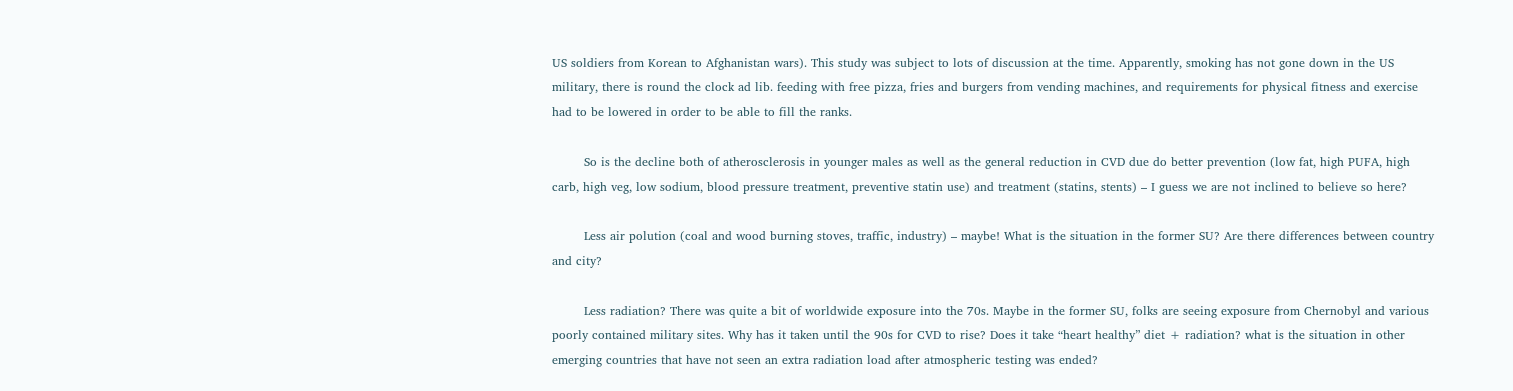US soldiers from Korean to Afghanistan wars). This study was subject to lots of discussion at the time. Apparently, smoking has not gone down in the US military, there is round the clock ad lib. feeding with free pizza, fries and burgers from vending machines, and requirements for physical fitness and exercise had to be lowered in order to be able to fill the ranks.

        So is the decline both of atherosclerosis in younger males as well as the general reduction in CVD due do better prevention (low fat, high PUFA, high carb, high veg, low sodium, blood pressure treatment, preventive statin use) and treatment (statins, stents) – I guess we are not inclined to believe so here?

        Less air polution (coal and wood burning stoves, traffic, industry) – maybe! What is the situation in the former SU? Are there differences between country and city?

        Less radiation? There was quite a bit of worldwide exposure into the 70s. Maybe in the former SU, folks are seeing exposure from Chernobyl and various poorly contained military sites. Why has it taken until the 90s for CVD to rise? Does it take “heart healthy” diet + radiation? what is the situation in other emerging countries that have not seen an extra radiation load after atmospheric testing was ended?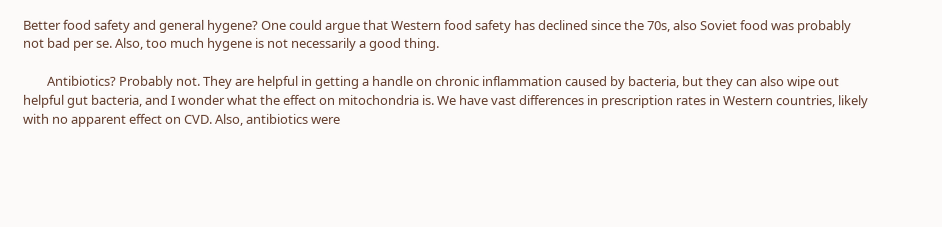Better food safety and general hygene? One could argue that Western food safety has declined since the 70s, also Soviet food was probably not bad per se. Also, too much hygene is not necessarily a good thing.

        Antibiotics? Probably not. They are helpful in getting a handle on chronic inflammation caused by bacteria, but they can also wipe out helpful gut bacteria, and I wonder what the effect on mitochondria is. We have vast differences in prescription rates in Western countries, likely with no apparent effect on CVD. Also, antibiotics were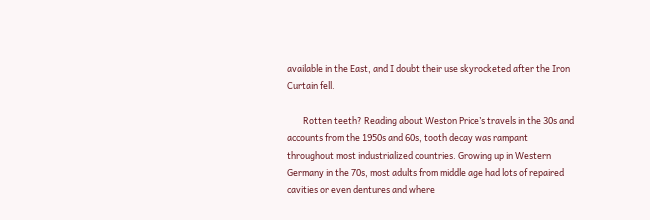available in the East, and I doubt their use skyrocketed after the Iron Curtain fell.

        Rotten teeth? Reading about Weston Price’s travels in the 30s and accounts from the 1950s and 60s, tooth decay was rampant throughout most industrialized countries. Growing up in Western Germany in the 70s, most adults from middle age had lots of repaired cavities or even dentures and where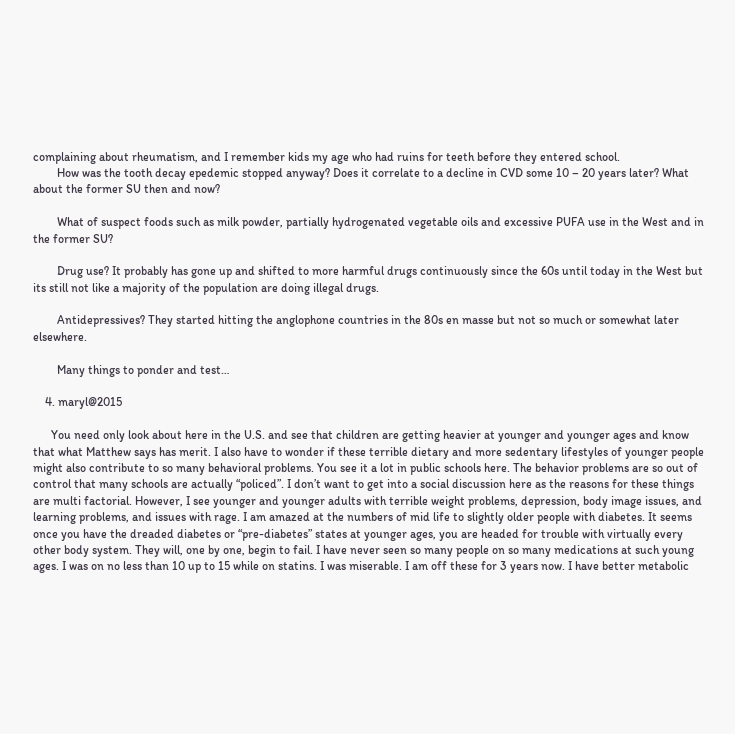complaining about rheumatism, and I remember kids my age who had ruins for teeth before they entered school.
        How was the tooth decay epedemic stopped anyway? Does it correlate to a decline in CVD some 10 – 20 years later? What about the former SU then and now?

        What of suspect foods such as milk powder, partially hydrogenated vegetable oils and excessive PUFA use in the West and in the former SU?

        Drug use? It probably has gone up and shifted to more harmful drugs continuously since the 60s until today in the West but its still not like a majority of the population are doing illegal drugs.

        Antidepressives? They started hitting the anglophone countries in the 80s en masse but not so much or somewhat later elsewhere.

        Many things to ponder and test…

    4. maryl@2015

      You need only look about here in the U.S. and see that children are getting heavier at younger and younger ages and know that what Matthew says has merit. I also have to wonder if these terrible dietary and more sedentary lifestyles of younger people might also contribute to so many behavioral problems. You see it a lot in public schools here. The behavior problems are so out of control that many schools are actually “policed”. I don’t want to get into a social discussion here as the reasons for these things are multi factorial. However, I see younger and younger adults with terrible weight problems, depression, body image issues, and learning problems, and issues with rage. I am amazed at the numbers of mid life to slightly older people with diabetes. It seems once you have the dreaded diabetes or “pre-diabetes” states at younger ages, you are headed for trouble with virtually every other body system. They will, one by one, begin to fail. I have never seen so many people on so many medications at such young ages. I was on no less than 10 up to 15 while on statins. I was miserable. I am off these for 3 years now. I have better metabolic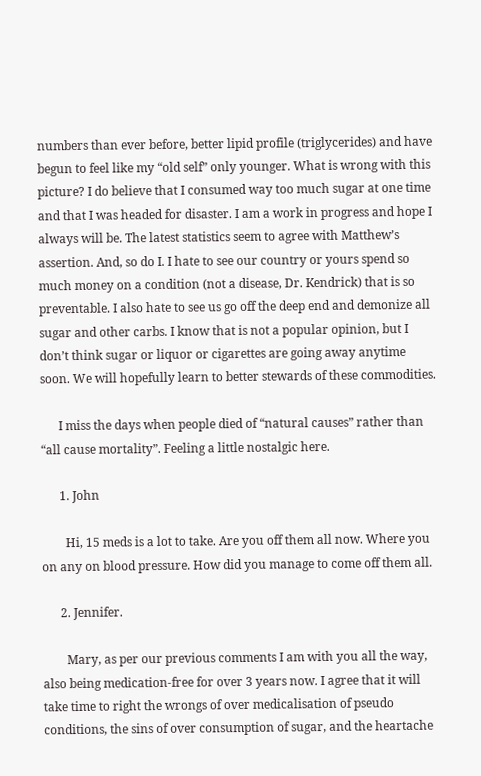numbers than ever before, better lipid profile (triglycerides) and have begun to feel like my “old self” only younger. What is wrong with this picture? I do believe that I consumed way too much sugar at one time and that I was headed for disaster. I am a work in progress and hope I always will be. The latest statistics seem to agree with Matthew’s assertion. And, so do I. I hate to see our country or yours spend so much money on a condition (not a disease, Dr. Kendrick) that is so preventable. I also hate to see us go off the deep end and demonize all sugar and other carbs. I know that is not a popular opinion, but I don’t think sugar or liquor or cigarettes are going away anytime soon. We will hopefully learn to better stewards of these commodities.

      I miss the days when people died of “natural causes” rather than “all cause mortality”. Feeling a little nostalgic here.

      1. John

        Hi, 15 meds is a lot to take. Are you off them all now. Where you on any on blood pressure. How did you manage to come off them all.

      2. Jennifer.

        Mary, as per our previous comments I am with you all the way, also being medication-free for over 3 years now. I agree that it will take time to right the wrongs of over medicalisation of pseudo conditions, the sins of over consumption of sugar, and the heartache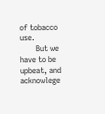of tobacco use.
        But we have to be upbeat, and acknowlege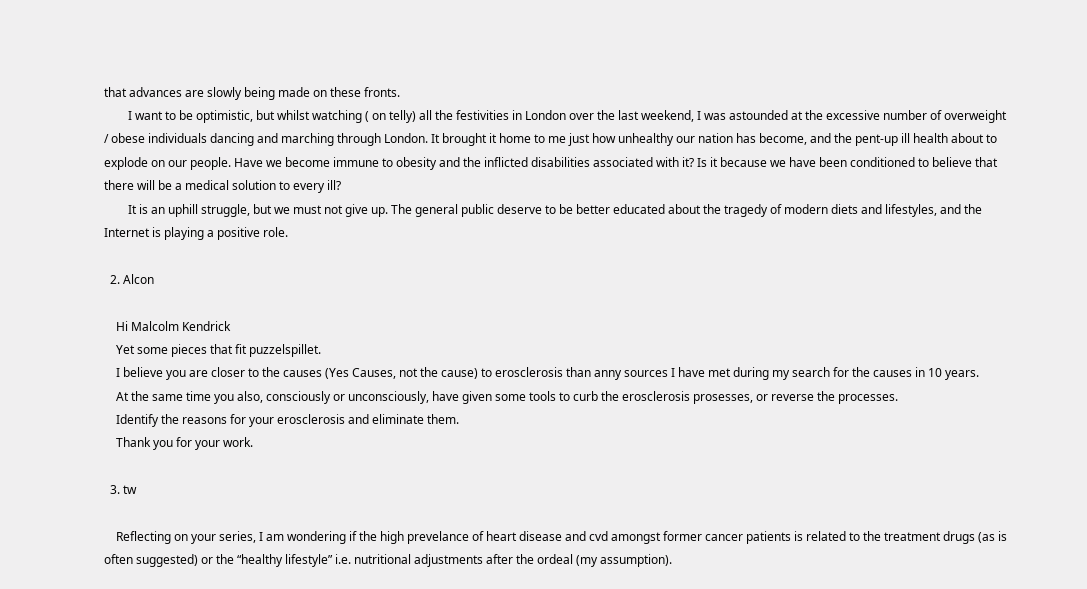that advances are slowly being made on these fronts.
        I want to be optimistic, but whilst watching ( on telly) all the festivities in London over the last weekend, I was astounded at the excessive number of overweight / obese individuals dancing and marching through London. It brought it home to me just how unhealthy our nation has become, and the pent-up ill health about to explode on our people. Have we become immune to obesity and the inflicted disabilities associated with it? Is it because we have been conditioned to believe that there will be a medical solution to every ill?
        It is an uphill struggle, but we must not give up. The general public deserve to be better educated about the tragedy of modern diets and lifestyles, and the Internet is playing a positive role.

  2. Alcon

    Hi Malcolm Kendrick
    Yet some pieces that fit puzzelspillet.
    I believe you are closer to the causes (Yes Causes, not the cause) to erosclerosis than anny sources I have met during my search for the causes in 10 years.
    At the same time you also, consciously or unconsciously, have given some tools to curb the erosclerosis prosesses, or reverse the processes.
    Identify the reasons for your erosclerosis and eliminate them.
    Thank you for your work.

  3. tw

    Reflecting on your series, I am wondering if the high prevelance of heart disease and cvd amongst former cancer patients is related to the treatment drugs (as is often suggested) or the “healthy lifestyle” i.e. nutritional adjustments after the ordeal (my assumption).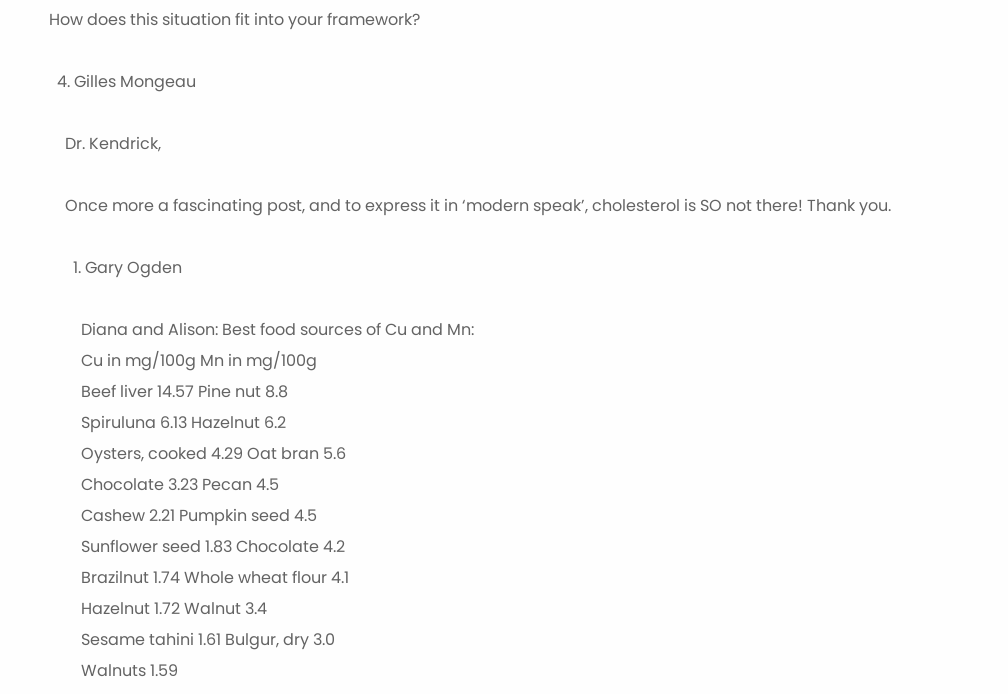How does this situation fit into your framework?

  4. Gilles Mongeau

    Dr. Kendrick,

    Once more a fascinating post, and to express it in ‘modern speak’, cholesterol is SO not there! Thank you.

      1. Gary Ogden

        Diana and Alison: Best food sources of Cu and Mn:
        Cu in mg/100g Mn in mg/100g
        Beef liver 14.57 Pine nut 8.8
        Spiruluna 6.13 Hazelnut 6.2
        Oysters, cooked 4.29 Oat bran 5.6
        Chocolate 3.23 Pecan 4.5
        Cashew 2.21 Pumpkin seed 4.5
        Sunflower seed 1.83 Chocolate 4.2
        Brazilnut 1.74 Whole wheat flour 4.1
        Hazelnut 1.72 Walnut 3.4
        Sesame tahini 1.61 Bulgur, dry 3.0
        Walnuts 1.59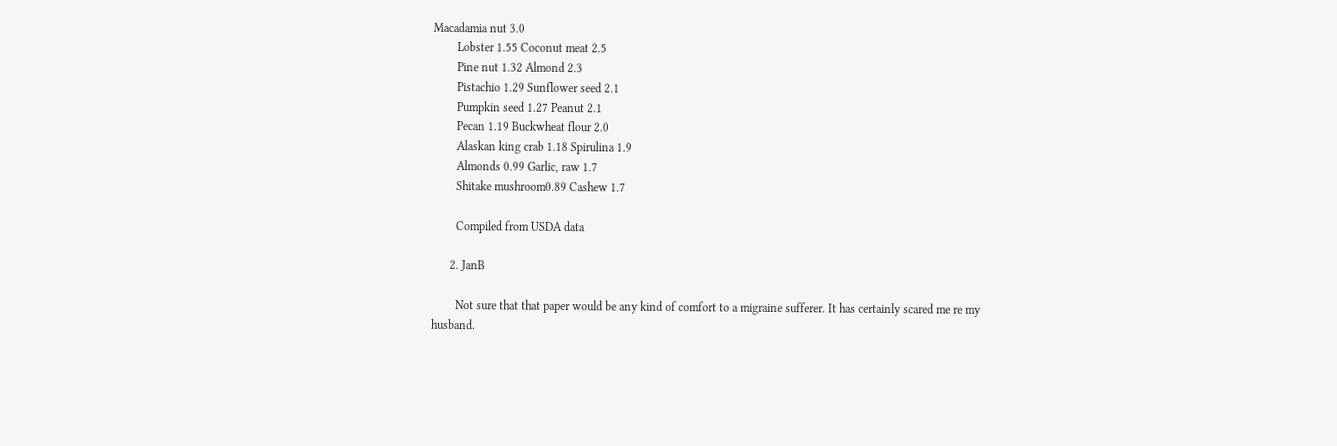Macadamia nut 3.0
        Lobster 1.55 Coconut meat 2.5
        Pine nut 1.32 Almond 2.3
        Pistachio 1.29 Sunflower seed 2.1
        Pumpkin seed 1.27 Peanut 2.1
        Pecan 1.19 Buckwheat flour 2.0
        Alaskan king crab 1.18 Spirulina 1.9
        Almonds 0.99 Garlic, raw 1.7
        Shitake mushroom0.89 Cashew 1.7

        Compiled from USDA data

      2. JanB

        Not sure that that paper would be any kind of comfort to a migraine sufferer. It has certainly scared me re my husband.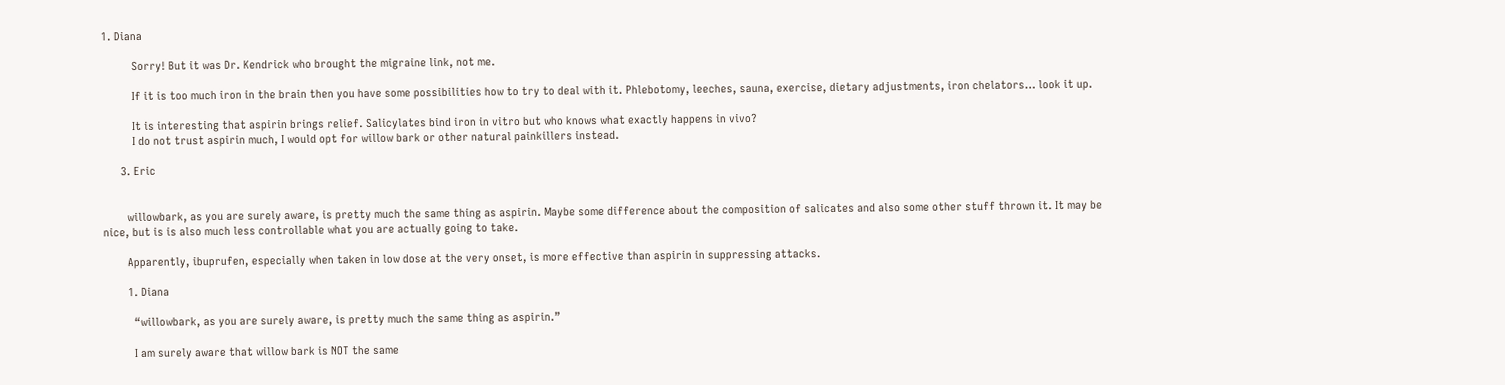1. Diana

          Sorry! But it was Dr. Kendrick who brought the migraine link, not me.

          If it is too much iron in the brain then you have some possibilities how to try to deal with it. Phlebotomy, leeches, sauna, exercise, dietary adjustments, iron chelators… look it up.

          It is interesting that aspirin brings relief. Salicylates bind iron in vitro but who knows what exactly happens in vivo?
          I do not trust aspirin much, I would opt for willow bark or other natural painkillers instead.

      3. Eric


        willowbark, as you are surely aware, is pretty much the same thing as aspirin. Maybe some difference about the composition of salicates and also some other stuff thrown it. It may be nice, but is is also much less controllable what you are actually going to take.

        Apparently, ibuprufen, especially when taken in low dose at the very onset, is more effective than aspirin in suppressing attacks.

        1. Diana

          “willowbark, as you are surely aware, is pretty much the same thing as aspirin.”

          I am surely aware that willow bark is NOT the same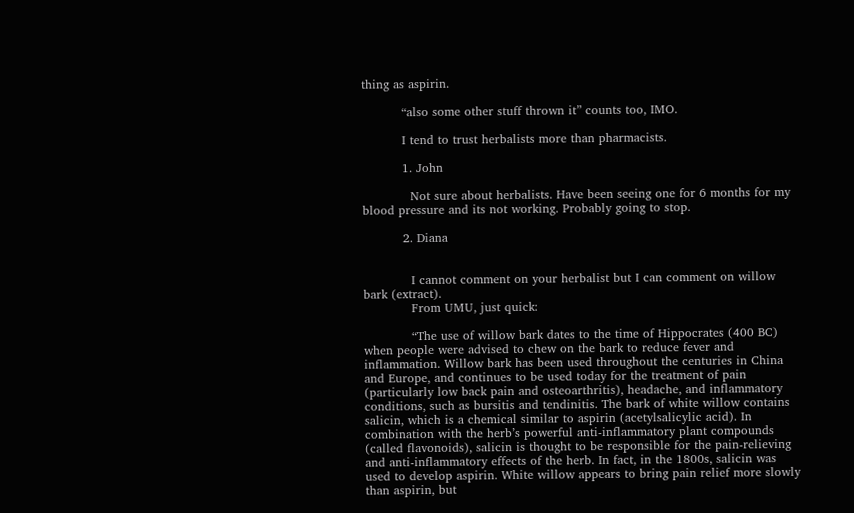thing as aspirin.

          “also some other stuff thrown it” counts too, IMO.

          I tend to trust herbalists more than pharmacists.

          1. John

            Not sure about herbalists. Have been seeing one for 6 months for my blood pressure and its not working. Probably going to stop.

          2. Diana


            I cannot comment on your herbalist but I can comment on willow bark (extract).
            From UMU, just quick:

            “The use of willow bark dates to the time of Hippocrates (400 BC) when people were advised to chew on the bark to reduce fever and inflammation. Willow bark has been used throughout the centuries in China and Europe, and continues to be used today for the treatment of pain (particularly low back pain and osteoarthritis), headache, and inflammatory conditions, such as bursitis and tendinitis. The bark of white willow contains salicin, which is a chemical similar to aspirin (acetylsalicylic acid). In combination with the herb’s powerful anti-inflammatory plant compounds (called flavonoids), salicin is thought to be responsible for the pain-relieving and anti-inflammatory effects of the herb. In fact, in the 1800s, salicin was used to develop aspirin. White willow appears to bring pain relief more slowly than aspirin, but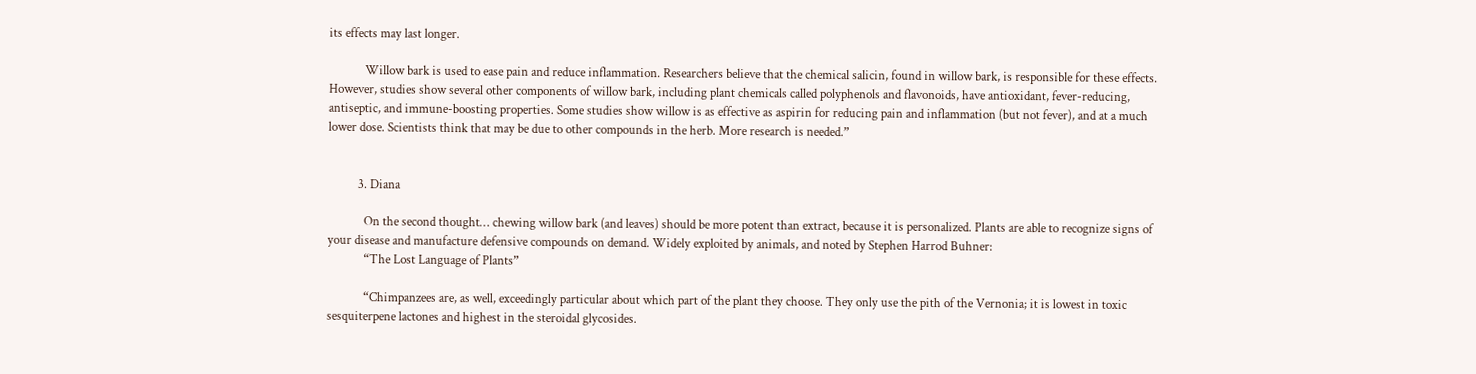its effects may last longer.

            Willow bark is used to ease pain and reduce inflammation. Researchers believe that the chemical salicin, found in willow bark, is responsible for these effects. However, studies show several other components of willow bark, including plant chemicals called polyphenols and flavonoids, have antioxidant, fever-reducing, antiseptic, and immune-boosting properties. Some studies show willow is as effective as aspirin for reducing pain and inflammation (but not fever), and at a much lower dose. Scientists think that may be due to other compounds in the herb. More research is needed.”


          3. Diana

            On the second thought… chewing willow bark (and leaves) should be more potent than extract, because it is personalized. Plants are able to recognize signs of your disease and manufacture defensive compounds on demand. Widely exploited by animals, and noted by Stephen Harrod Buhner:
            “The Lost Language of Plants”

            “Chimpanzees are, as well, exceedingly particular about which part of the plant they choose. They only use the pith of the Vernonia; it is lowest in toxic sesquiterpene lactones and highest in the steroidal glycosides.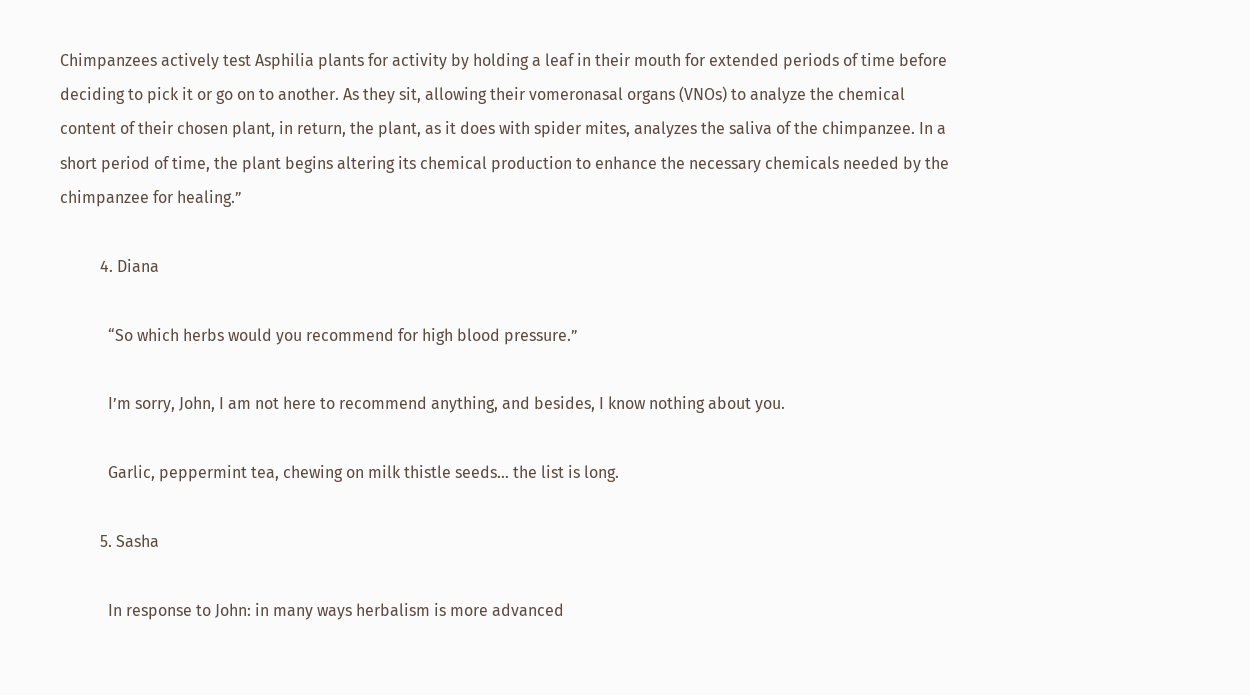Chimpanzees actively test Asphilia plants for activity by holding a leaf in their mouth for extended periods of time before deciding to pick it or go on to another. As they sit, allowing their vomeronasal organs (VNOs) to analyze the chemical content of their chosen plant, in return, the plant, as it does with spider mites, analyzes the saliva of the chimpanzee. In a short period of time, the plant begins altering its chemical production to enhance the necessary chemicals needed by the chimpanzee for healing.”

          4. Diana

            “So which herbs would you recommend for high blood pressure.”

            I’m sorry, John, I am not here to recommend anything, and besides, I know nothing about you.

            Garlic, peppermint tea, chewing on milk thistle seeds… the list is long.

          5. Sasha

            In response to John: in many ways herbalism is more advanced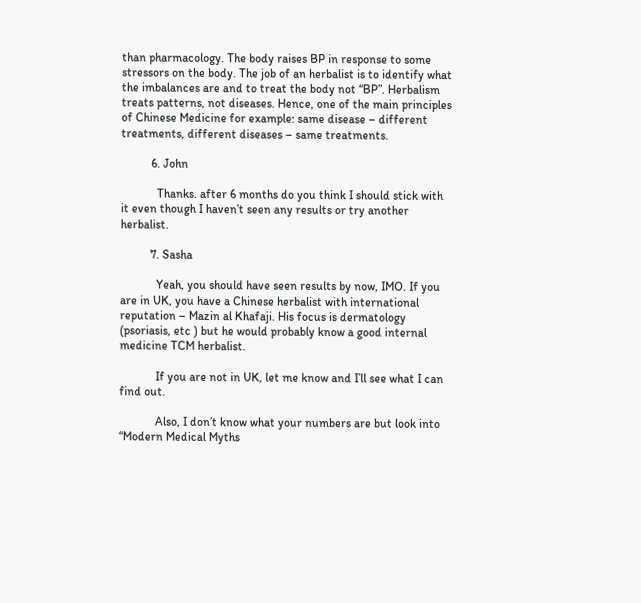than pharmacology. The body raises BP in response to some stressors on the body. The job of an herbalist is to identify what the imbalances are and to treat the body not “BP”. Herbalism treats patterns, not diseases. Hence, one of the main principles of Chinese Medicine for example: same disease – different treatments, different diseases – same treatments.

          6. John

            Thanks. after 6 months do you think I should stick with it even though I haven’t seen any results or try another herbalist.

          7. Sasha

            Yeah, you should have seen results by now, IMO. If you are in UK, you have a Chinese herbalist with international reputation – Mazin al Khafaji. His focus is dermatology (psoriasis, etc ) but he would probably know a good internal medicine TCM herbalist.

            If you are not in UK, let me know and I’ll see what I can find out.

            Also, I don’t know what your numbers are but look into “Modern Medical Myths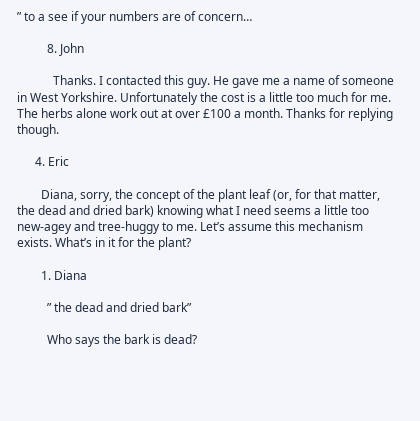” to a see if your numbers are of concern…

          8. John

            Thanks. I contacted this guy. He gave me a name of someone in West Yorkshire. Unfortunately the cost is a little too much for me. The herbs alone work out at over £100 a month. Thanks for replying though.

      4. Eric

        Diana, sorry, the concept of the plant leaf (or, for that matter, the dead and dried bark) knowing what I need seems a little too new-agey and tree-huggy to me. Let’s assume this mechanism exists. What’s in it for the plant?

        1. Diana

          ” the dead and dried bark”

          Who says the bark is dead?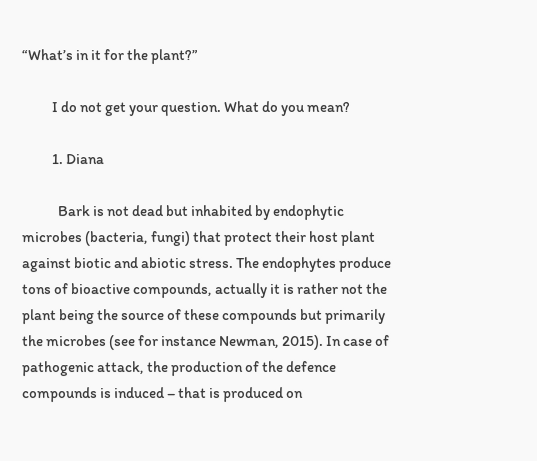“What’s in it for the plant?”

          I do not get your question. What do you mean?

          1. Diana

            Bark is not dead but inhabited by endophytic microbes (bacteria, fungi) that protect their host plant against biotic and abiotic stress. The endophytes produce tons of bioactive compounds, actually it is rather not the plant being the source of these compounds but primarily the microbes (see for instance Newman, 2015). In case of pathogenic attack, the production of the defence compounds is induced – that is produced on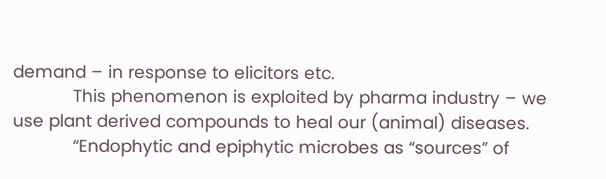demand – in response to elicitors etc.
            This phenomenon is exploited by pharma industry – we use plant derived compounds to heal our (animal) diseases.
            “Endophytic and epiphytic microbes as “sources” of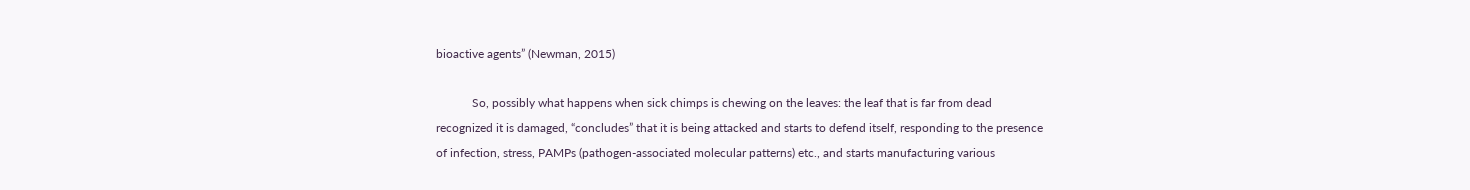bioactive agents” (Newman, 2015)

            So, possibly what happens when sick chimps is chewing on the leaves: the leaf that is far from dead recognized it is damaged, “concludes” that it is being attacked and starts to defend itself, responding to the presence of infection, stress, PAMPs (pathogen-associated molecular patterns) etc., and starts manufacturing various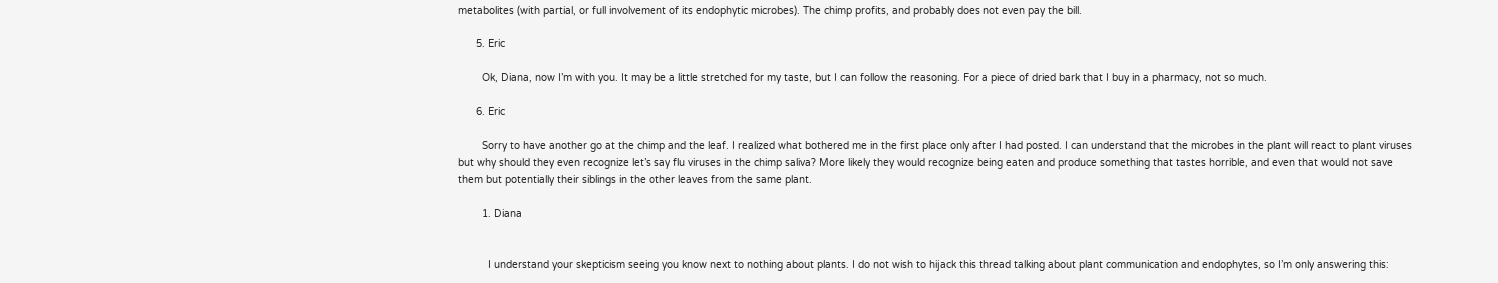metabolites (with partial, or full involvement of its endophytic microbes). The chimp profits, and probably does not even pay the bill.

      5. Eric

        Ok, Diana, now I’m with you. It may be a little stretched for my taste, but I can follow the reasoning. For a piece of dried bark that I buy in a pharmacy, not so much.

      6. Eric

        Sorry to have another go at the chimp and the leaf. I realized what bothered me in the first place only after I had posted. I can understand that the microbes in the plant will react to plant viruses but why should they even recognize let’s say flu viruses in the chimp saliva? More likely they would recognize being eaten and produce something that tastes horrible, and even that would not save them but potentially their siblings in the other leaves from the same plant.

        1. Diana


          I understand your skepticism seeing you know next to nothing about plants. I do not wish to hijack this thread talking about plant communication and endophytes, so I’m only answering this: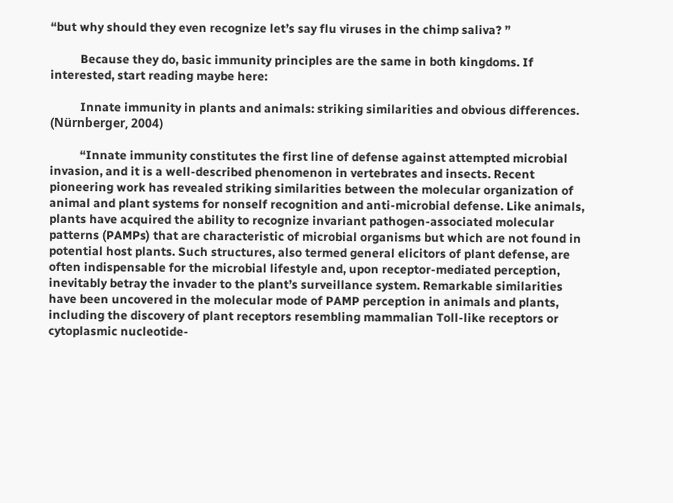“but why should they even recognize let’s say flu viruses in the chimp saliva? ”

          Because they do, basic immunity principles are the same in both kingdoms. If interested, start reading maybe here:

          Innate immunity in plants and animals: striking similarities and obvious differences. (Nürnberger, 2004)

          “Innate immunity constitutes the first line of defense against attempted microbial invasion, and it is a well-described phenomenon in vertebrates and insects. Recent pioneering work has revealed striking similarities between the molecular organization of animal and plant systems for nonself recognition and anti-microbial defense. Like animals, plants have acquired the ability to recognize invariant pathogen-associated molecular patterns (PAMPs) that are characteristic of microbial organisms but which are not found in potential host plants. Such structures, also termed general elicitors of plant defense, are often indispensable for the microbial lifestyle and, upon receptor-mediated perception, inevitably betray the invader to the plant’s surveillance system. Remarkable similarities have been uncovered in the molecular mode of PAMP perception in animals and plants, including the discovery of plant receptors resembling mammalian Toll-like receptors or cytoplasmic nucleotide-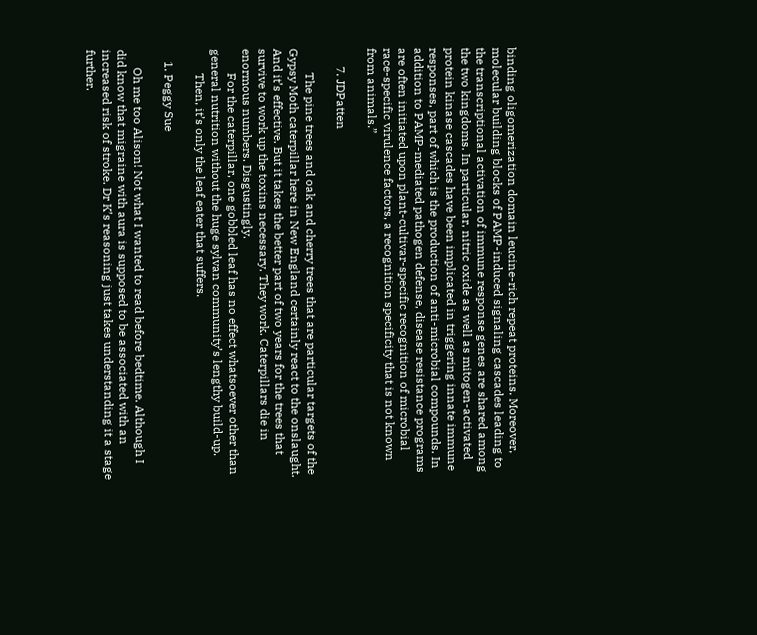binding oligomerization domain leucine-rich repeat proteins. Moreover, molecular building blocks of PAMP-induced signaling cascades leading to the transcriptional activation of immune response genes are shared among the two kingdoms. In particular, nitric oxide as well as mitogen-activated protein kinase cascades have been implicated in triggering innate immune responses, part of which is the production of anti-microbial compounds. In addition to PAMP-mediated pathogen defense, disease resistance programs are often initiated upon plant-cultivar-specific recognition of microbial race-specific virulence factors, a recognition specificity that is not known from animals.”

      7. JDPatten

        The pine trees and oak and cherry trees that are particular targets of the Gypsy Moth caterpillar here in New England certainly react to the onslaught. And it’s effective. But it takes the better part of two years for the trees that survive to work up the toxins necessary. They work. Caterpillars die in enormous numbers. Disgustingly.
        For the caterpillar, one gobbled leaf has no effect whatsoever other than general nutrition without the huge sylvan community’s lengthy build-up.
        Then, it’s only the leaf eater that suffers.

    1. Peggy Sue

      Oh me too Alison! Not what I wanted to read before bedtime. Although I did know that migraine with aura is supposed to be associated with an increased risk of stroke. Dr K’s reasoning just takes understanding it a stage further.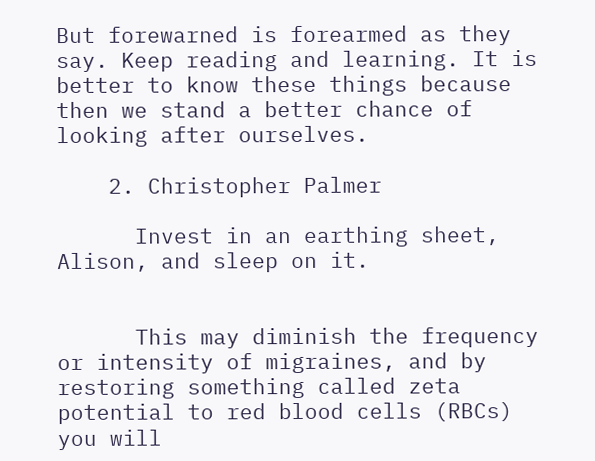But forewarned is forearmed as they say. Keep reading and learning. It is better to know these things because then we stand a better chance of looking after ourselves.

    2. Christopher Palmer

      Invest in an earthing sheet, Alison, and sleep on it.


      This may diminish the frequency or intensity of migraines, and by restoring something called zeta potential to red blood cells (RBCs) you will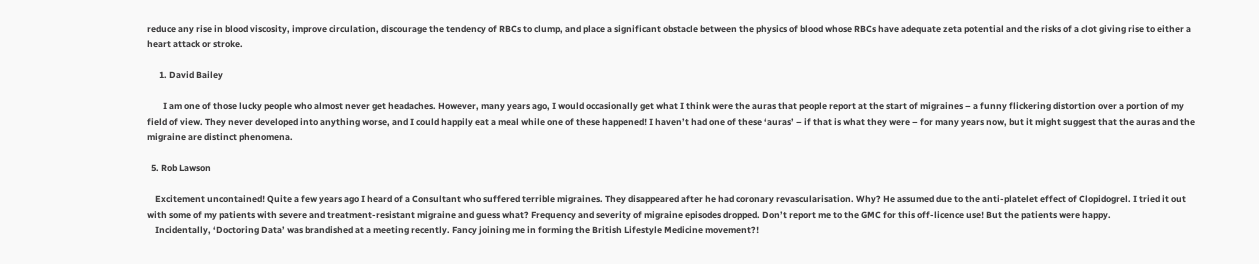reduce any rise in blood viscosity, improve circulation, discourage the tendency of RBCs to clump, and place a significant obstacle between the physics of blood whose RBCs have adequate zeta potential and the risks of a clot giving rise to either a heart attack or stroke.

      1. David Bailey

        I am one of those lucky people who almost never get headaches. However, many years ago, I would occasionally get what I think were the auras that people report at the start of migraines – a funny flickering distortion over a portion of my field of view. They never developed into anything worse, and I could happily eat a meal while one of these happened! I haven’t had one of these ‘auras’ – if that is what they were – for many years now, but it might suggest that the auras and the migraine are distinct phenomena.

  5. Rob Lawson

    Excitement uncontained! Quite a few years ago I heard of a Consultant who suffered terrible migraines. They disappeared after he had coronary revascularisation. Why? He assumed due to the anti-platelet effect of Clopidogrel. I tried it out with some of my patients with severe and treatment-resistant migraine and guess what? Frequency and severity of migraine episodes dropped. Don’t report me to the GMC for this off-licence use! But the patients were happy.
    Incidentally, ‘Doctoring Data’ was brandished at a meeting recently. Fancy joining me in forming the British Lifestyle Medicine movement?!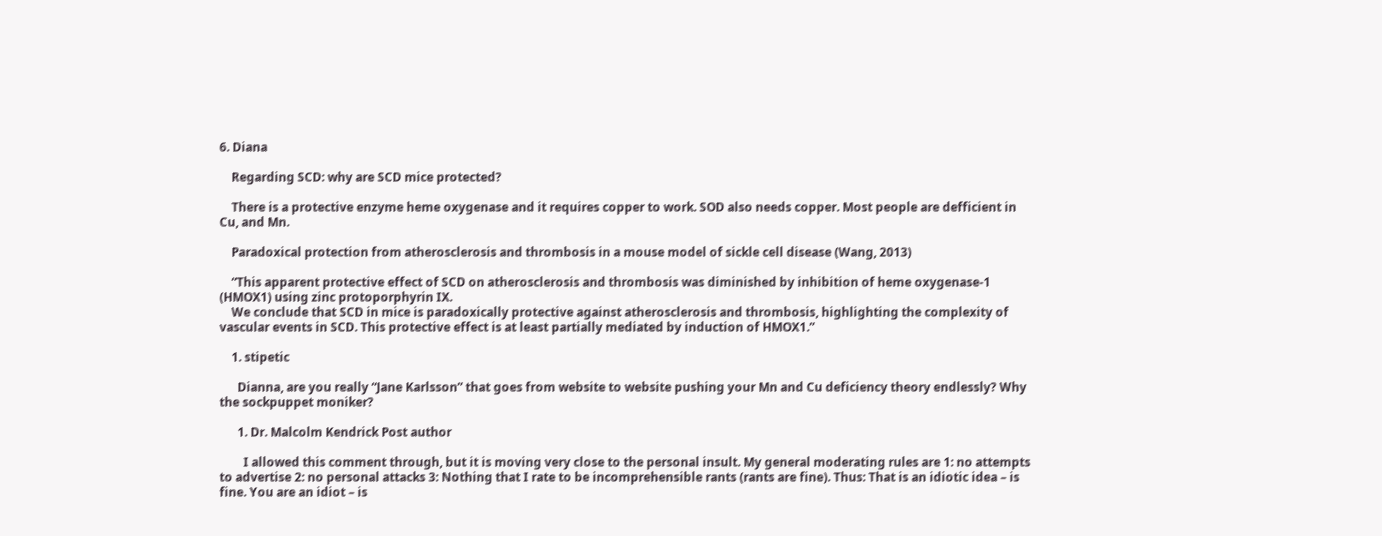6. Diana

    Regarding SCD: why are SCD mice protected?

    There is a protective enzyme heme oxygenase and it requires copper to work. SOD also needs copper. Most people are defficient in Cu, and Mn.

    Paradoxical protection from atherosclerosis and thrombosis in a mouse model of sickle cell disease (Wang, 2013)

    “This apparent protective effect of SCD on atherosclerosis and thrombosis was diminished by inhibition of heme oxygenase-1 (HMOX1) using zinc protoporphyrin IX.
    We conclude that SCD in mice is paradoxically protective against atherosclerosis and thrombosis, highlighting the complexity of vascular events in SCD. This protective effect is at least partially mediated by induction of HMOX1.”

    1. stipetic

      Dianna, are you really “Jane Karlsson” that goes from website to website pushing your Mn and Cu deficiency theory endlessly? Why the sockpuppet moniker?

      1. Dr. Malcolm Kendrick Post author

        I allowed this comment through, but it is moving very close to the personal insult. My general moderating rules are 1: no attempts to advertise 2: no personal attacks 3: Nothing that I rate to be incomprehensible rants (rants are fine). Thus: That is an idiotic idea – is fine. You are an idiot – is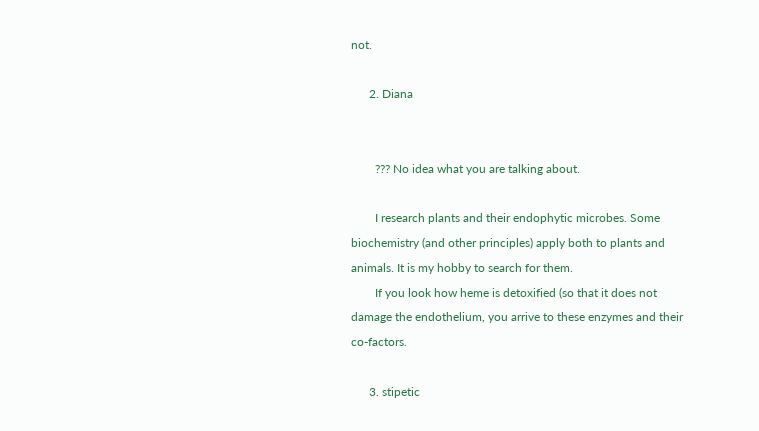not.

      2. Diana


        ??? No idea what you are talking about.

        I research plants and their endophytic microbes. Some biochemistry (and other principles) apply both to plants and animals. It is my hobby to search for them.
        If you look how heme is detoxified (so that it does not damage the endothelium, you arrive to these enzymes and their co-factors.

      3. stipetic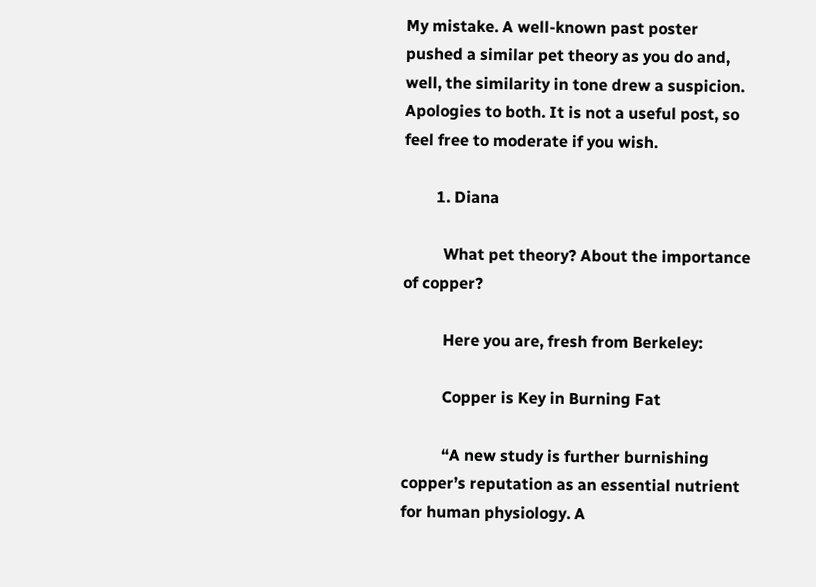My mistake. A well-known past poster pushed a similar pet theory as you do and, well, the similarity in tone drew a suspicion. Apologies to both. It is not a useful post, so feel free to moderate if you wish.

        1. Diana

          What pet theory? About the importance of copper?

          Here you are, fresh from Berkeley:

          Copper is Key in Burning Fat

          “A new study is further burnishing copper’s reputation as an essential nutrient for human physiology. A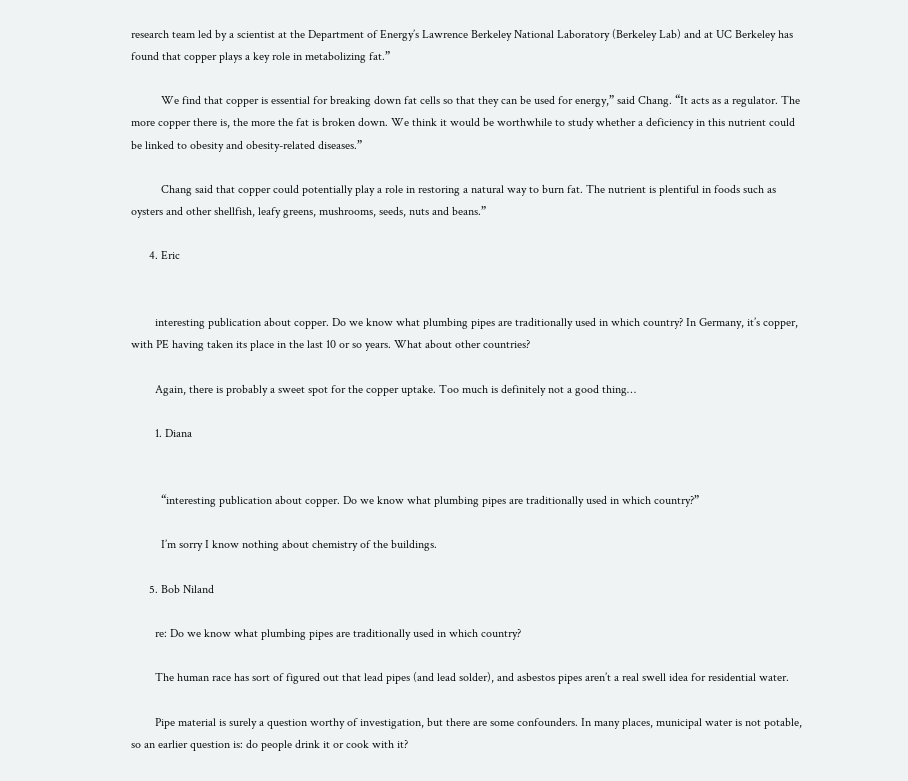research team led by a scientist at the Department of Energy’s Lawrence Berkeley National Laboratory (Berkeley Lab) and at UC Berkeley has found that copper plays a key role in metabolizing fat.”

          We find that copper is essential for breaking down fat cells so that they can be used for energy,” said Chang. “It acts as a regulator. The more copper there is, the more the fat is broken down. We think it would be worthwhile to study whether a deficiency in this nutrient could be linked to obesity and obesity-related diseases.”

          Chang said that copper could potentially play a role in restoring a natural way to burn fat. The nutrient is plentiful in foods such as oysters and other shellfish, leafy greens, mushrooms, seeds, nuts and beans.”

      4. Eric


        interesting publication about copper. Do we know what plumbing pipes are traditionally used in which country? In Germany, it’s copper, with PE having taken its place in the last 10 or so years. What about other countries?

        Again, there is probably a sweet spot for the copper uptake. Too much is definitely not a good thing…

        1. Diana


          “interesting publication about copper. Do we know what plumbing pipes are traditionally used in which country?”

          I’m sorry I know nothing about chemistry of the buildings.

      5. Bob Niland

        re: Do we know what plumbing pipes are traditionally used in which country?

        The human race has sort of figured out that lead pipes (and lead solder), and asbestos pipes aren’t a real swell idea for residential water.

        Pipe material is surely a question worthy of investigation, but there are some confounders. In many places, municipal water is not potable, so an earlier question is: do people drink it or cook with it?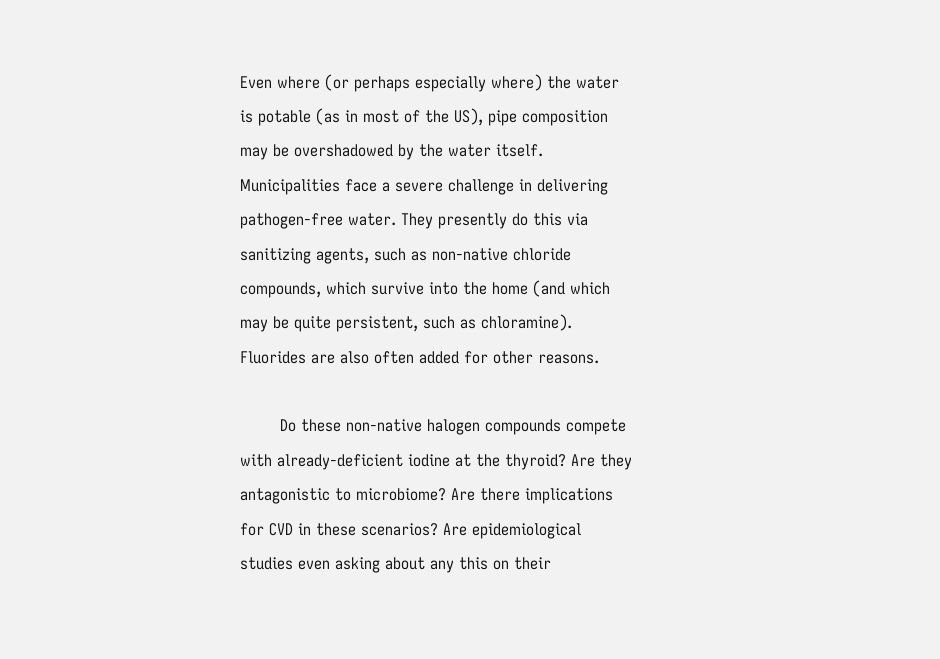Even where (or perhaps especially where) the water is potable (as in most of the US), pipe composition may be overshadowed by the water itself. Municipalities face a severe challenge in delivering pathogen-free water. They presently do this via sanitizing agents, such as non-native chloride compounds, which survive into the home (and which may be quite persistent, such as chloramine). Fluorides are also often added for other reasons.

        Do these non-native halogen compounds compete with already-deficient iodine at the thyroid? Are they antagonistic to microbiome? Are there implications for CVD in these scenarios? Are epidemiological studies even asking about any this on their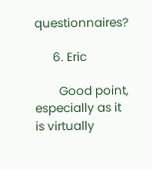questionnaires?

      6. Eric

        Good point, especially as it is virtually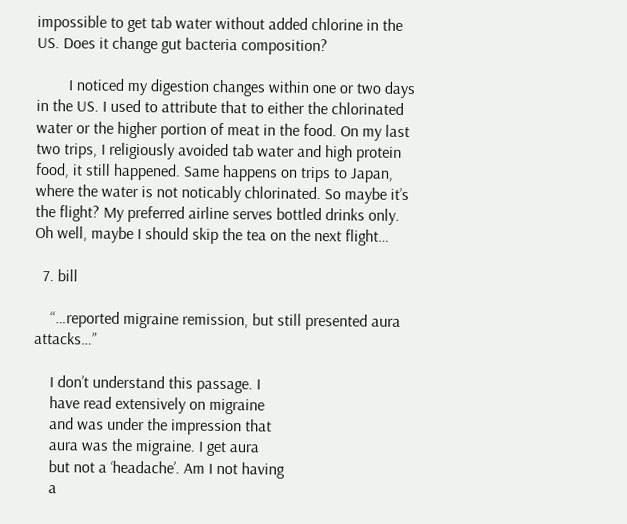impossible to get tab water without added chlorine in the US. Does it change gut bacteria composition?

        I noticed my digestion changes within one or two days in the US. I used to attribute that to either the chlorinated water or the higher portion of meat in the food. On my last two trips, I religiously avoided tab water and high protein food, it still happened. Same happens on trips to Japan, where the water is not noticably chlorinated. So maybe it’s the flight? My preferred airline serves bottled drinks only. Oh well, maybe I should skip the tea on the next flight…

  7. bill

    “…reported migraine remission, but still presented aura attacks…”

    I don’t understand this passage. I
    have read extensively on migraine
    and was under the impression that
    aura was the migraine. I get aura
    but not a ‘headache’. Am I not having
    a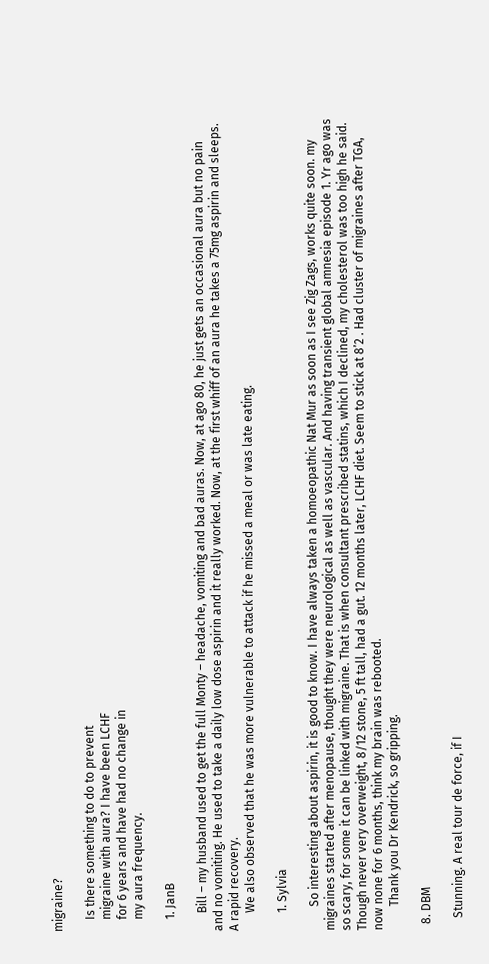migraine?

    Is there something to do to prevent
    migraine with aura? I have been LCHF
    for 6 years and have had no change in
    my aura frequency.

    1. JanB

      Bill – my husband used to get the full Monty – headache, vomiting and bad auras. Now, at ago 80, he just gets an occasional aura but no pain and no vomiting. He used to take a daily low dose aspirin and it really worked. Now, at the first whiff of an aura he takes a 75mg aspirin and sleeps. A rapid recovery.
      We also observed that he was more vulnerable to attack if he missed a meal or was late eating.

      1. Sylvia

        So interesting about aspirin, it is good to know. I have always taken a homoeopathic Nat Mur as soon as I see Zig Zags, works quite soon. my migraines started after menopause, thought they were neurological as well as vascular. And having transient global amnesia episode 1. Yr ago was so scary, for some it can be linked with migraine. That is when consultant prescribed statins, which I declined, my cholesterol was too high he said. Though never very overweight, 8/12 stone, 5 ft tall, had a gut. 12 months later, LCHF diet. Seem to stick at 8’2 . Had cluster of migraines after TGA, now none for 6 months, think my brain was rebooted.
        Thank you Dr Kendrick, so gripping.

  8. DBM

    Stunning. A real tour de force, if I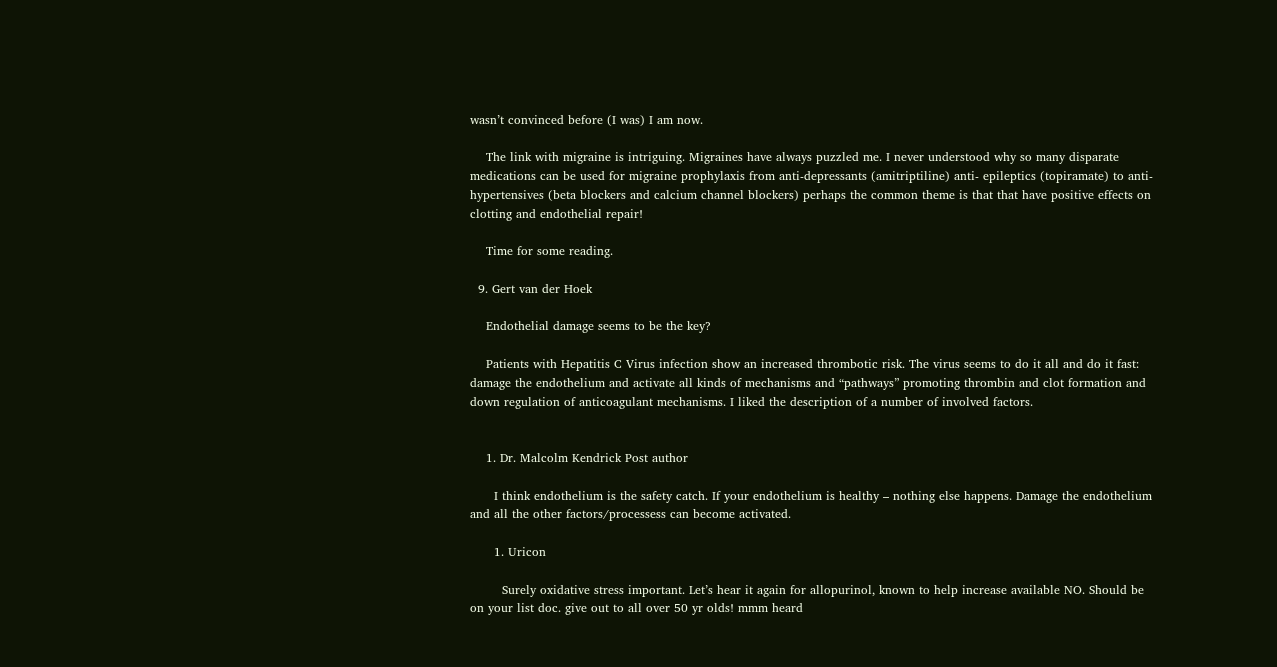wasn’t convinced before (I was) I am now.

    The link with migraine is intriguing. Migraines have always puzzled me. I never understood why so many disparate medications can be used for migraine prophylaxis from anti-depressants (amitriptiline) anti- epileptics (topiramate) to anti- hypertensives (beta blockers and calcium channel blockers) perhaps the common theme is that that have positive effects on clotting and endothelial repair!

    Time for some reading.

  9. Gert van der Hoek

    Endothelial damage seems to be the key?

    Patients with Hepatitis C Virus infection show an increased thrombotic risk. The virus seems to do it all and do it fast: damage the endothelium and activate all kinds of mechanisms and “pathways” promoting thrombin and clot formation and down regulation of anticoagulant mechanisms. I liked the description of a number of involved factors.


    1. Dr. Malcolm Kendrick Post author

      I think endothelium is the safety catch. If your endothelium is healthy – nothing else happens. Damage the endothelium and all the other factors/processess can become activated.

      1. Uricon

        Surely oxidative stress important. Let’s hear it again for allopurinol, known to help increase available NO. Should be on your list doc. give out to all over 50 yr olds! mmm heard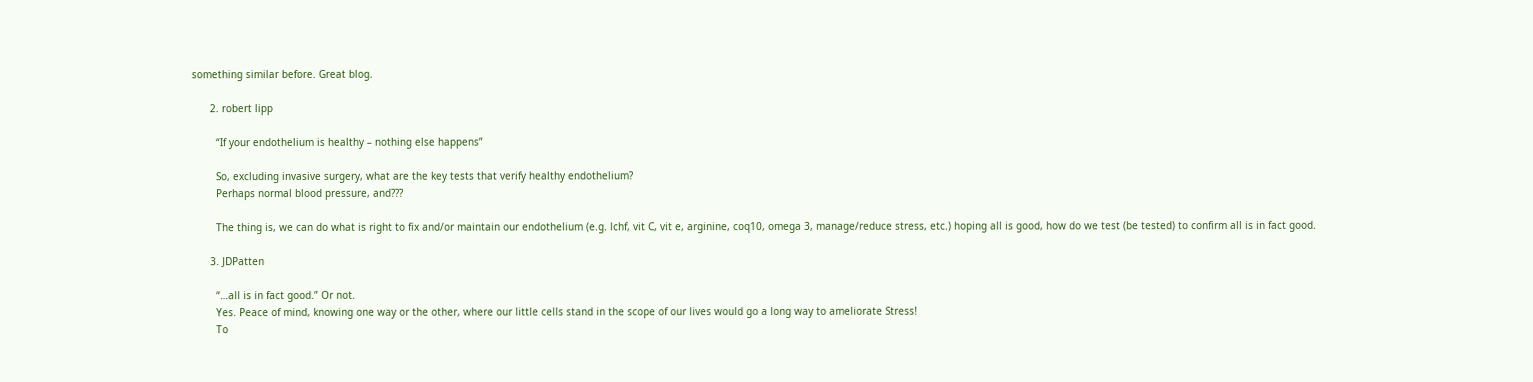something similar before. Great blog.

      2. robert lipp

        “If your endothelium is healthy – nothing else happens”

        So, excluding invasive surgery, what are the key tests that verify healthy endothelium?
        Perhaps normal blood pressure, and???

        The thing is, we can do what is right to fix and/or maintain our endothelium (e.g. lchf, vit C, vit e, arginine, coq10, omega 3, manage/reduce stress, etc.) hoping all is good, how do we test (be tested) to confirm all is in fact good.

      3. JDPatten

        “…all is in fact good.” Or not.
        Yes. Peace of mind, knowing one way or the other, where our little cells stand in the scope of our lives would go a long way to ameliorate Stress!
        To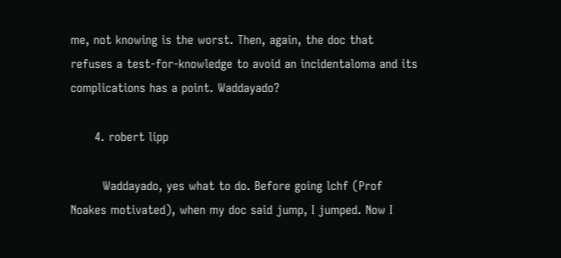me, not knowing is the worst. Then, again, the doc that refuses a test-for-knowledge to avoid an incidentaloma and its complications has a point. Waddayado?

      4. robert lipp

        Waddayado, yes what to do. Before going lchf (Prof Noakes motivated), when my doc said jump, I jumped. Now I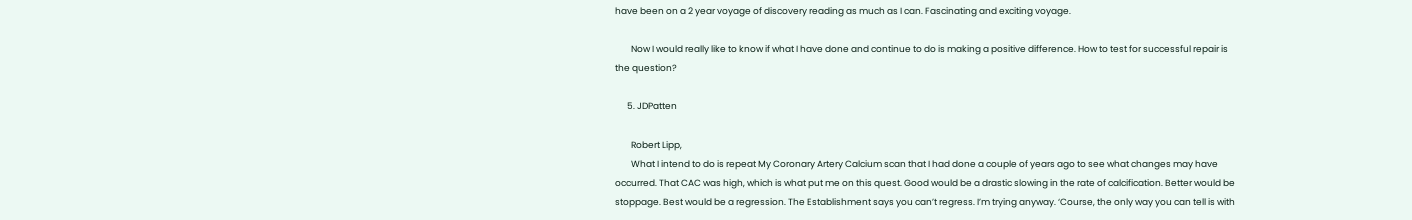have been on a 2 year voyage of discovery reading as much as I can. Fascinating and exciting voyage.

        Now I would really like to know if what I have done and continue to do is making a positive difference. How to test for successful repair is the question?

      5. JDPatten

        Robert Lipp,
        What I intend to do is repeat My Coronary Artery Calcium scan that I had done a couple of years ago to see what changes may have occurred. That CAC was high, which is what put me on this quest. Good would be a drastic slowing in the rate of calcification. Better would be stoppage. Best would be a regression. The Establishment says you can’t regress. I’m trying anyway. ‘Course, the only way you can tell is with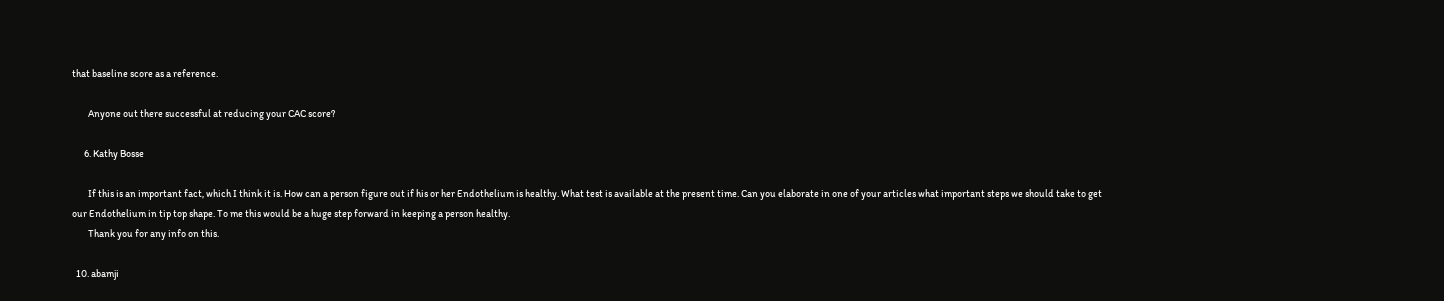that baseline score as a reference.

        Anyone out there successful at reducing your CAC score?

      6. Kathy Bosse

        If this is an important fact, which I think it is. How can a person figure out if his or her Endothelium is healthy. What test is available at the present time. Can you elaborate in one of your articles what important steps we should take to get our Endothelium in tip top shape. To me this would be a huge step forward in keeping a person healthy.
        Thank you for any info on this.

  10. abamji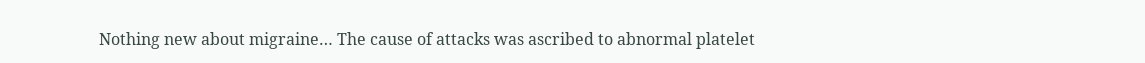Nothing new about migraine… The cause of attacks was ascribed to abnormal platelet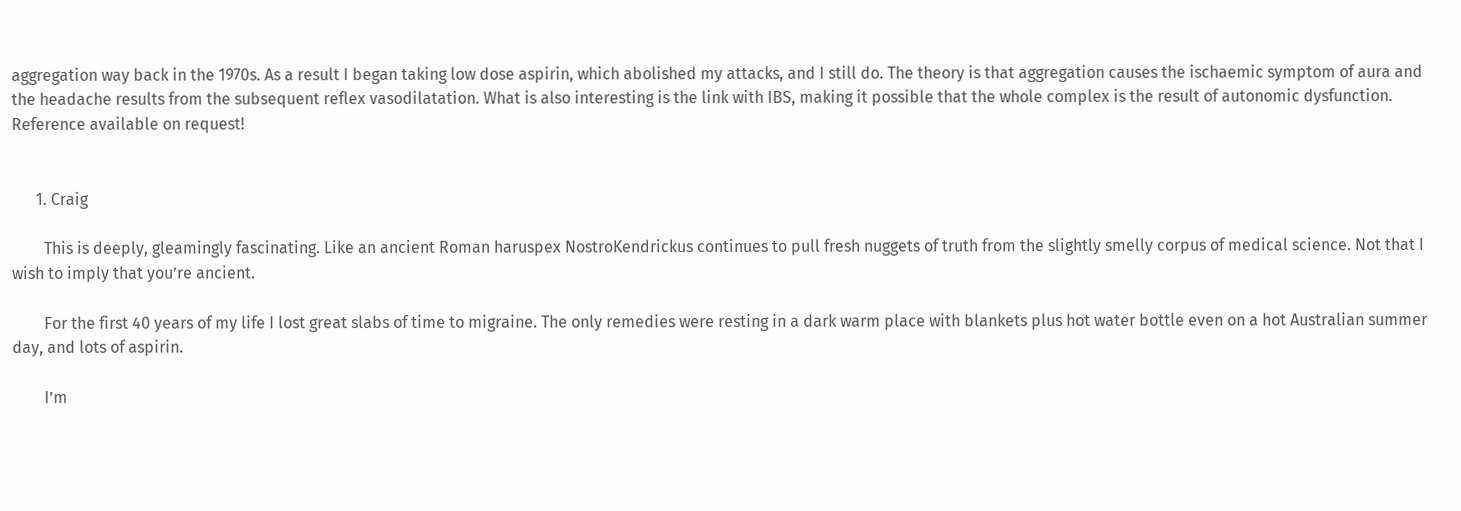aggregation way back in the 1970s. As a result I began taking low dose aspirin, which abolished my attacks, and I still do. The theory is that aggregation causes the ischaemic symptom of aura and the headache results from the subsequent reflex vasodilatation. What is also interesting is the link with IBS, making it possible that the whole complex is the result of autonomic dysfunction. Reference available on request!


      1. Craig

        This is deeply, gleamingly fascinating. Like an ancient Roman haruspex NostroKendrickus continues to pull fresh nuggets of truth from the slightly smelly corpus of medical science. Not that I wish to imply that you’re ancient.

        For the first 40 years of my life I lost great slabs of time to migraine. The only remedies were resting in a dark warm place with blankets plus hot water bottle even on a hot Australian summer day, and lots of aspirin.

        I’m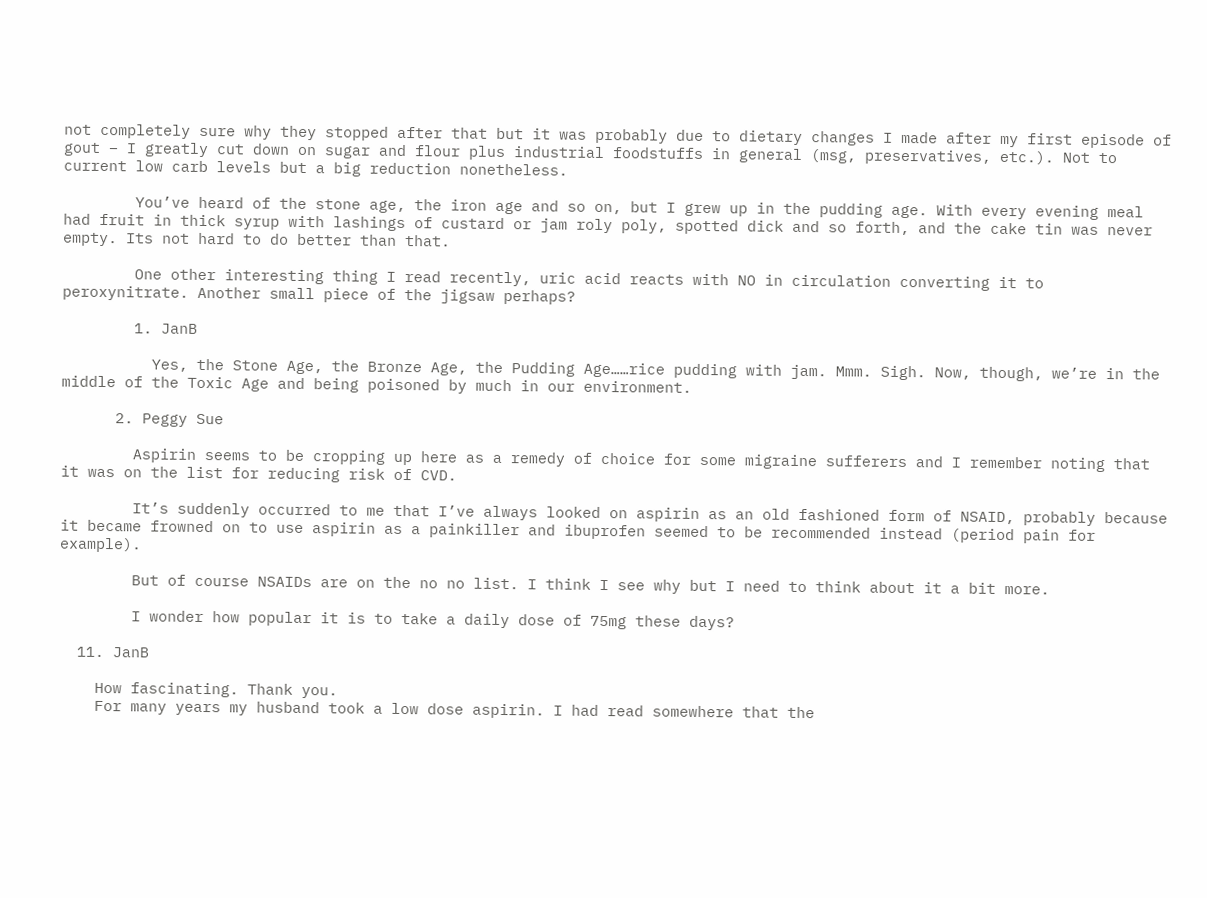not completely sure why they stopped after that but it was probably due to dietary changes I made after my first episode of gout – I greatly cut down on sugar and flour plus industrial foodstuffs in general (msg, preservatives, etc.). Not to current low carb levels but a big reduction nonetheless.

        You’ve heard of the stone age, the iron age and so on, but I grew up in the pudding age. With every evening meal had fruit in thick syrup with lashings of custard or jam roly poly, spotted dick and so forth, and the cake tin was never empty. Its not hard to do better than that.

        One other interesting thing I read recently, uric acid reacts with NO in circulation converting it to peroxynitrate. Another small piece of the jigsaw perhaps?

        1. JanB

          Yes, the Stone Age, the Bronze Age, the Pudding Age……rice pudding with jam. Mmm. Sigh. Now, though, we’re in the middle of the Toxic Age and being poisoned by much in our environment.

      2. Peggy Sue

        Aspirin seems to be cropping up here as a remedy of choice for some migraine sufferers and I remember noting that it was on the list for reducing risk of CVD.

        It’s suddenly occurred to me that I’ve always looked on aspirin as an old fashioned form of NSAID, probably because it became frowned on to use aspirin as a painkiller and ibuprofen seemed to be recommended instead (period pain for example).

        But of course NSAIDs are on the no no list. I think I see why but I need to think about it a bit more.

        I wonder how popular it is to take a daily dose of 75mg these days?

  11. JanB

    How fascinating. Thank you.
    For many years my husband took a low dose aspirin. I had read somewhere that the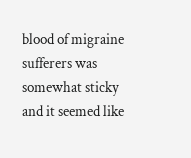blood of migraine sufferers was somewhat sticky and it seemed like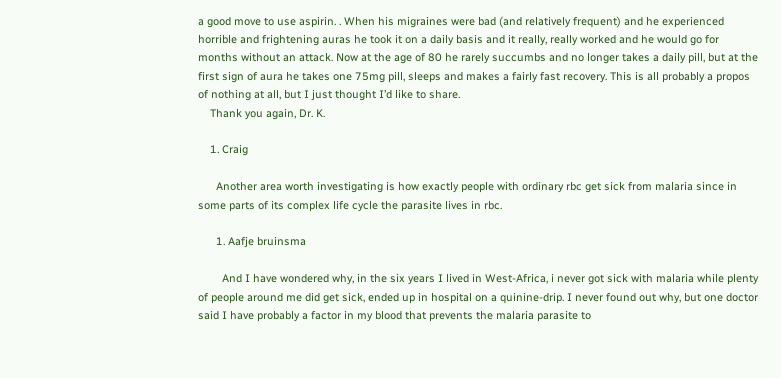a good move to use aspirin. . When his migraines were bad (and relatively frequent) and he experienced horrible and frightening auras he took it on a daily basis and it really, really worked and he would go for months without an attack. Now at the age of 80 he rarely succumbs and no longer takes a daily pill, but at the first sign of aura he takes one 75mg pill, sleeps and makes a fairly fast recovery. This is all probably a propos of nothing at all, but I just thought I’d like to share.
    Thank you again, Dr. K.

    1. Craig

      Another area worth investigating is how exactly people with ordinary rbc get sick from malaria since in some parts of its complex life cycle the parasite lives in rbc.

      1. Aafje bruinsma

        And I have wondered why, in the six years I lived in West-Africa, i never got sick with malaria while plenty of people around me did get sick, ended up in hospital on a quinine-drip. I never found out why, but one doctor said I have probably a factor in my blood that prevents the malaria parasite to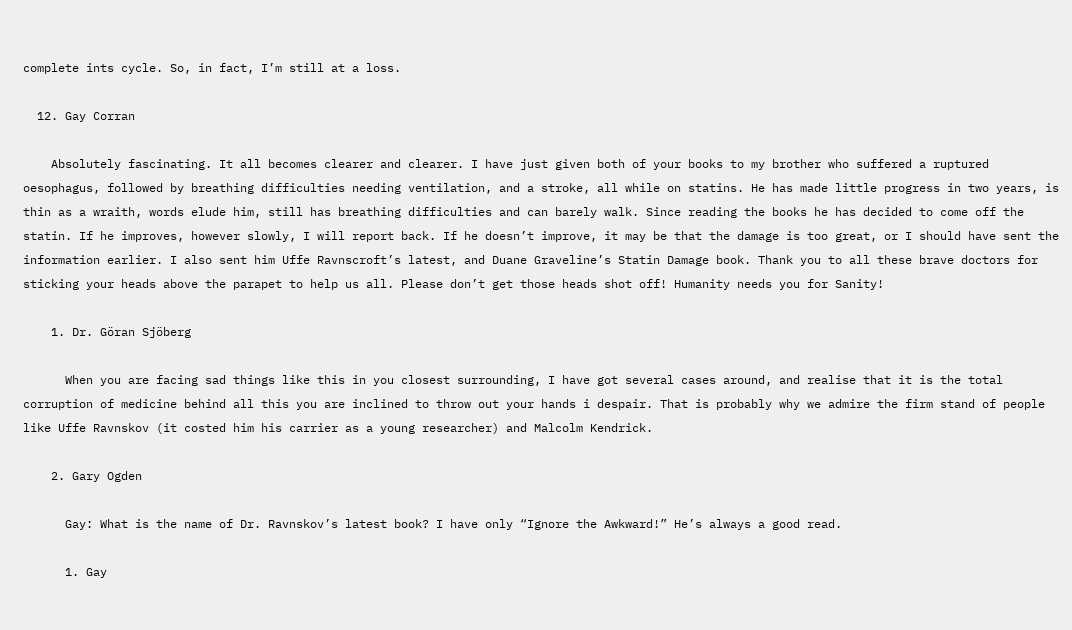complete ints cycle. So, in fact, I’m still at a loss.

  12. Gay Corran

    Absolutely fascinating. It all becomes clearer and clearer. I have just given both of your books to my brother who suffered a ruptured oesophagus, followed by breathing difficulties needing ventilation, and a stroke, all while on statins. He has made little progress in two years, is thin as a wraith, words elude him, still has breathing difficulties and can barely walk. Since reading the books he has decided to come off the statin. If he improves, however slowly, I will report back. If he doesn’t improve, it may be that the damage is too great, or I should have sent the information earlier. I also sent him Uffe Ravnscroft’s latest, and Duane Graveline’s Statin Damage book. Thank you to all these brave doctors for sticking your heads above the parapet to help us all. Please don’t get those heads shot off! Humanity needs you for Sanity!

    1. Dr. Göran Sjöberg

      When you are facing sad things like this in you closest surrounding, I have got several cases around, and realise that it is the total corruption of medicine behind all this you are inclined to throw out your hands i despair. That is probably why we admire the firm stand of people like Uffe Ravnskov (it costed him his carrier as a young researcher) and Malcolm Kendrick.

    2. Gary Ogden

      Gay: What is the name of Dr. Ravnskov’s latest book? I have only “Ignore the Awkward!” He’s always a good read.

      1. Gay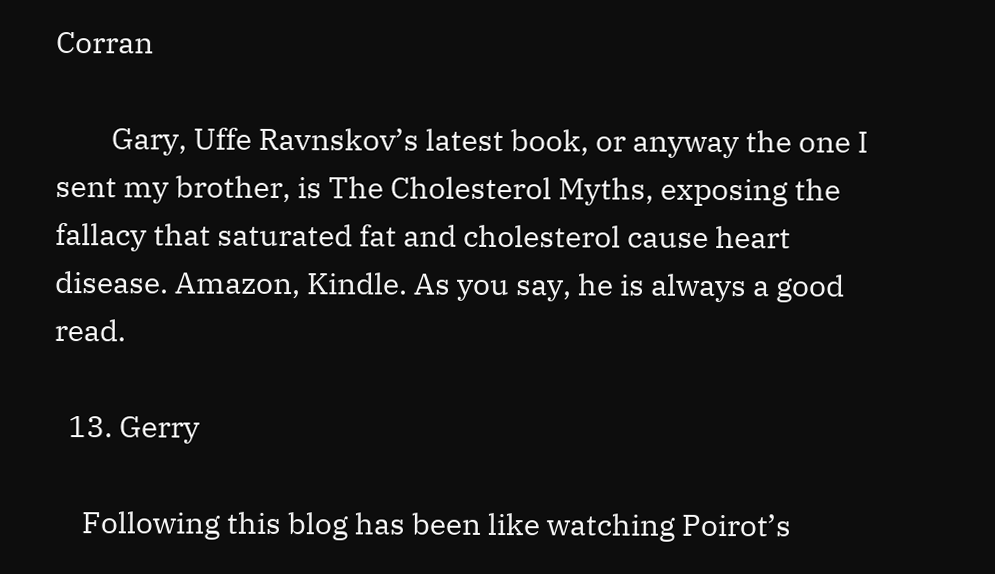Corran

        Gary, Uffe Ravnskov’s latest book, or anyway the one I sent my brother, is The Cholesterol Myths, exposing the fallacy that saturated fat and cholesterol cause heart disease. Amazon, Kindle. As you say, he is always a good read.

  13. Gerry

    Following this blog has been like watching Poirot’s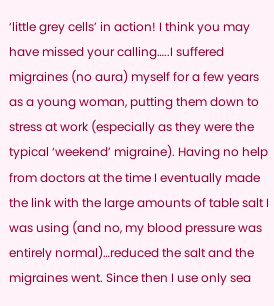‘little grey cells’ in action! I think you may have missed your calling…..I suffered migraines (no aura) myself for a few years as a young woman, putting them down to stress at work (especially as they were the typical ‘weekend’ migraine). Having no help from doctors at the time I eventually made the link with the large amounts of table salt I was using (and no, my blood pressure was entirely normal)…reduced the salt and the migraines went. Since then I use only sea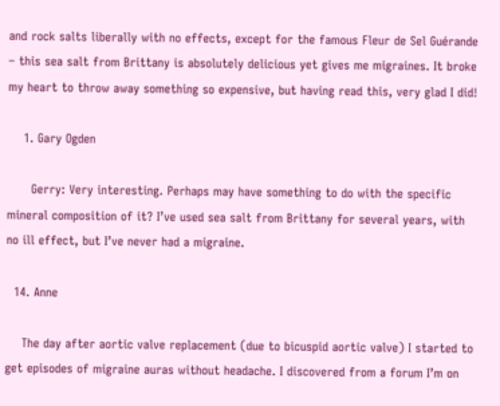and rock salts liberally with no effects, except for the famous Fleur de Sel Guérande – this sea salt from Brittany is absolutely delicious yet gives me migraines. It broke my heart to throw away something so expensive, but having read this, very glad I did!

    1. Gary Ogden

      Gerry: Very interesting. Perhaps may have something to do with the specific mineral composition of it? I’ve used sea salt from Brittany for several years, with no ill effect, but I’ve never had a migraine.

  14. Anne

    The day after aortic valve replacement (due to bicuspid aortic valve) I started to get episodes of migraine auras without headache. I discovered from a forum I’m on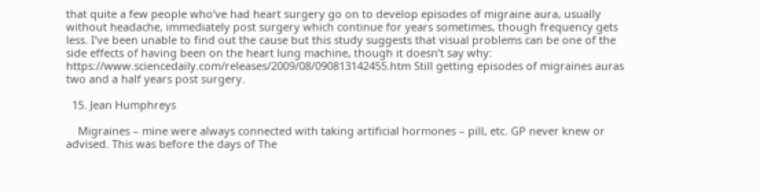that quite a few people who’ve had heart surgery go on to develop episodes of migraine aura, usually without headache, immediately post surgery which continue for years sometimes, though frequency gets less. I’ve been unable to find out the cause but this study suggests that visual problems can be one of the side effects of having been on the heart lung machine, though it doesn’t say why: https://www.sciencedaily.com/releases/2009/08/090813142455.htm Still getting episodes of migraines auras two and a half years post surgery.

  15. Jean Humphreys

    Migraines – mine were always connected with taking artificial hormones – pill, etc. GP never knew or advised. This was before the days of The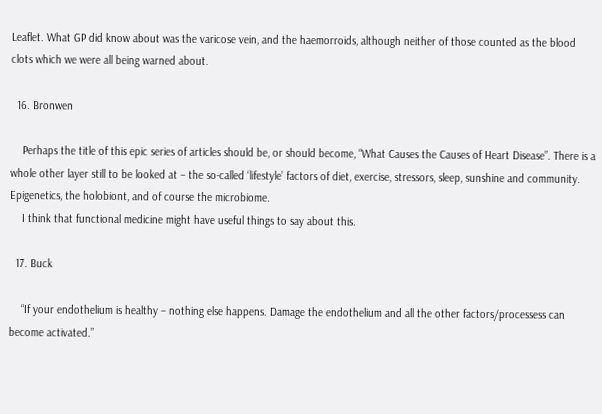Leaflet. What GP did know about was the varicose vein, and the haemorroids, although neither of those counted as the blood clots which we were all being warned about.

  16. Bronwen

    Perhaps the title of this epic series of articles should be, or should become, “What Causes the Causes of Heart Disease”. There is a whole other layer still to be looked at – the so-called ‘lifestyle’ factors of diet, exercise, stressors, sleep, sunshine and community. Epigenetics, the holobiont, and of course the microbiome.
    I think that functional medicine might have useful things to say about this.

  17. Buck

    “If your endothelium is healthy – nothing else happens. Damage the endothelium and all the other factors/processess can become activated.”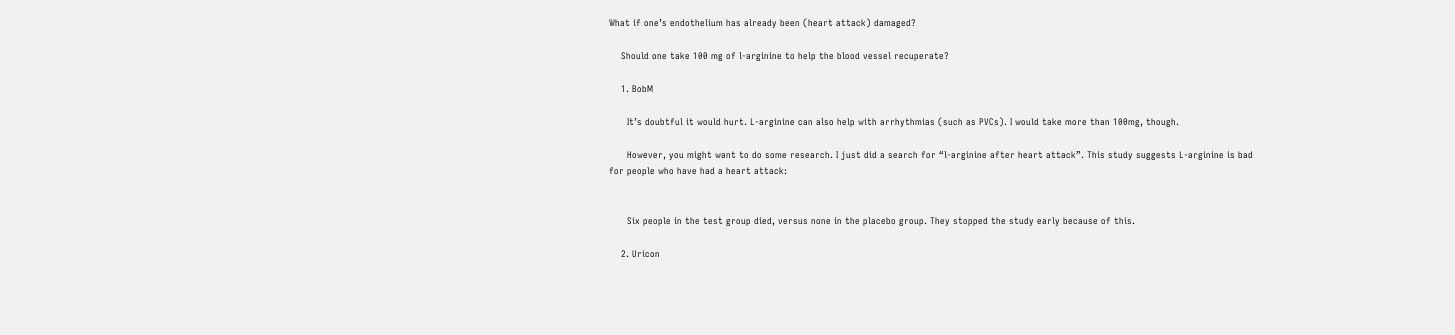What if one’s endothelium has already been (heart attack) damaged?

    Should one take 100 mg of l-arginine to help the blood vessel recuperate?

    1. BobM

      It’s doubtful it would hurt. L-arginine can also help with arrhythmias (such as PVCs). I would take more than 100mg, though.

      However, you might want to do some research. I just did a search for “l-arginine after heart attack”. This study suggests L-arginine is bad for people who have had a heart attack:


      Six people in the test group died, versus none in the placebo group. They stopped the study early because of this.

    2. Uricon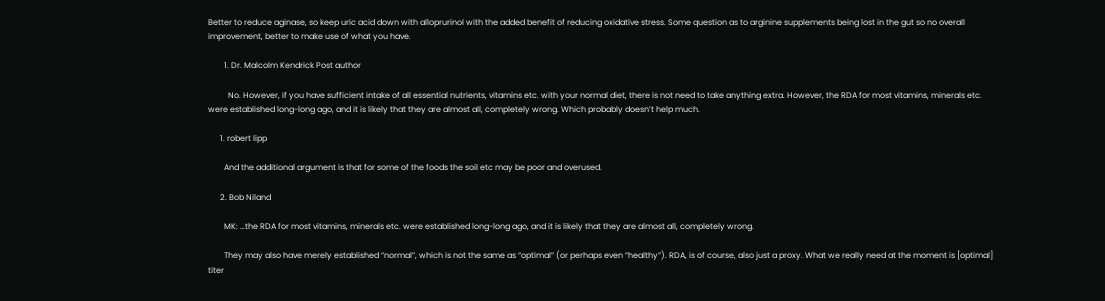Better to reduce aginase, so keep uric acid down with alloprurinol with the added benefit of reducing oxidative stress. Some question as to arginine supplements being lost in the gut so no overall improvement, better to make use of what you have.

        1. Dr. Malcolm Kendrick Post author

          No. However, if you have sufficient intake of all essential nutrients, vitamins etc. with your normal diet, there is not need to take anything extra. However, the RDA for most vitamins, minerals etc. were established long-long ago, and it is likely that they are almost all, completely wrong. Which probably doesn’t help much.

      1. robert lipp

        And the additional argument is that for some of the foods the soil etc may be poor and overused.

      2. Bob Niland

        MK: …the RDA for most vitamins, minerals etc. were established long-long ago, and it is likely that they are almost all, completely wrong.

        They may also have merely established “normal”, which is not the same as “optimal” (or perhaps even “healthy”). RDA, is of course, also just a proxy. What we really need at the moment is [optimal] titer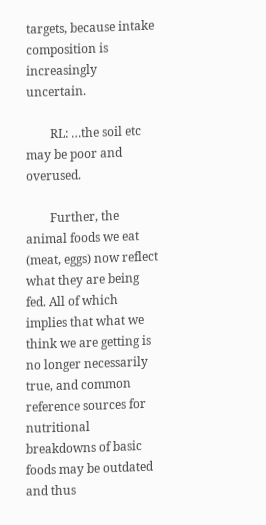targets, because intake composition is increasingly uncertain.

        RL: …the soil etc may be poor and overused.

        Further, the animal foods we eat (meat, eggs) now reflect what they are being fed. All of which implies that what we think we are getting is no longer necessarily true, and common reference sources for nutritional breakdowns of basic foods may be outdated and thus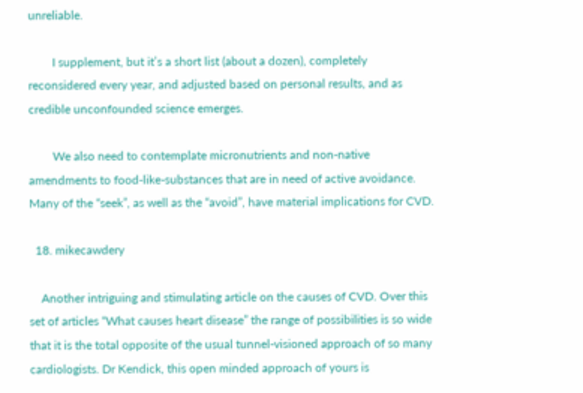unreliable.

        I supplement, but it’s a short list (about a dozen), completely reconsidered every year, and adjusted based on personal results, and as credible unconfounded science emerges.

        We also need to contemplate micronutrients and non-native amendments to food-like-substances that are in need of active avoidance. Many of the “seek”, as well as the “avoid”, have material implications for CVD.

  18. mikecawdery

    Another intriguing and stimulating article on the causes of CVD. Over this set of articles “What causes heart disease” the range of possibilities is so wide that it is the total opposite of the usual tunnel-visioned approach of so many cardiologists. Dr Kendick, this open minded approach of yours is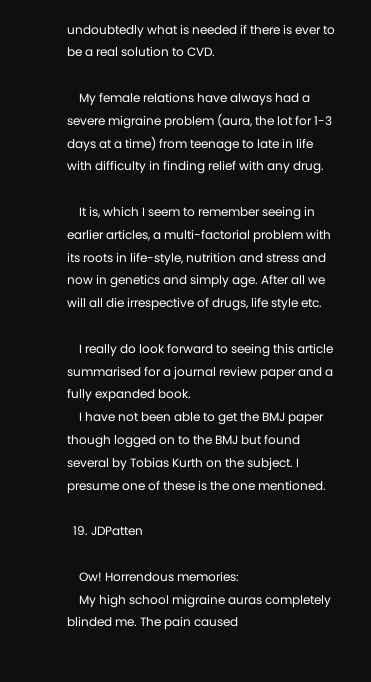undoubtedly what is needed if there is ever to be a real solution to CVD.

    My female relations have always had a severe migraine problem (aura, the lot for 1-3 days at a time) from teenage to late in life with difficulty in finding relief with any drug.

    It is, which I seem to remember seeing in earlier articles, a multi-factorial problem with its roots in life-style, nutrition and stress and now in genetics and simply age. After all we will all die irrespective of drugs, life style etc.

    I really do look forward to seeing this article summarised for a journal review paper and a fully expanded book.
    I have not been able to get the BMJ paper though logged on to the BMJ but found several by Tobias Kurth on the subject. I presume one of these is the one mentioned.

  19. JDPatten

    Ow! Horrendous memories:
    My high school migraine auras completely blinded me. The pain caused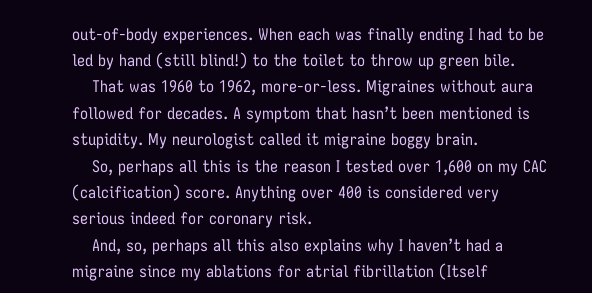out-of-body experiences. When each was finally ending I had to be led by hand (still blind!) to the toilet to throw up green bile.
    That was 1960 to 1962, more-or-less. Migraines without aura followed for decades. A symptom that hasn’t been mentioned is stupidity. My neurologist called it migraine boggy brain.
    So, perhaps all this is the reason I tested over 1,600 on my CAC (calcification) score. Anything over 400 is considered very serious indeed for coronary risk.
    And, so, perhaps all this also explains why I haven’t had a migraine since my ablations for atrial fibrillation (Itself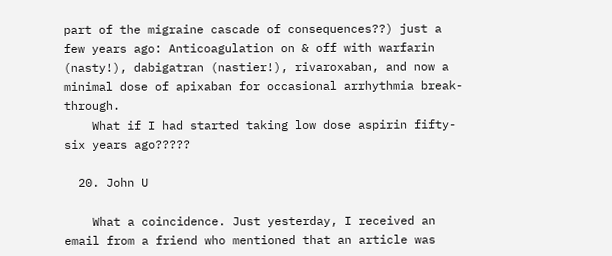part of the migraine cascade of consequences??) just a few years ago: Anticoagulation on & off with warfarin (nasty!), dabigatran (nastier!), rivaroxaban, and now a minimal dose of apixaban for occasional arrhythmia break-through.
    What if I had started taking low dose aspirin fifty-six years ago?????

  20. John U

    What a coincidence. Just yesterday, I received an email from a friend who mentioned that an article was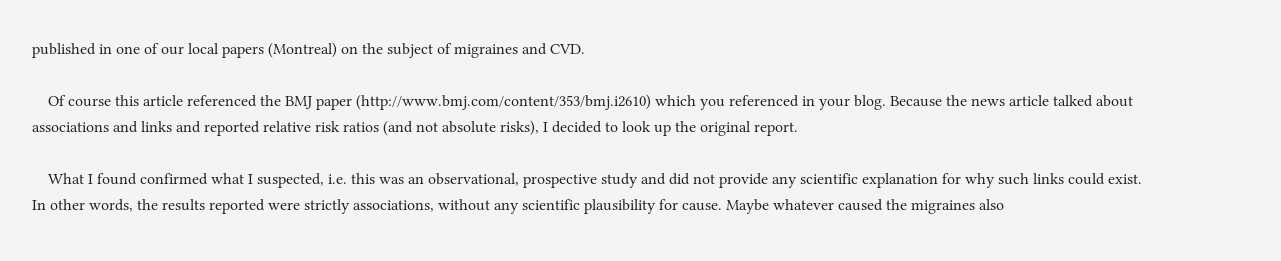published in one of our local papers (Montreal) on the subject of migraines and CVD.

    Of course this article referenced the BMJ paper (http://www.bmj.com/content/353/bmj.i2610) which you referenced in your blog. Because the news article talked about associations and links and reported relative risk ratios (and not absolute risks), I decided to look up the original report.

    What I found confirmed what I suspected, i.e. this was an observational, prospective study and did not provide any scientific explanation for why such links could exist. In other words, the results reported were strictly associations, without any scientific plausibility for cause. Maybe whatever caused the migraines also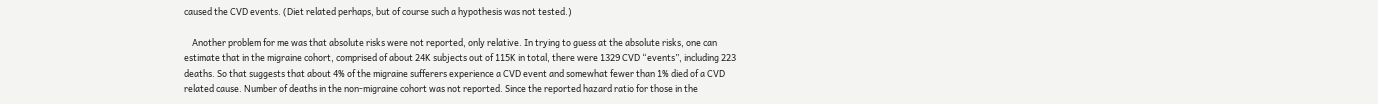caused the CVD events. (Diet related perhaps, but of course such a hypothesis was not tested.)

    Another problem for me was that absolute risks were not reported, only relative. In trying to guess at the absolute risks, one can estimate that in the migraine cohort, comprised of about 24K subjects out of 115K in total, there were 1329 CVD “events”, including 223 deaths. So that suggests that about 4% of the migraine sufferers experience a CVD event and somewhat fewer than 1% died of a CVD related cause. Number of deaths in the non-migraine cohort was not reported. Since the reported hazard ratio for those in the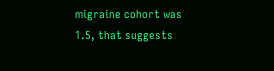migraine cohort was 1.5, that suggests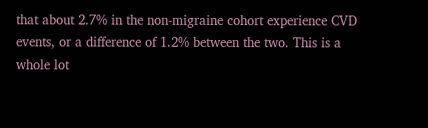that about 2.7% in the non-migraine cohort experience CVD events, or a difference of 1.2% between the two. This is a whole lot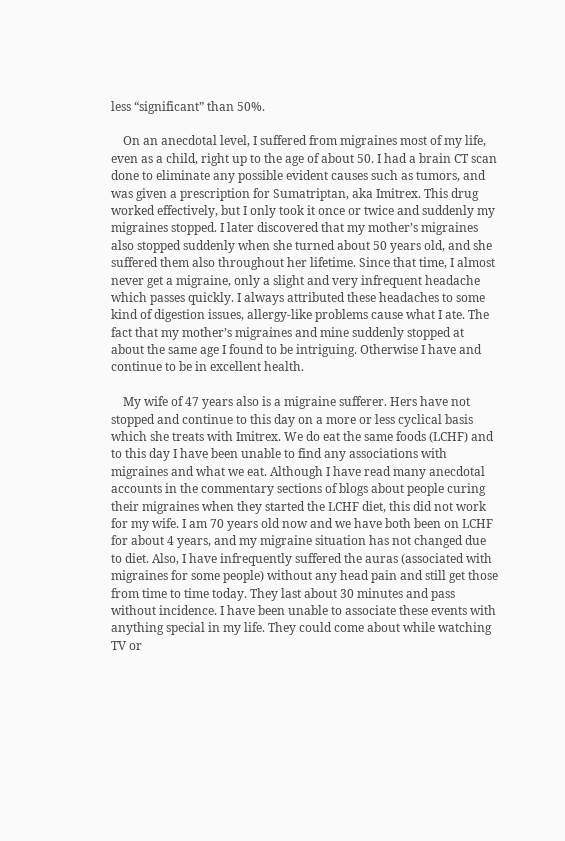less “significant” than 50%.

    On an anecdotal level, I suffered from migraines most of my life, even as a child, right up to the age of about 50. I had a brain CT scan done to eliminate any possible evident causes such as tumors, and was given a prescription for Sumatriptan, aka Imitrex. This drug worked effectively, but I only took it once or twice and suddenly my migraines stopped. I later discovered that my mother’s migraines also stopped suddenly when she turned about 50 years old, and she suffered them also throughout her lifetime. Since that time, I almost never get a migraine, only a slight and very infrequent headache which passes quickly. I always attributed these headaches to some kind of digestion issues, allergy-like problems cause what I ate. The fact that my mother’s migraines and mine suddenly stopped at about the same age I found to be intriguing. Otherwise I have and continue to be in excellent health.

    My wife of 47 years also is a migraine sufferer. Hers have not stopped and continue to this day on a more or less cyclical basis which she treats with Imitrex. We do eat the same foods (LCHF) and to this day I have been unable to find any associations with migraines and what we eat. Although I have read many anecdotal accounts in the commentary sections of blogs about people curing their migraines when they started the LCHF diet, this did not work for my wife. I am 70 years old now and we have both been on LCHF for about 4 years, and my migraine situation has not changed due to diet. Also, I have infrequently suffered the auras (associated with migraines for some people) without any head pain and still get those from time to time today. They last about 30 minutes and pass without incidence. I have been unable to associate these events with anything special in my life. They could come about while watching TV or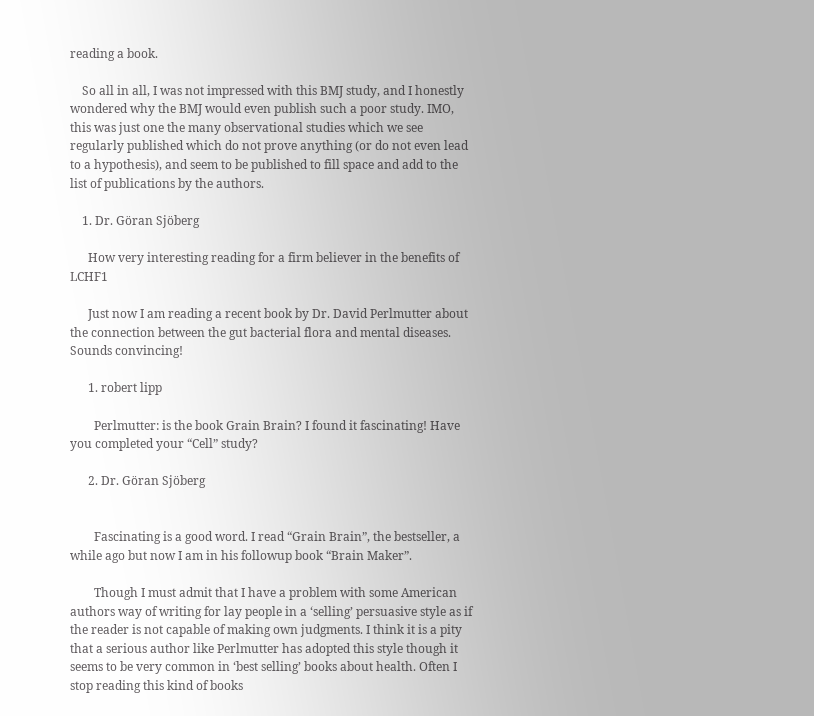reading a book.

    So all in all, I was not impressed with this BMJ study, and I honestly wondered why the BMJ would even publish such a poor study. IMO, this was just one the many observational studies which we see regularly published which do not prove anything (or do not even lead to a hypothesis), and seem to be published to fill space and add to the list of publications by the authors.

    1. Dr. Göran Sjöberg

      How very interesting reading for a firm believer in the benefits of LCHF1

      Just now I am reading a recent book by Dr. David Perlmutter about the connection between the gut bacterial flora and mental diseases. Sounds convincing!

      1. robert lipp

        Perlmutter: is the book Grain Brain? I found it fascinating! Have you completed your “Cell” study?

      2. Dr. Göran Sjöberg


        Fascinating is a good word. I read “Grain Brain”, the bestseller, a while ago but now I am in his followup book “Brain Maker”.

        Though I must admit that I have a problem with some American authors way of writing for lay people in a ‘selling’ persuasive style as if the reader is not capable of making own judgments. I think it is a pity that a serious author like Perlmutter has adopted this style though it seems to be very common in ‘best selling’ books about health. Often I stop reading this kind of books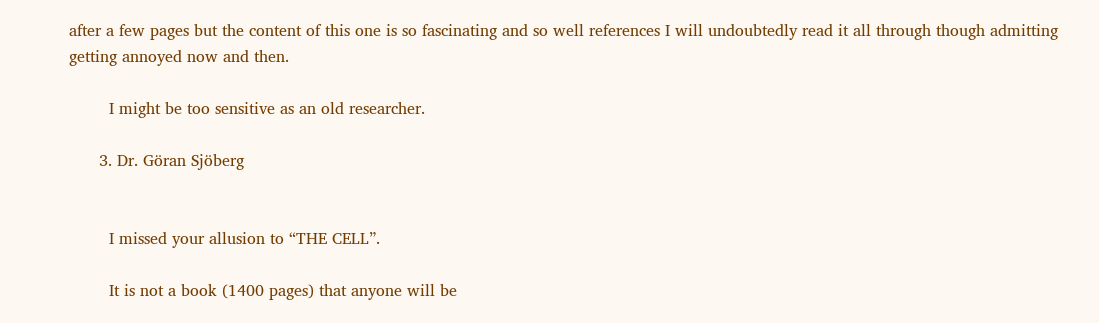after a few pages but the content of this one is so fascinating and so well references I will undoubtedly read it all through though admitting getting annoyed now and then.

        I might be too sensitive as an old researcher.

      3. Dr. Göran Sjöberg


        I missed your allusion to “THE CELL”.

        It is not a book (1400 pages) that anyone will be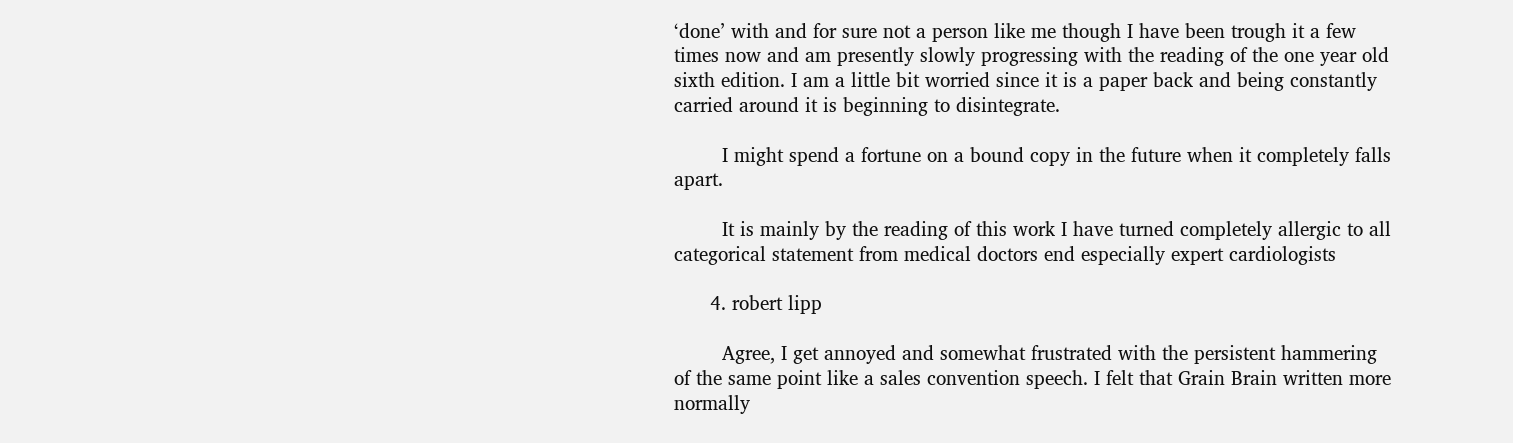‘done’ with and for sure not a person like me though I have been trough it a few times now and am presently slowly progressing with the reading of the one year old sixth edition. I am a little bit worried since it is a paper back and being constantly carried around it is beginning to disintegrate.

        I might spend a fortune on a bound copy in the future when it completely falls apart.

        It is mainly by the reading of this work I have turned completely allergic to all categorical statement from medical doctors end especially expert cardiologists

      4. robert lipp

        Agree, I get annoyed and somewhat frustrated with the persistent hammering of the same point like a sales convention speech. I felt that Grain Brain written more normally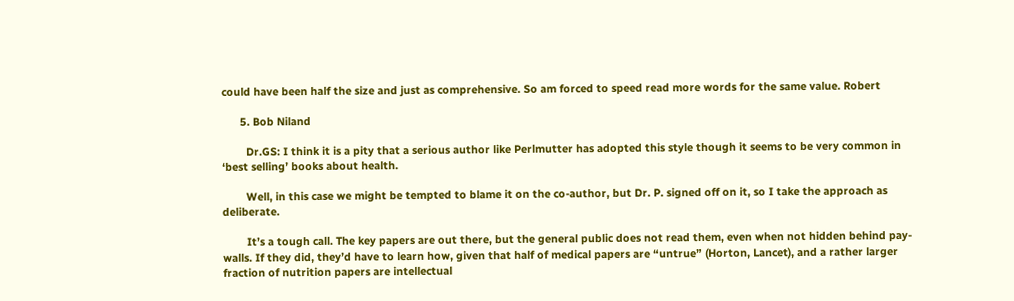could have been half the size and just as comprehensive. So am forced to speed read more words for the same value. Robert

      5. Bob Niland

        Dr.GS: I think it is a pity that a serious author like Perlmutter has adopted this style though it seems to be very common in ‘best selling’ books about health.

        Well, in this case we might be tempted to blame it on the co-author, but Dr. P. signed off on it, so I take the approach as deliberate.

        It’s a tough call. The key papers are out there, but the general public does not read them, even when not hidden behind pay-walls. If they did, they’d have to learn how, given that half of medical papers are “untrue” (Horton, Lancet), and a rather larger fraction of nutrition papers are intellectual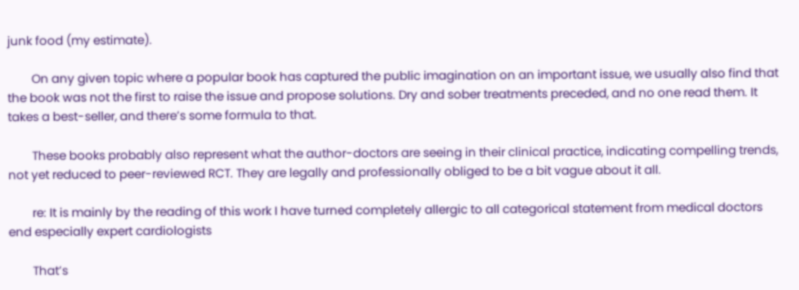junk food (my estimate).

        On any given topic where a popular book has captured the public imagination on an important issue, we usually also find that the book was not the first to raise the issue and propose solutions. Dry and sober treatments preceded, and no one read them. It takes a best-seller, and there’s some formula to that.

        These books probably also represent what the author-doctors are seeing in their clinical practice, indicating compelling trends, not yet reduced to peer-reviewed RCT. They are legally and professionally obliged to be a bit vague about it all.

        re: It is mainly by the reading of this work I have turned completely allergic to all categorical statement from medical doctors end especially expert cardiologists

        That’s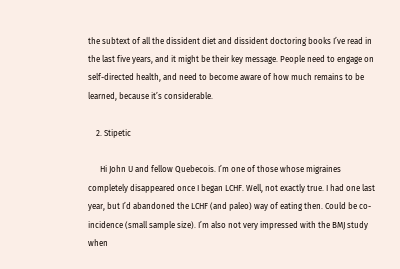the subtext of all the dissident diet and dissident doctoring books I’ve read in the last five years, and it might be their key message. People need to engage on self-directed health, and need to become aware of how much remains to be learned, because it’s considerable.

    2. Stipetic

      Hi John U and fellow Quebecois. I’m one of those whose migraines completely disappeared once I began LCHF. Well, not exactly true. I had one last year, but I’d abandoned the LCHF (and paleo) way of eating then. Could be co-incidence (small sample size). I’m also not very impressed with the BMJ study when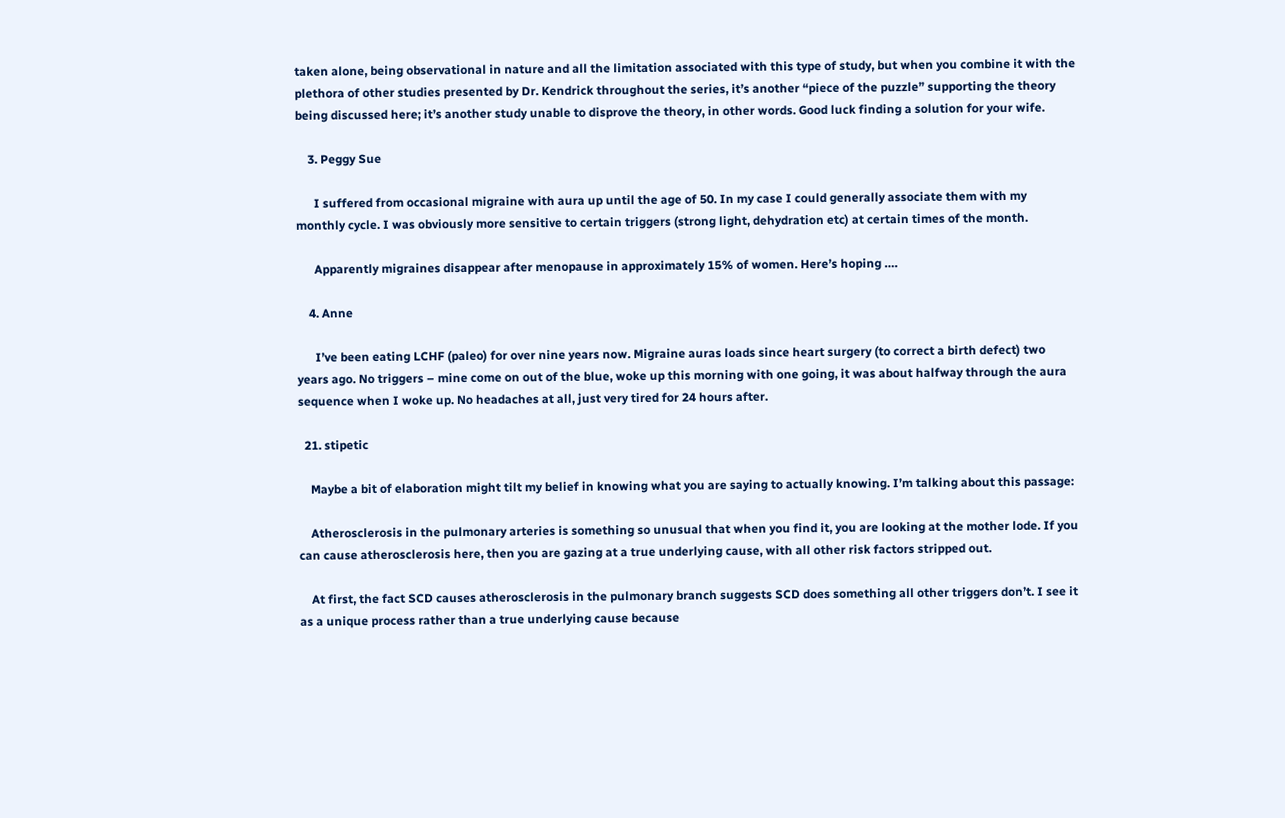taken alone, being observational in nature and all the limitation associated with this type of study, but when you combine it with the plethora of other studies presented by Dr. Kendrick throughout the series, it’s another “piece of the puzzle” supporting the theory being discussed here; it’s another study unable to disprove the theory, in other words. Good luck finding a solution for your wife.

    3. Peggy Sue

      I suffered from occasional migraine with aura up until the age of 50. In my case I could generally associate them with my monthly cycle. I was obviously more sensitive to certain triggers (strong light, dehydration etc) at certain times of the month.

      Apparently migraines disappear after menopause in approximately 15% of women. Here’s hoping ….

    4. Anne

      I’ve been eating LCHF (paleo) for over nine years now. Migraine auras loads since heart surgery (to correct a birth defect) two years ago. No triggers – mine come on out of the blue, woke up this morning with one going, it was about halfway through the aura sequence when I woke up. No headaches at all, just very tired for 24 hours after.

  21. stipetic

    Maybe a bit of elaboration might tilt my belief in knowing what you are saying to actually knowing. I’m talking about this passage:

    Atherosclerosis in the pulmonary arteries is something so unusual that when you find it, you are looking at the mother lode. If you can cause atherosclerosis here, then you are gazing at a true underlying cause, with all other risk factors stripped out.

    At first, the fact SCD causes atherosclerosis in the pulmonary branch suggests SCD does something all other triggers don’t. I see it as a unique process rather than a true underlying cause because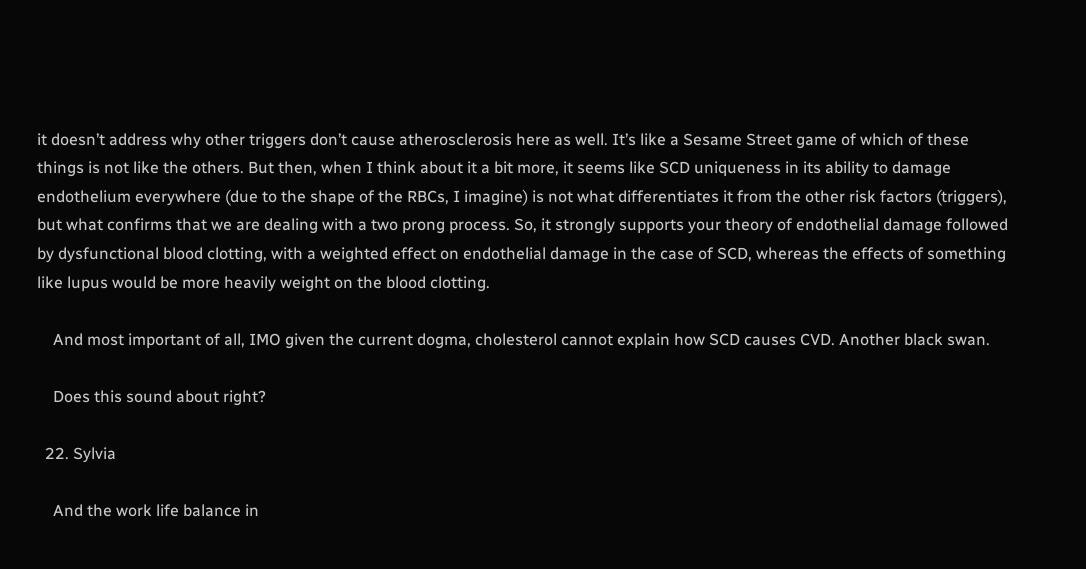it doesn’t address why other triggers don’t cause atherosclerosis here as well. It’s like a Sesame Street game of which of these things is not like the others. But then, when I think about it a bit more, it seems like SCD uniqueness in its ability to damage endothelium everywhere (due to the shape of the RBCs, I imagine) is not what differentiates it from the other risk factors (triggers), but what confirms that we are dealing with a two prong process. So, it strongly supports your theory of endothelial damage followed by dysfunctional blood clotting, with a weighted effect on endothelial damage in the case of SCD, whereas the effects of something like lupus would be more heavily weight on the blood clotting.

    And most important of all, IMO given the current dogma, cholesterol cannot explain how SCD causes CVD. Another black swan.

    Does this sound about right?

  22. Sylvia

    And the work life balance in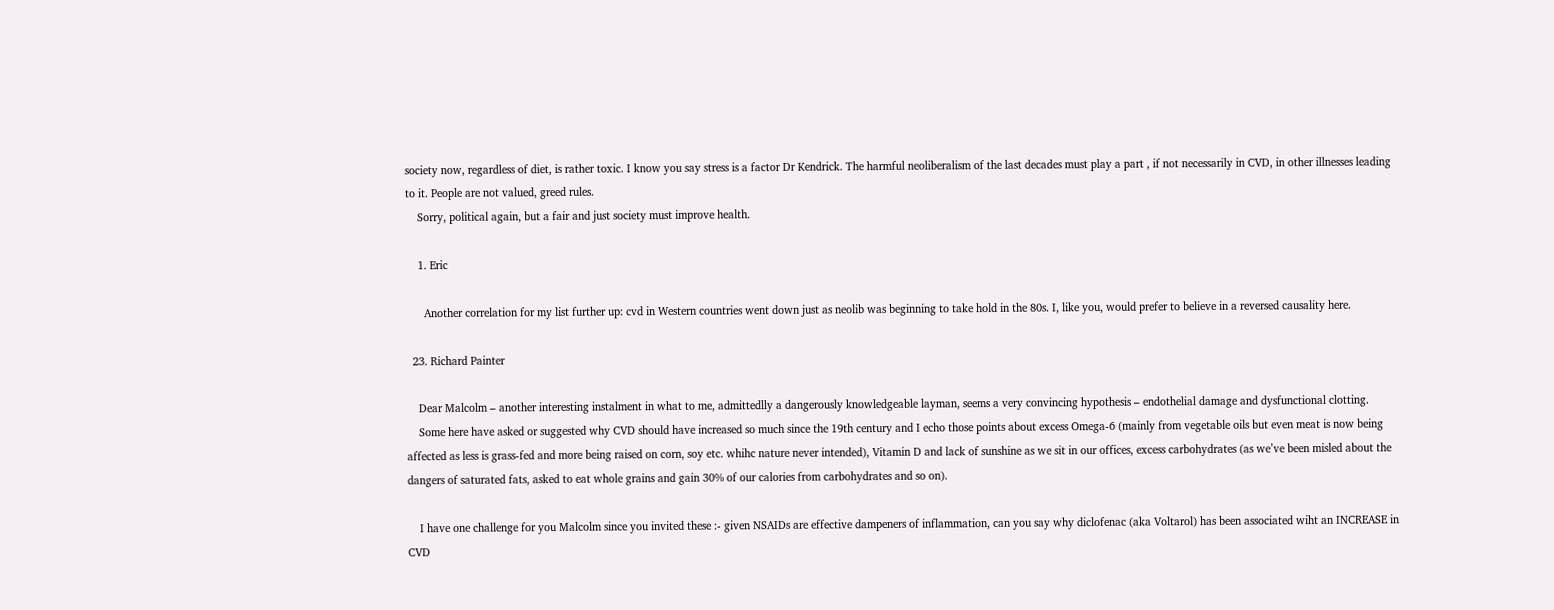society now, regardless of diet, is rather toxic. I know you say stress is a factor Dr Kendrick. The harmful neoliberalism of the last decades must play a part , if not necessarily in CVD, in other illnesses leading to it. People are not valued, greed rules.
    Sorry, political again, but a fair and just society must improve health.

    1. Eric

      Another correlation for my list further up: cvd in Western countries went down just as neolib was beginning to take hold in the 80s. I, like you, would prefer to believe in a reversed causality here.

  23. Richard Painter

    Dear Malcolm – another interesting instalment in what to me, admittedlly a dangerously knowledgeable layman, seems a very convincing hypothesis – endothelial damage and dysfunctional clotting.
    Some here have asked or suggested why CVD should have increased so much since the 19th century and I echo those points about excess Omega-6 (mainly from vegetable oils but even meat is now being affected as less is grass-fed and more being raised on corn, soy etc. whihc nature never intended), Vitamin D and lack of sunshine as we sit in our offices, excess carbohydrates (as we’ve been misled about the dangers of saturated fats, asked to eat whole grains and gain 30% of our calories from carbohydrates and so on).

    I have one challenge for you Malcolm since you invited these :- given NSAIDs are effective dampeners of inflammation, can you say why diclofenac (aka Voltarol) has been associated wiht an INCREASE in CVD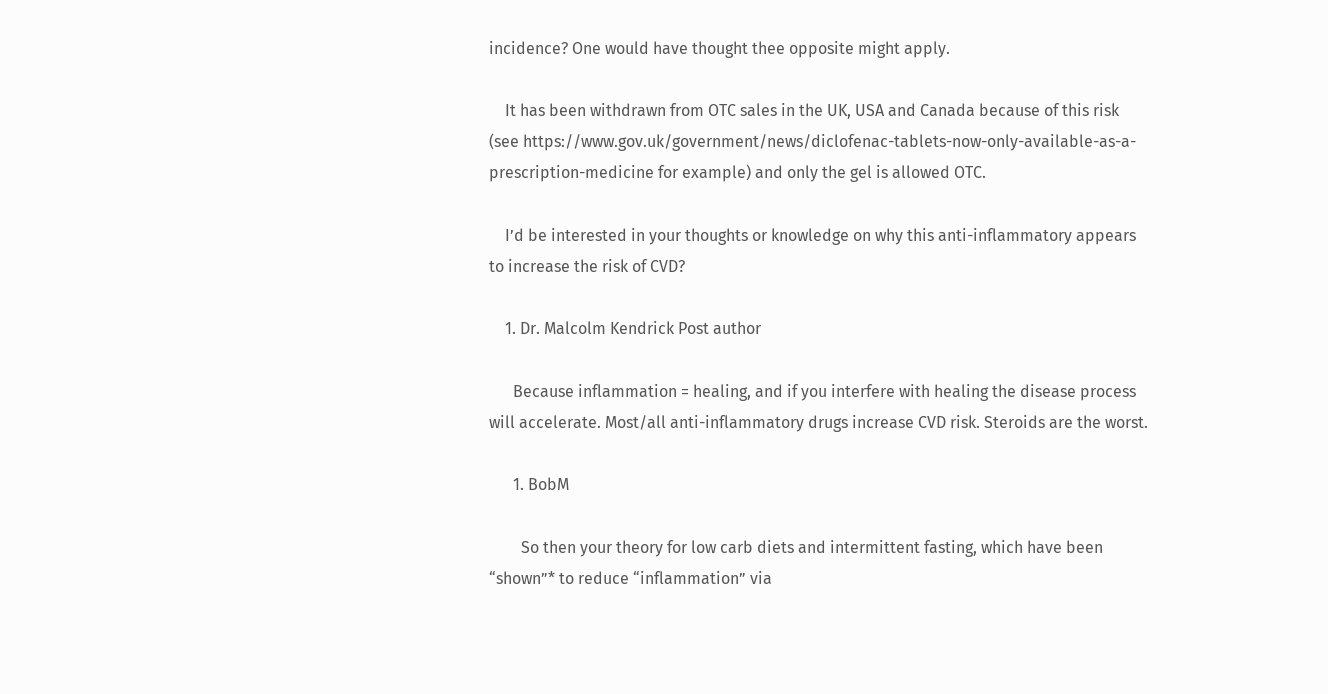incidence? One would have thought thee opposite might apply.

    It has been withdrawn from OTC sales in the UK, USA and Canada because of this risk (see https://www.gov.uk/government/news/diclofenac-tablets-now-only-available-as-a-prescription-medicine for example) and only the gel is allowed OTC.

    I’d be interested in your thoughts or knowledge on why this anti-inflammatory appears to increase the risk of CVD?

    1. Dr. Malcolm Kendrick Post author

      Because inflammation = healing, and if you interfere with healing the disease process will accelerate. Most/all anti-inflammatory drugs increase CVD risk. Steroids are the worst.

      1. BobM

        So then your theory for low carb diets and intermittent fasting, which have been “shown”* to reduce “inflammation” via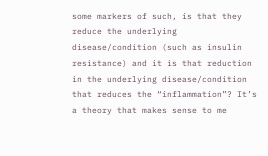some markers of such, is that they reduce the underlying disease/condition (such as insulin resistance) and it is that reduction in the underlying disease/condition that reduces the “inflammation”? It’s a theory that makes sense to me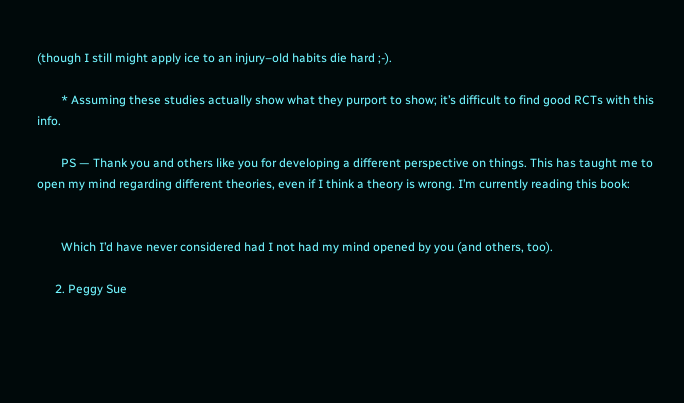(though I still might apply ice to an injury–old habits die hard ;-).

        * Assuming these studies actually show what they purport to show; it’s difficult to find good RCTs with this info.

        PS — Thank you and others like you for developing a different perspective on things. This has taught me to open my mind regarding different theories, even if I think a theory is wrong. I’m currently reading this book:


        Which I’d have never considered had I not had my mind opened by you (and others, too).

      2. Peggy Sue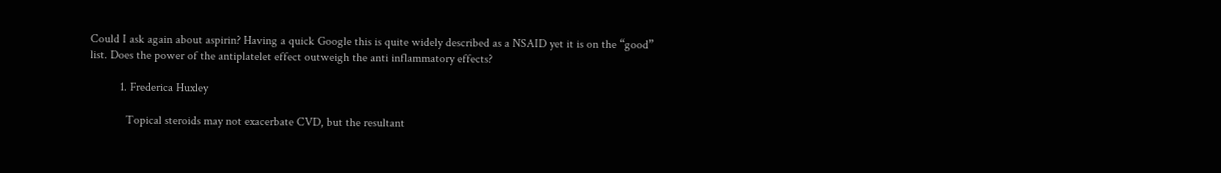Could I ask again about aspirin? Having a quick Google this is quite widely described as a NSAID yet it is on the “good” list. Does the power of the antiplatelet effect outweigh the anti inflammatory effects?

          1. Frederica Huxley

            Topical steroids may not exacerbate CVD, but the resultant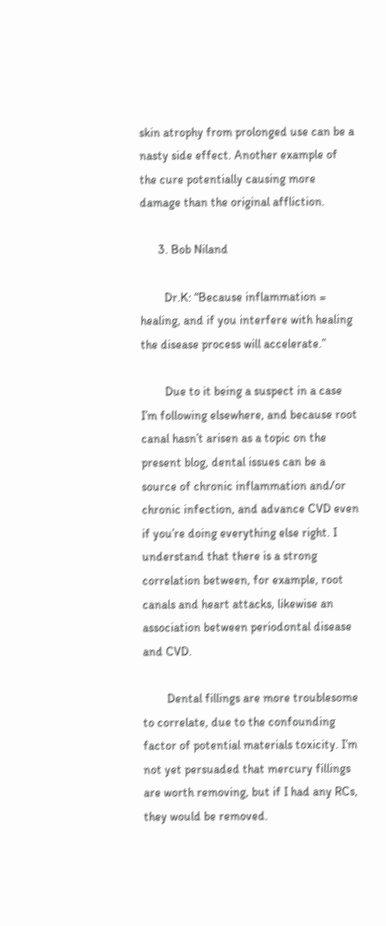skin atrophy from prolonged use can be a nasty side effect. Another example of the cure potentially causing more damage than the original affliction.

      3. Bob Niland

        Dr.K: “Because inflammation = healing, and if you interfere with healing the disease process will accelerate.”

        Due to it being a suspect in a case I’m following elsewhere, and because root canal hasn’t arisen as a topic on the present blog, dental issues can be a source of chronic inflammation and/or chronic infection, and advance CVD even if you’re doing everything else right. I understand that there is a strong correlation between, for example, root canals and heart attacks, likewise an association between periodontal disease and CVD.

        Dental fillings are more troublesome to correlate, due to the confounding factor of potential materials toxicity. I’m not yet persuaded that mercury fillings are worth removing, but if I had any RCs, they would be removed.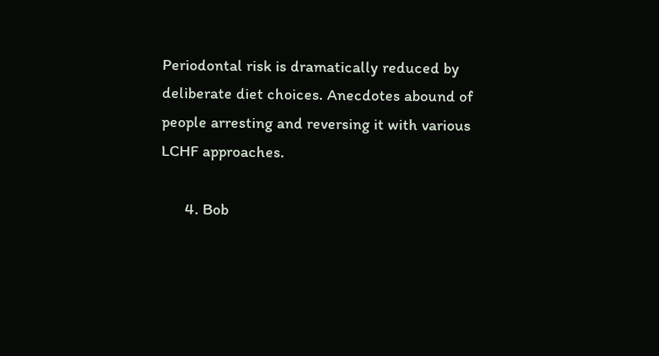Periodontal risk is dramatically reduced by deliberate diet choices. Anecdotes abound of people arresting and reversing it with various LCHF approaches.

      4. Bob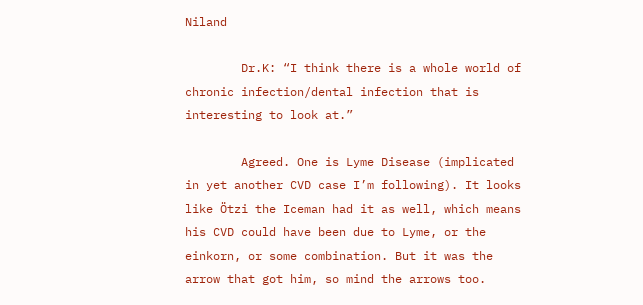Niland

        Dr.K: “I think there is a whole world of chronic infection/dental infection that is interesting to look at.”

        Agreed. One is Lyme Disease (implicated in yet another CVD case I’m following). It looks like Ötzi the Iceman had it as well, which means his CVD could have been due to Lyme, or the einkorn, or some combination. But it was the arrow that got him, so mind the arrows too.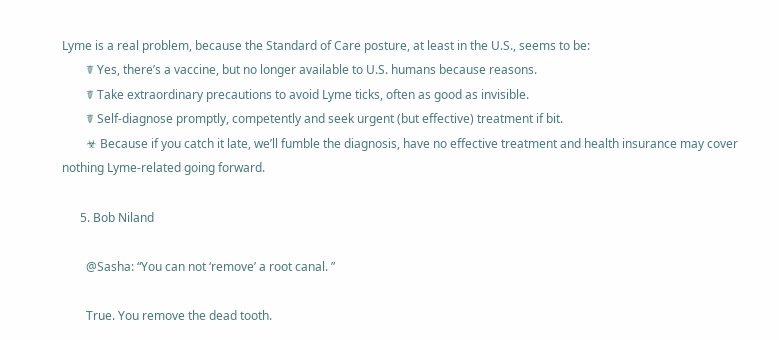Lyme is a real problem, because the Standard of Care posture, at least in the U.S., seems to be:
        ☤ Yes, there’s a vaccine, but no longer available to U.S. humans because reasons.
        ☤ Take extraordinary precautions to avoid Lyme ticks, often as good as invisible.
        ☤ Self-diagnose promptly, competently and seek urgent (but effective) treatment if bit.
        ☣ Because if you catch it late, we’ll fumble the diagnosis, have no effective treatment and health insurance may cover nothing Lyme-related going forward.

      5. Bob Niland

        @Sasha: “You can not ‘remove’ a root canal. ”

        True. You remove the dead tooth.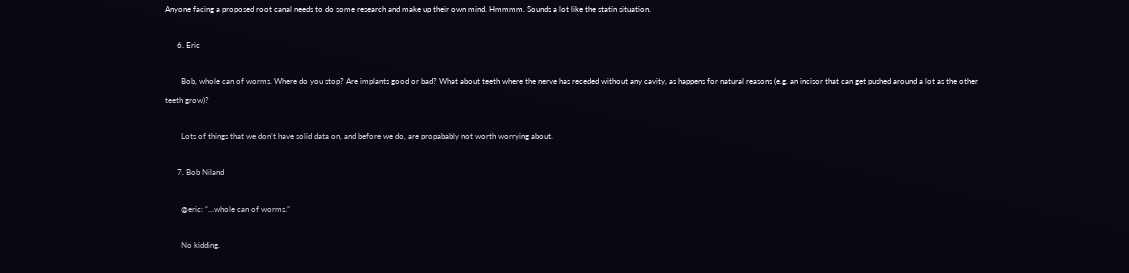Anyone facing a proposed root canal needs to do some research and make up their own mind. Hmmmm. Sounds a lot like the statin situation.

      6. Eric

        Bob, whole can of worms. Where do you stop? Are implants good or bad? What about teeth where the nerve has receded without any cavity, as happens for natural reasons (e.g. an incisor that can get pushed around a lot as the other teeth grow)?

        Lots of things that we don’t have solid data on, and before we do, are propabably not worth worrying about.

      7. Bob Niland

        @eric: “…whole can of worms.”

        No kidding.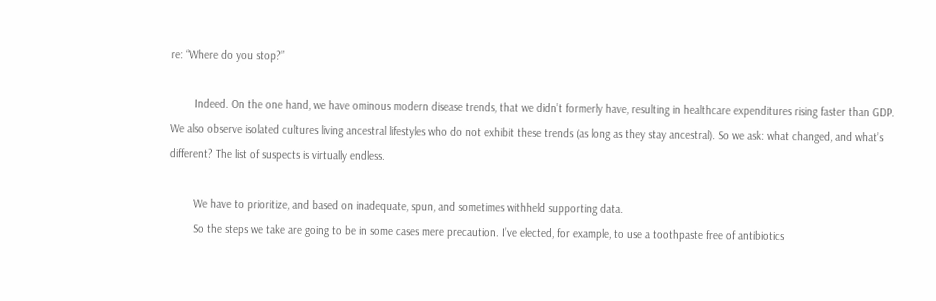re: “Where do you stop?”

        Indeed. On the one hand, we have ominous modern disease trends, that we didn’t formerly have, resulting in healthcare expenditures rising faster than GDP. We also observe isolated cultures living ancestral lifestyles who do not exhibit these trends (as long as they stay ancestral). So we ask: what changed, and what’s different? The list of suspects is virtually endless.

        We have to prioritize, and based on inadequate, spun, and sometimes withheld supporting data.
        So the steps we take are going to be in some cases mere precaution. I’ve elected, for example, to use a toothpaste free of antibiotics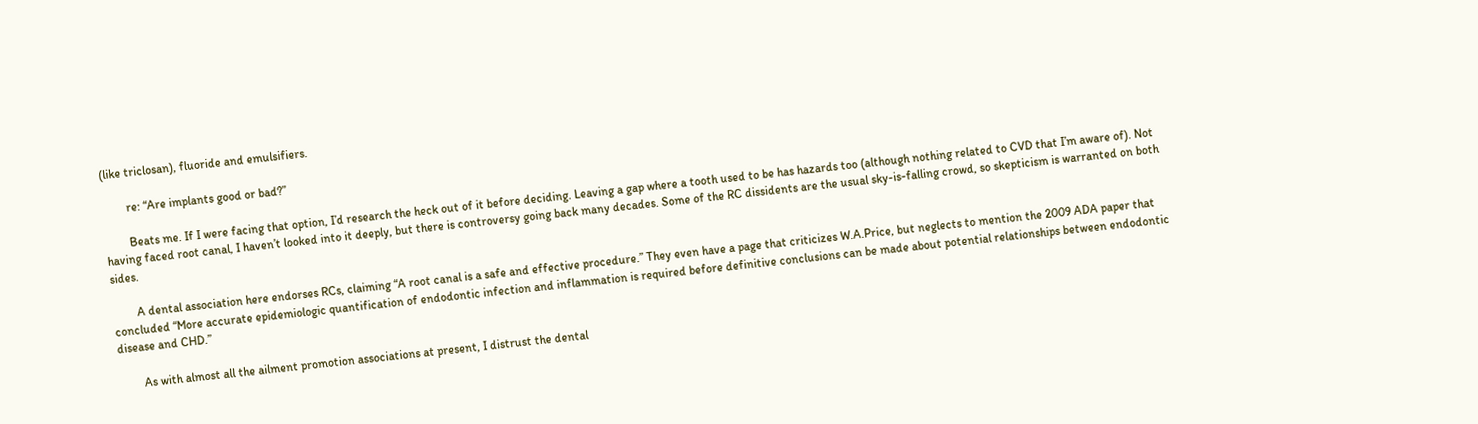(like triclosan), fluoride and emulsifiers.

        re: “Are implants good or bad?”

        Beats me. If I were facing that option, I’d research the heck out of it before deciding. Leaving a gap where a tooth used to be has hazards too (although nothing related to CVD that I’m aware of). Not having faced root canal, I haven’t looked into it deeply, but there is controversy going back many decades. Some of the RC dissidents are the usual sky-is-falling crowd, so skepticism is warranted on both sides.

        A dental association here endorses RCs, claiming “A root canal is a safe and effective procedure.” They even have a page that criticizes W.A.Price, but neglects to mention the 2009 ADA paper that concluded “More accurate epidemiologic quantification of endodontic infection and inflammation is required before definitive conclusions can be made about potential relationships between endodontic disease and CHD.”

        As with almost all the ailment promotion associations at present, I distrust the dental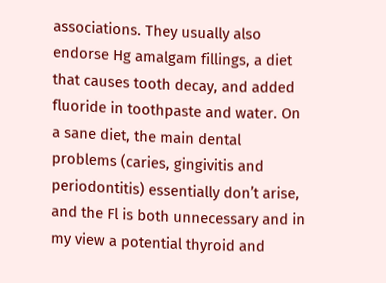associations. They usually also endorse Hg amalgam fillings, a diet that causes tooth decay, and added fluoride in toothpaste and water. On a sane diet, the main dental problems (caries, gingivitis and periodontitis) essentially don’t arise, and the Fl is both unnecessary and in my view a potential thyroid and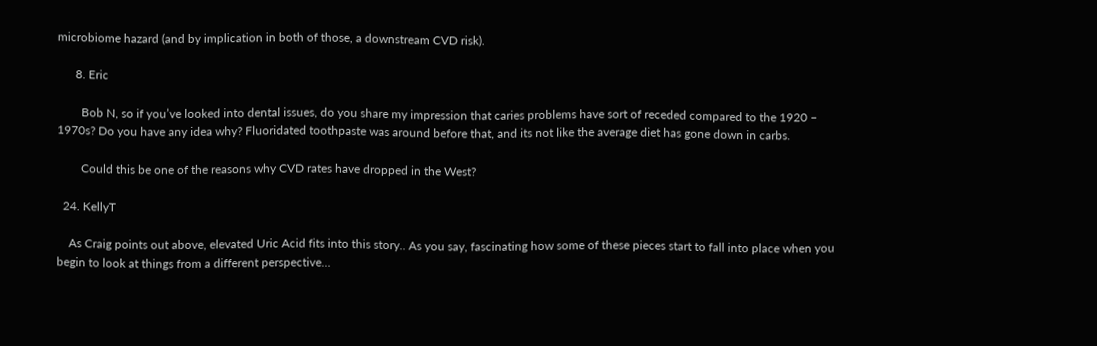microbiome hazard (and by implication in both of those, a downstream CVD risk).

      8. Eric

        Bob N, so if you’ve looked into dental issues, do you share my impression that caries problems have sort of receded compared to the 1920 – 1970s? Do you have any idea why? Fluoridated toothpaste was around before that, and its not like the average diet has gone down in carbs.

        Could this be one of the reasons why CVD rates have dropped in the West?

  24. KellyT

    As Craig points out above, elevated Uric Acid fits into this story.. As you say, fascinating how some of these pieces start to fall into place when you begin to look at things from a different perspective…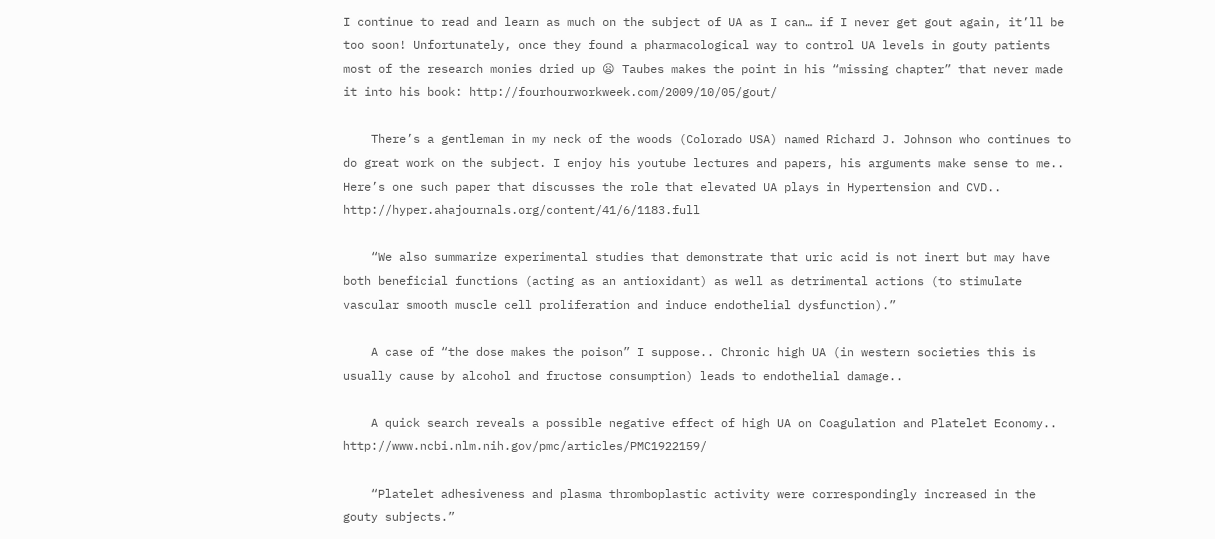I continue to read and learn as much on the subject of UA as I can… if I never get gout again, it’ll be too soon! Unfortunately, once they found a pharmacological way to control UA levels in gouty patients most of the research monies dried up 😦 Taubes makes the point in his “missing chapter” that never made it into his book: http://fourhourworkweek.com/2009/10/05/gout/

    There’s a gentleman in my neck of the woods (Colorado USA) named Richard J. Johnson who continues to do great work on the subject. I enjoy his youtube lectures and papers, his arguments make sense to me.. Here’s one such paper that discusses the role that elevated UA plays in Hypertension and CVD.. http://hyper.ahajournals.org/content/41/6/1183.full

    “We also summarize experimental studies that demonstrate that uric acid is not inert but may have both beneficial functions (acting as an antioxidant) as well as detrimental actions (to stimulate vascular smooth muscle cell proliferation and induce endothelial dysfunction).”

    A case of “the dose makes the poison” I suppose.. Chronic high UA (in western societies this is usually cause by alcohol and fructose consumption) leads to endothelial damage..

    A quick search reveals a possible negative effect of high UA on Coagulation and Platelet Economy.. http://www.ncbi.nlm.nih.gov/pmc/articles/PMC1922159/

    “Platelet adhesiveness and plasma thromboplastic activity were correspondingly increased in the gouty subjects.”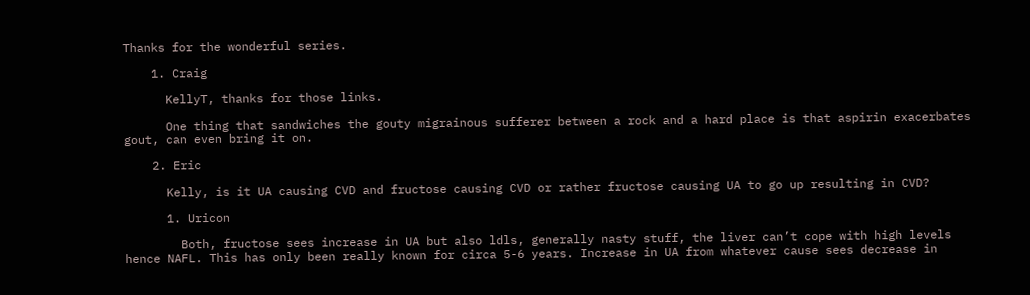Thanks for the wonderful series.

    1. Craig

      KellyT, thanks for those links.

      One thing that sandwiches the gouty migrainous sufferer between a rock and a hard place is that aspirin exacerbates gout, can even bring it on.

    2. Eric

      Kelly, is it UA causing CVD and fructose causing CVD or rather fructose causing UA to go up resulting in CVD?

      1. Uricon

        Both, fructose sees increase in UA but also ldls, generally nasty stuff, the liver can’t cope with high levels hence NAFL. This has only been really known for circa 5-6 years. Increase in UA from whatever cause sees decrease in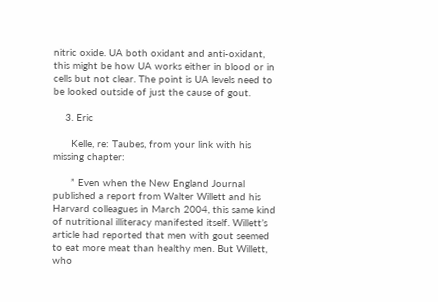nitric oxide. UA both oxidant and anti-oxidant, this might be how UA works either in blood or in cells but not clear. The point is UA levels need to be looked outside of just the cause of gout.

    3. Eric

      Kelle, re: Taubes, from your link with his missing chapter:

      ” Even when the New England Journal published a report from Walter Willett and his Harvard colleagues in March 2004, this same kind of nutritional illiteracy manifested itself. Willett’s article had reported that men with gout seemed to eat more meat than healthy men. But Willett, who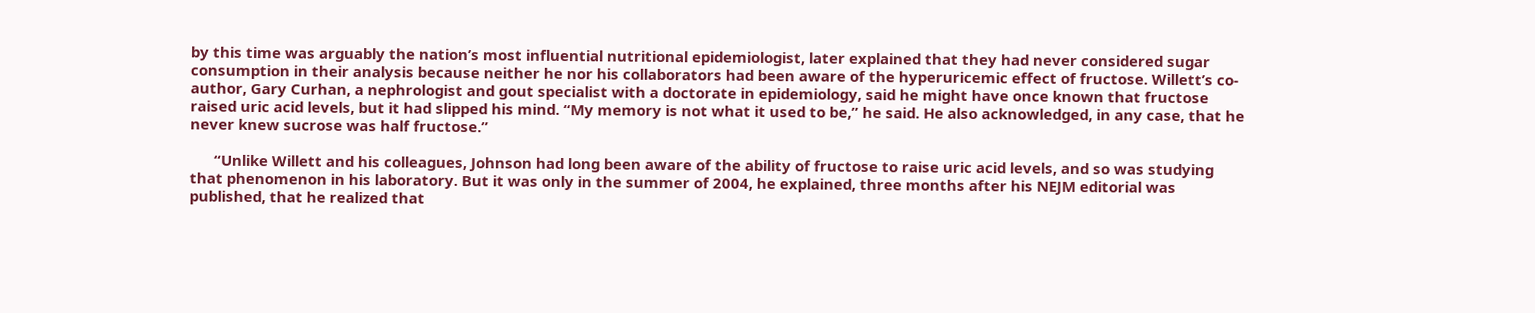by this time was arguably the nation’s most influential nutritional epidemiologist, later explained that they had never considered sugar consumption in their analysis because neither he nor his collaborators had been aware of the hyperuricemic effect of fructose. Willett’s co-author, Gary Curhan, a nephrologist and gout specialist with a doctorate in epidemiology, said he might have once known that fructose raised uric acid levels, but it had slipped his mind. “My memory is not what it used to be,” he said. He also acknowledged, in any case, that he never knew sucrose was half fructose.”

      “Unlike Willett and his colleagues, Johnson had long been aware of the ability of fructose to raise uric acid levels, and so was studying that phenomenon in his laboratory. But it was only in the summer of 2004, he explained, three months after his NEJM editorial was published, that he realized that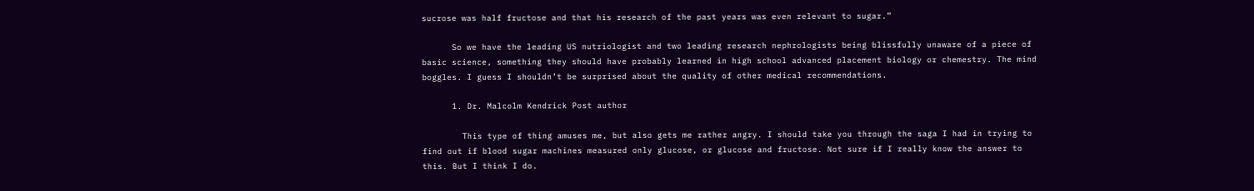sucrose was half fructose and that his research of the past years was even relevant to sugar.”

      So we have the leading US nutriologist and two leading research nephrologists being blissfully unaware of a piece of basic science, something they should have probably learned in high school advanced placement biology or chemestry. The mind boggles. I guess I shouldn’t be surprised about the quality of other medical recommendations.

      1. Dr. Malcolm Kendrick Post author

        This type of thing amuses me, but also gets me rather angry. I should take you through the saga I had in trying to find out if blood sugar machines measured only glucose, or glucose and fructose. Not sure if I really know the answer to this. But I think I do.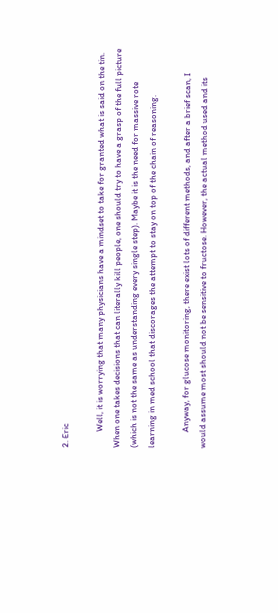2. Eric

        Well, it is worrying that many physicians have a mindset to take for granted what is said on the tin. When one takes decisions that can literally kill people, one should try to have a grasp of the full picture (which is not the same as understanding every single step). Maybe it is the need for massive rote learning in med school that discorages the attempt to stay on top of the chain of reasoning.

        Anyway, for glucose monitoring, there exist lots of different methods, and after a brief scan, I would assume most should not be sensitive to fructose. However, the actual method used and its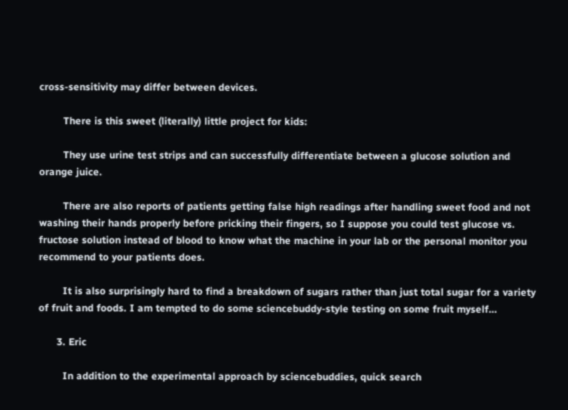cross-sensitivity may differ between devices.

        There is this sweet (literally) little project for kids:

        They use urine test strips and can successfully differentiate between a glucose solution and orange juice.

        There are also reports of patients getting false high readings after handling sweet food and not washing their hands properly before pricking their fingers, so I suppose you could test glucose vs. fructose solution instead of blood to know what the machine in your lab or the personal monitor you recommend to your patients does.

        It is also surprisingly hard to find a breakdown of sugars rather than just total sugar for a variety of fruit and foods. I am tempted to do some sciencebuddy-style testing on some fruit myself…

      3. Eric

        In addition to the experimental approach by sciencebuddies, quick search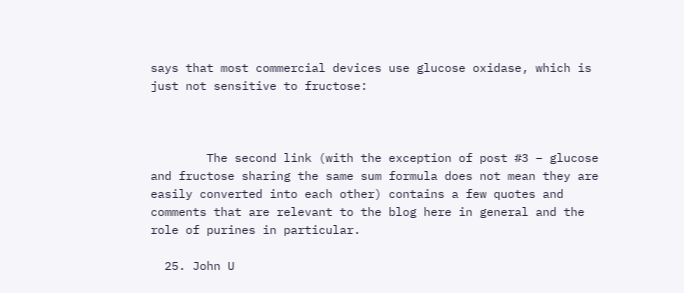says that most commercial devices use glucose oxidase, which is just not sensitive to fructose:



        The second link (with the exception of post #3 – glucose and fructose sharing the same sum formula does not mean they are easily converted into each other) contains a few quotes and comments that are relevant to the blog here in general and the role of purines in particular.

  25. John U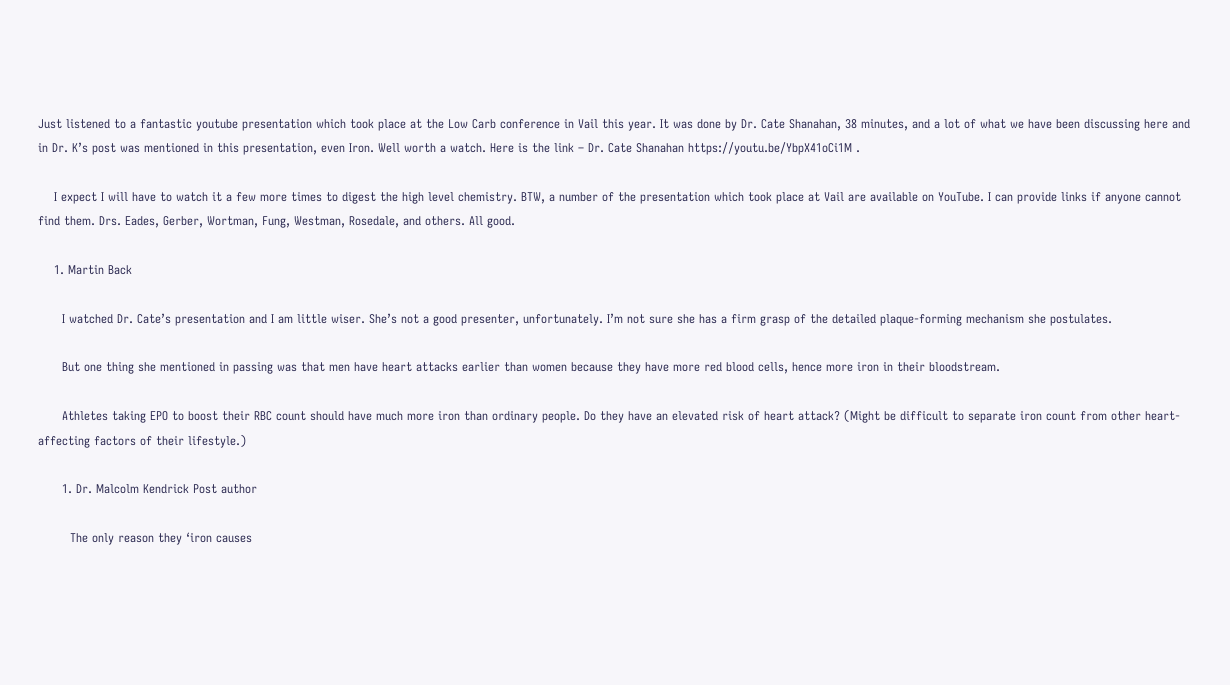Just listened to a fantastic youtube presentation which took place at the Low Carb conference in Vail this year. It was done by Dr. Cate Shanahan, 38 minutes, and a lot of what we have been discussing here and in Dr. K’s post was mentioned in this presentation, even Iron. Well worth a watch. Here is the link – Dr. Cate Shanahan https://youtu.be/YbpX41oCi1M .

    I expect I will have to watch it a few more times to digest the high level chemistry. BTW, a number of the presentation which took place at Vail are available on YouTube. I can provide links if anyone cannot find them. Drs. Eades, Gerber, Wortman, Fung, Westman, Rosedale, and others. All good.

    1. Martin Back

      I watched Dr. Cate’s presentation and I am little wiser. She’s not a good presenter, unfortunately. I’m not sure she has a firm grasp of the detailed plaque-forming mechanism she postulates.

      But one thing she mentioned in passing was that men have heart attacks earlier than women because they have more red blood cells, hence more iron in their bloodstream.

      Athletes taking EPO to boost their RBC count should have much more iron than ordinary people. Do they have an elevated risk of heart attack? (Might be difficult to separate iron count from other heart-affecting factors of their lifestyle.)

      1. Dr. Malcolm Kendrick Post author

        The only reason they ‘iron causes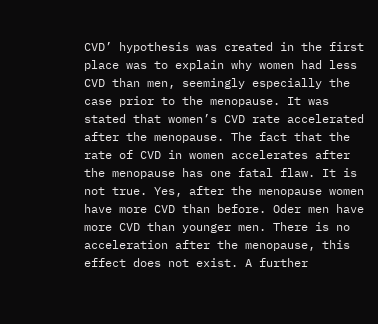CVD’ hypothesis was created in the first place was to explain why women had less CVD than men, seemingly especially the case prior to the menopause. It was stated that women’s CVD rate accelerated after the menopause. The fact that the rate of CVD in women accelerates after the menopause has one fatal flaw. It is not true. Yes, after the menopause women have more CVD than before. Oder men have more CVD than younger men. There is no acceleration after the menopause, this effect does not exist. A further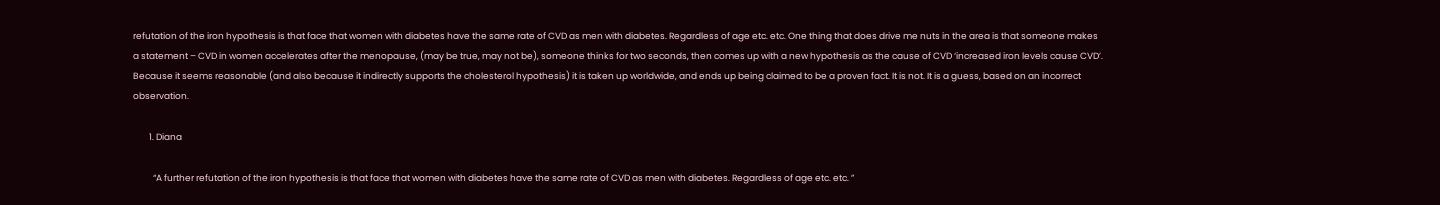refutation of the iron hypothesis is that face that women with diabetes have the same rate of CVD as men with diabetes. Regardless of age etc. etc. One thing that does drive me nuts in the area is that someone makes a statement – CVD in women accelerates after the menopause, (may be true, may not be), someone thinks for two seconds, then comes up with a new hypothesis as the cause of CVD ‘increased iron levels cause CVD’. Because it seems reasonable (and also because it indirectly supports the cholesterol hypothesis) it is taken up worldwide, and ends up being claimed to be a proven fact. It is not. It is a guess, based on an incorrect observation.

        1. Diana

          “A further refutation of the iron hypothesis is that face that women with diabetes have the same rate of CVD as men with diabetes. Regardless of age etc. etc. ”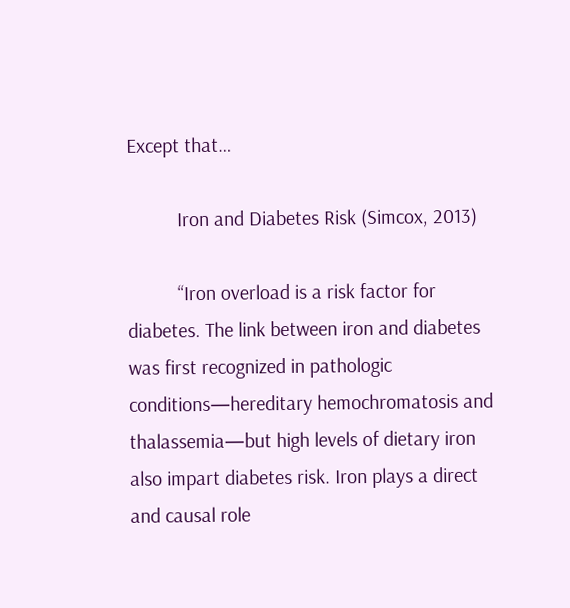Except that…

          Iron and Diabetes Risk (Simcox, 2013)

          “Iron overload is a risk factor for diabetes. The link between iron and diabetes was first recognized in pathologic conditions—hereditary hemochromatosis and thalassemia—but high levels of dietary iron also impart diabetes risk. Iron plays a direct and causal role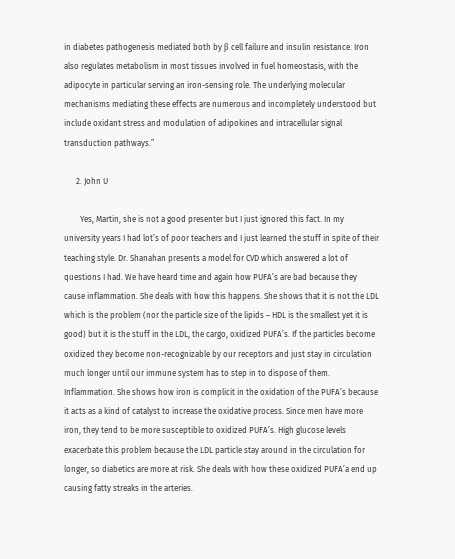in diabetes pathogenesis mediated both by β cell failure and insulin resistance. Iron also regulates metabolism in most tissues involved in fuel homeostasis, with the adipocyte in particular serving an iron-sensing role. The underlying molecular mechanisms mediating these effects are numerous and incompletely understood but include oxidant stress and modulation of adipokines and intracellular signal transduction pathways.”

      2. John U

        Yes, Martin, she is not a good presenter but I just ignored this fact. In my university years I had lot’s of poor teachers and I just learned the stuff in spite of their teaching style. Dr. Shanahan presents a model for CVD which answered a lot of questions I had. We have heard time and again how PUFA’s are bad because they cause inflammation. She deals with how this happens. She shows that it is not the LDL which is the problem (nor the particle size of the lipids – HDL is the smallest yet it is good) but it is the stuff in the LDL, the cargo, oxidized PUFA’s. If the particles become oxidized they become non-recognizable by our receptors and just stay in circulation much longer until our immune system has to step in to dispose of them. Inflammation. She shows how iron is complicit in the oxidation of the PUFA’s because it acts as a kind of catalyst to increase the oxidative process. Since men have more iron, they tend to be more susceptible to oxidized PUFA’s. High glucose levels exacerbate this problem because the LDL particle stay around in the circulation for longer, so diabetics are more at risk. She deals with how these oxidized PUFA’a end up causing fatty streaks in the arteries.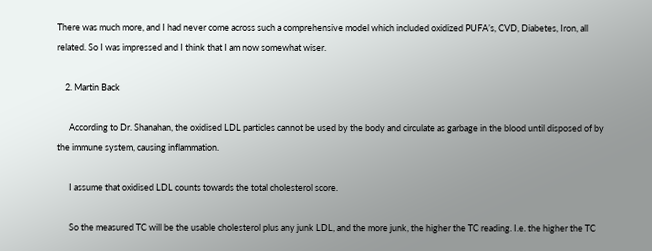There was much more, and I had never come across such a comprehensive model which included oxidized PUFA’s, CVD, Diabetes, Iron, all related. So I was impressed and I think that I am now somewhat wiser.

    2. Martin Back

      According to Dr. Shanahan, the oxidised LDL particles cannot be used by the body and circulate as garbage in the blood until disposed of by the immune system, causing inflammation.

      I assume that oxidised LDL counts towards the total cholesterol score.

      So the measured TC will be the usable cholesterol plus any junk LDL, and the more junk, the higher the TC reading. I.e. the higher the TC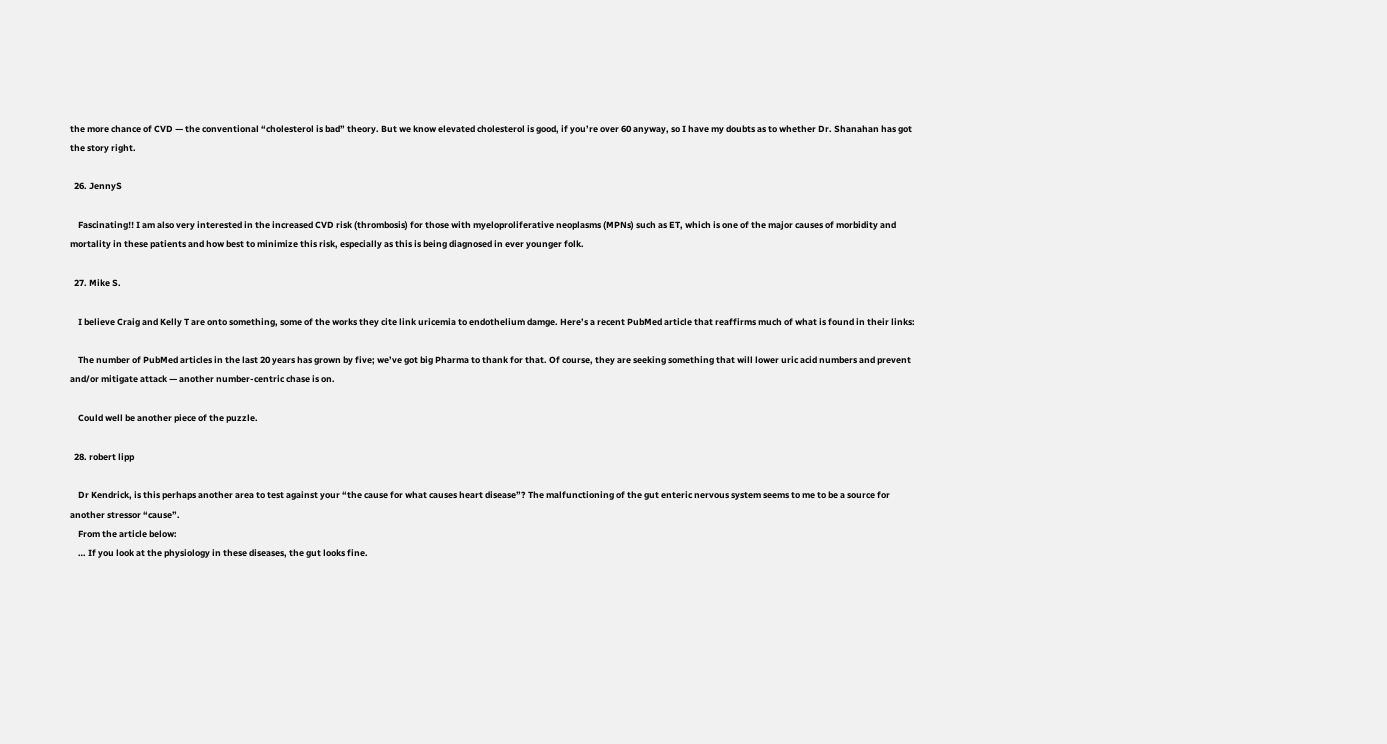the more chance of CVD — the conventional “cholesterol is bad” theory. But we know elevated cholesterol is good, if you’re over 60 anyway, so I have my doubts as to whether Dr. Shanahan has got the story right.

  26. JennyS

    Fascinating!! I am also very interested in the increased CVD risk (thrombosis) for those with myeloproliferative neoplasms (MPNs) such as ET, which is one of the major causes of morbidity and mortality in these patients and how best to minimize this risk, especially as this is being diagnosed in ever younger folk.

  27. Mike S.

    I believe Craig and Kelly T are onto something, some of the works they cite link uricemia to endothelium damge. Here’s a recent PubMed article that reaffirms much of what is found in their links:

    The number of PubMed articles in the last 20 years has grown by five; we’ve got big Pharma to thank for that. Of course, they are seeking something that will lower uric acid numbers and prevent and/or mitigate attack — another number-centric chase is on.

    Could well be another piece of the puzzle.

  28. robert lipp

    Dr Kendrick, is this perhaps another area to test against your “the cause for what causes heart disease”? The malfunctioning of the gut enteric nervous system seems to me to be a source for another stressor “cause”.
    From the article below:
    … If you look at the physiology in these diseases, the gut looks fine.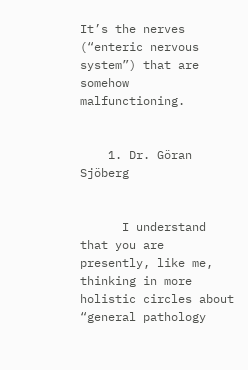It’s the nerves (“enteric nervous system”) that are somehow malfunctioning.


    1. Dr. Göran Sjöberg


      I understand that you are presently, like me, thinking in more holistic circles about “general pathology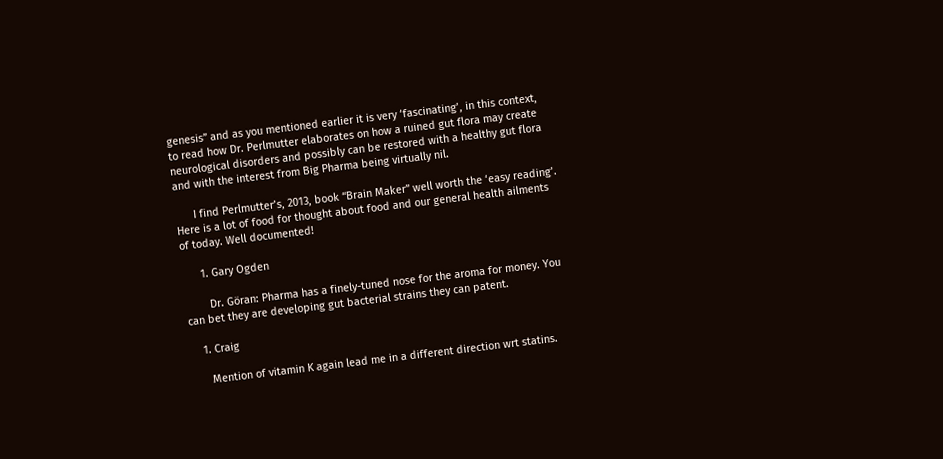genesis” and as you mentioned earlier it is very ‘fascinating’, in this context, to read how Dr. Perlmutter elaborates on how a ruined gut flora may create neurological disorders and possibly can be restored with a healthy gut flora and with the interest from Big Pharma being virtually nil.

      I find Perlmutter’s, 2013, book “Brain Maker” well worth the ‘easy reading’. Here is a lot of food for thought about food and our general health ailments of today. Well documented!

      1. Gary Ogden

        Dr. Göran: Pharma has a finely-tuned nose for the aroma for money. You can bet they are developing gut bacterial strains they can patent.

    1. Craig

      Mention of vitamin K again lead me in a different direction wrt statins.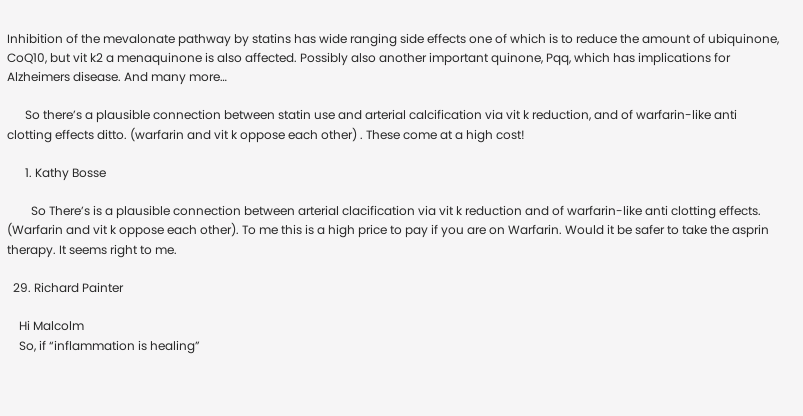Inhibition of the mevalonate pathway by statins has wide ranging side effects one of which is to reduce the amount of ubiquinone, CoQ10, but vit k2 a menaquinone is also affected. Possibly also another important quinone, Pqq, which has implications for Alzheimers disease. And many more…

      So there’s a plausible connection between statin use and arterial calcification via vit k reduction, and of warfarin-like anti clotting effects ditto. (warfarin and vit k oppose each other) . These come at a high cost!

      1. Kathy Bosse

        So There’s is a plausible connection between arterial clacification via vit k reduction and of warfarin-like anti clotting effects. (Warfarin and vit k oppose each other). To me this is a high price to pay if you are on Warfarin. Would it be safer to take the asprin therapy. It seems right to me.

  29. Richard Painter

    Hi Malcolm
    So, if “inflammation is healing”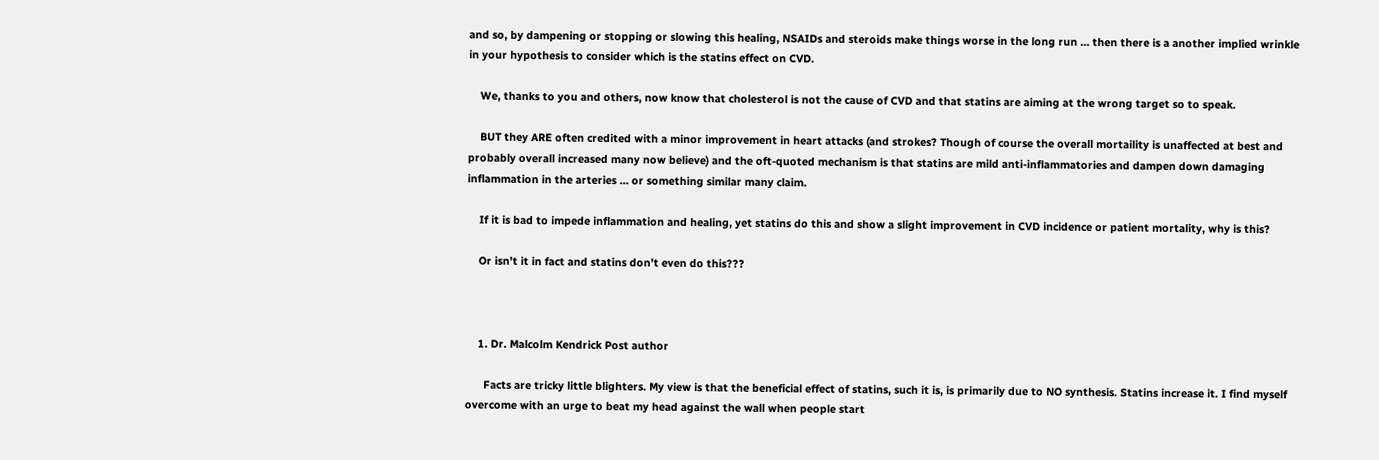and so, by dampening or stopping or slowing this healing, NSAIDs and steroids make things worse in the long run … then there is a another implied wrinkle in your hypothesis to consider which is the statins effect on CVD.

    We, thanks to you and others, now know that cholesterol is not the cause of CVD and that statins are aiming at the wrong target so to speak.

    BUT they ARE often credited with a minor improvement in heart attacks (and strokes? Though of course the overall mortaility is unaffected at best and probably overall increased many now believe) and the oft-quoted mechanism is that statins are mild anti-inflammatories and dampen down damaging inflammation in the arteries … or something similar many claim.

    If it is bad to impede inflammation and healing, yet statins do this and show a slight improvement in CVD incidence or patient mortality, why is this?

    Or isn’t it in fact and statins don’t even do this???



    1. Dr. Malcolm Kendrick Post author

      Facts are tricky little blighters. My view is that the beneficial effect of statins, such it is, is primarily due to NO synthesis. Statins increase it. I find myself overcome with an urge to beat my head against the wall when people start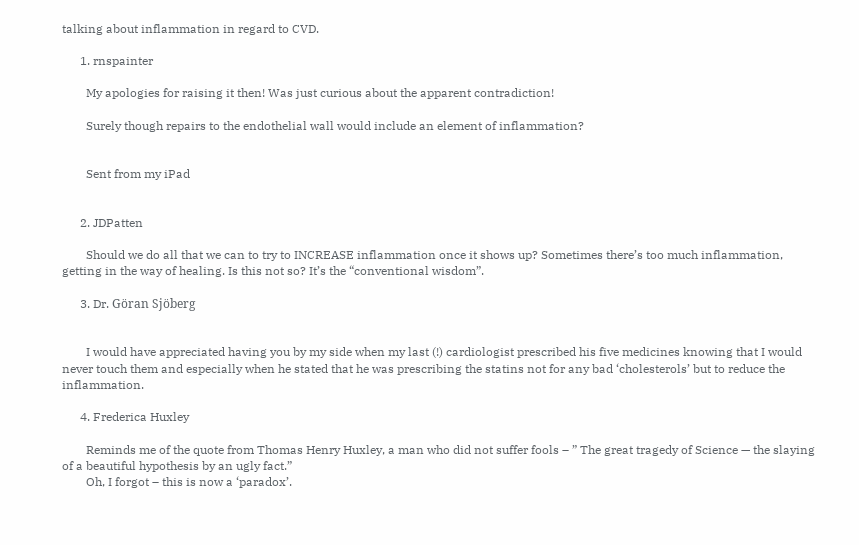talking about inflammation in regard to CVD.

      1. rnspainter

        My apologies for raising it then! Was just curious about the apparent contradiction!

        Surely though repairs to the endothelial wall would include an element of inflammation?


        Sent from my iPad


      2. JDPatten

        Should we do all that we can to try to INCREASE inflammation once it shows up? Sometimes there’s too much inflammation, getting in the way of healing. Is this not so? It’s the “conventional wisdom”.

      3. Dr. Göran Sjöberg


        I would have appreciated having you by my side when my last (!) cardiologist prescribed his five medicines knowing that I would never touch them and especially when he stated that he was prescribing the statins not for any bad ‘cholesterols’ but to reduce the inflammation.

      4. Frederica Huxley

        Reminds me of the quote from Thomas Henry Huxley, a man who did not suffer fools – ” The great tragedy of Science — the slaying of a beautiful hypothesis by an ugly fact.”
        Oh, I forgot – this is now a ‘paradox’.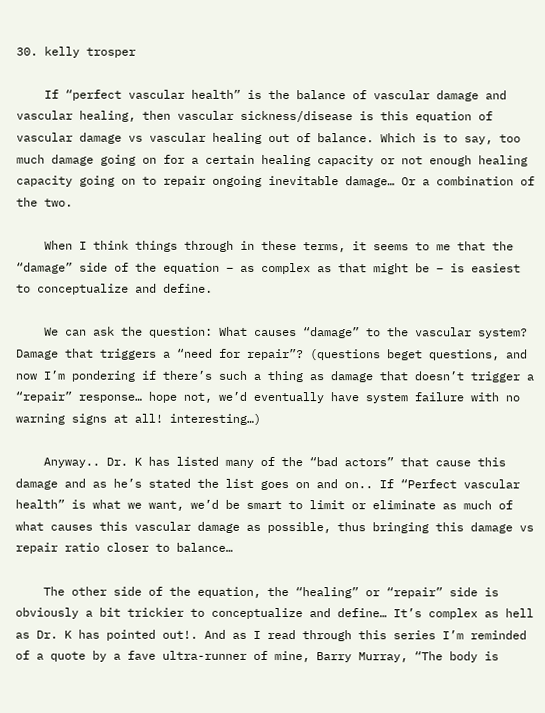30. kelly trosper

    If “perfect vascular health” is the balance of vascular damage and vascular healing, then vascular sickness/disease is this equation of vascular damage vs vascular healing out of balance. Which is to say, too much damage going on for a certain healing capacity or not enough healing capacity going on to repair ongoing inevitable damage… Or a combination of the two.

    When I think things through in these terms, it seems to me that the “damage” side of the equation – as complex as that might be – is easiest to conceptualize and define.

    We can ask the question: What causes “damage” to the vascular system? Damage that triggers a “need for repair”? (questions beget questions, and now I’m pondering if there’s such a thing as damage that doesn’t trigger a “repair” response… hope not, we’d eventually have system failure with no warning signs at all! interesting…)

    Anyway.. Dr. K has listed many of the “bad actors” that cause this damage and as he’s stated the list goes on and on.. If “Perfect vascular health” is what we want, we’d be smart to limit or eliminate as much of what causes this vascular damage as possible, thus bringing this damage vs repair ratio closer to balance…

    The other side of the equation, the “healing” or “repair” side is obviously a bit trickier to conceptualize and define… It’s complex as hell as Dr. K has pointed out!. And as I read through this series I’m reminded of a quote by a fave ultra-runner of mine, Barry Murray, “The body is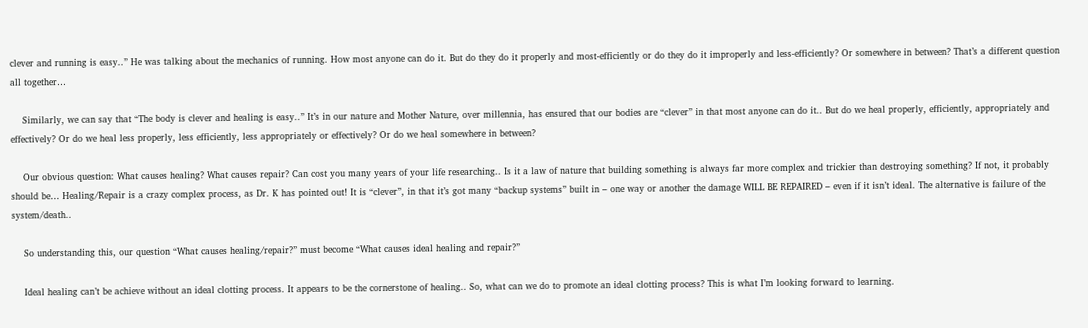clever and running is easy..” He was talking about the mechanics of running. How most anyone can do it. But do they do it properly and most-efficiently or do they do it improperly and less-efficiently? Or somewhere in between? That’s a different question all together…

    Similarly, we can say that “The body is clever and healing is easy..” It’s in our nature and Mother Nature, over millennia, has ensured that our bodies are “clever” in that most anyone can do it.. But do we heal properly, efficiently, appropriately and effectively? Or do we heal less properly, less efficiently, less appropriately or effectively? Or do we heal somewhere in between?

    Our obvious question: What causes healing? What causes repair? Can cost you many years of your life researching.. Is it a law of nature that building something is always far more complex and trickier than destroying something? If not, it probably should be… Healing/Repair is a crazy complex process, as Dr. K has pointed out! It is “clever”, in that it’s got many “backup systems” built in – one way or another the damage WILL BE REPAIRED – even if it isn’t ideal. The alternative is failure of the system/death..

    So understanding this, our question “What causes healing/repair?” must become “What causes ideal healing and repair?”

    Ideal healing can’t be achieve without an ideal clotting process. It appears to be the cornerstone of healing.. So, what can we do to promote an ideal clotting process? This is what I’m looking forward to learning.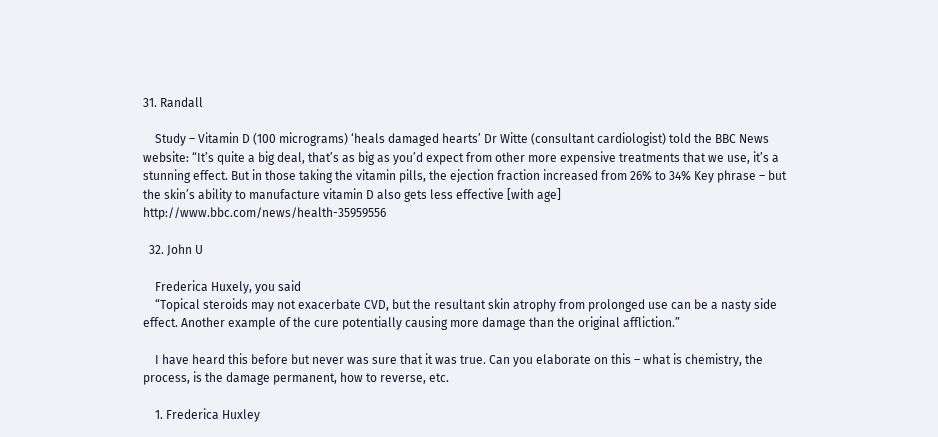31. Randall

    Study – Vitamin D (100 micrograms) ‘heals damaged hearts’ Dr Witte (consultant cardiologist) told the BBC News website: “It’s quite a big deal, that’s as big as you’d expect from other more expensive treatments that we use, it’s a stunning effect. But in those taking the vitamin pills, the ejection fraction increased from 26% to 34% Key phrase – but the skin’s ability to manufacture vitamin D also gets less effective [with age] http://www.bbc.com/news/health-35959556

  32. John U

    Frederica Huxely, you said
    “Topical steroids may not exacerbate CVD, but the resultant skin atrophy from prolonged use can be a nasty side effect. Another example of the cure potentially causing more damage than the original affliction.”

    I have heard this before but never was sure that it was true. Can you elaborate on this – what is chemistry, the process, is the damage permanent, how to reverse, etc.

    1. Frederica Huxley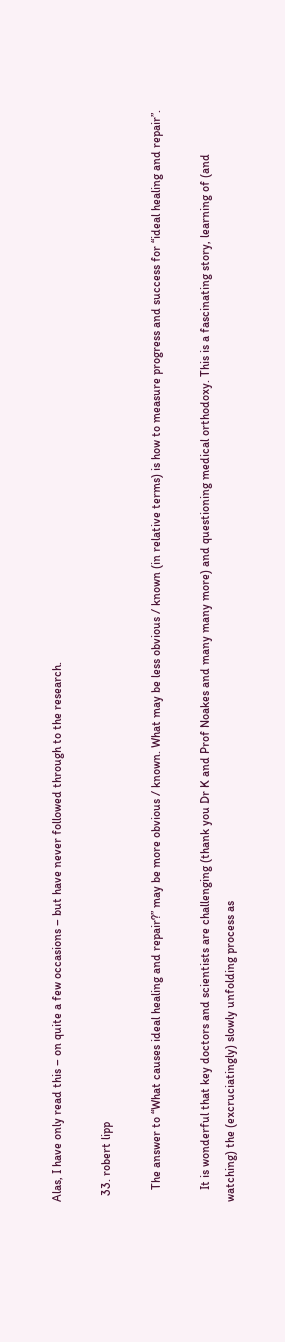Alas, I have only read this – on quite a few occasions – but have never followed through to the research.

  33. robert lipp

    The answer to “What causes ideal healing and repair?” may be more obvious / known. What may be less obvious / known (in relative terms) is how to measure progress and success for “ideal healing and repair”.

    It is wonderful that key doctors and scientists are challenging (thank you Dr K and Prof Noakes and many many more) and questioning medical orthodoxy. This is a fascinating story, learning of (and watching) the (excruciatingly) slowly unfolding process as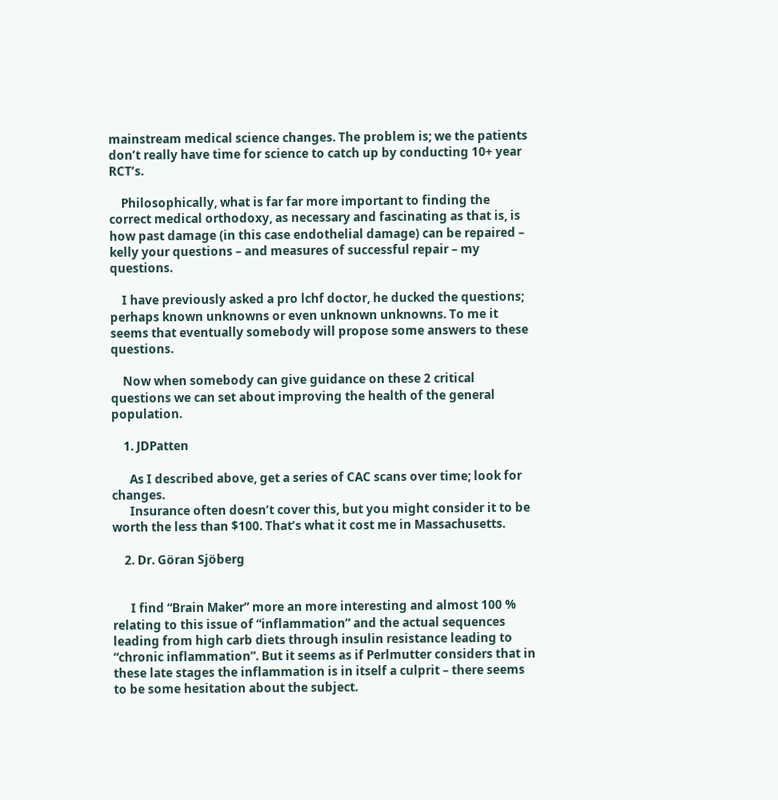mainstream medical science changes. The problem is; we the patients don’t really have time for science to catch up by conducting 10+ year RCT’s.

    Philosophically, what is far far more important to finding the correct medical orthodoxy, as necessary and fascinating as that is, is how past damage (in this case endothelial damage) can be repaired – kelly your questions – and measures of successful repair – my questions.

    I have previously asked a pro lchf doctor, he ducked the questions; perhaps known unknowns or even unknown unknowns. To me it seems that eventually somebody will propose some answers to these questions.

    Now when somebody can give guidance on these 2 critical questions we can set about improving the health of the general population.

    1. JDPatten

      As I described above, get a series of CAC scans over time; look for changes.
      Insurance often doesn’t cover this, but you might consider it to be worth the less than $100. That’s what it cost me in Massachusetts.

    2. Dr. Göran Sjöberg


      I find “Brain Maker” more an more interesting and almost 100 % relating to this issue of “inflammation” and the actual sequences leading from high carb diets through insulin resistance leading to “chronic inflammation”. But it seems as if Perlmutter considers that in these late stages the inflammation is in itself a culprit – there seems to be some hesitation about the subject.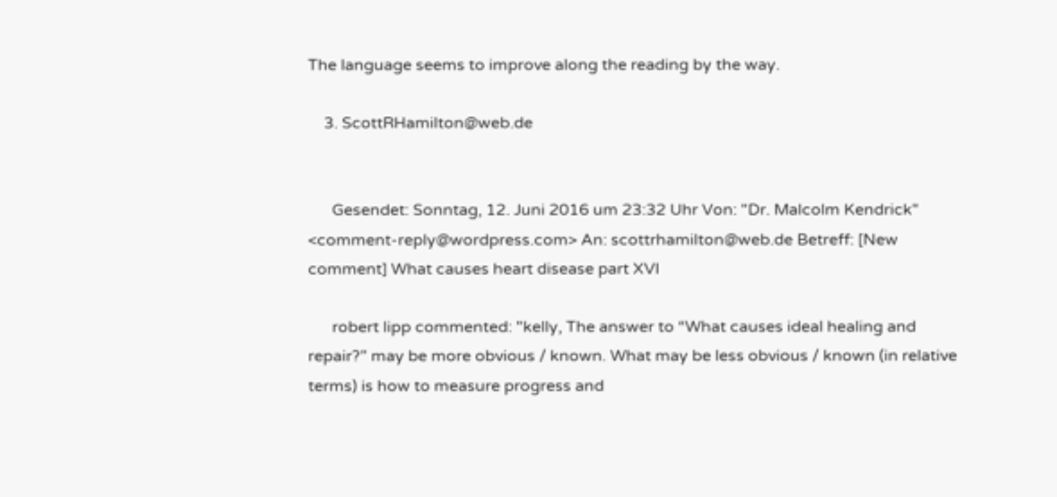The language seems to improve along the reading by the way.

    3. ScottRHamilton@web.de


      Gesendet: Sonntag, 12. Juni 2016 um 23:32 Uhr Von: "Dr. Malcolm Kendrick" <comment-reply@wordpress.com> An: scottrhamilton@web.de Betreff: [New comment] What causes heart disease part XVI

      robert lipp commented: "kelly, The answer to “What causes ideal healing and repair?” may be more obvious / known. What may be less obvious / known (in relative terms) is how to measure progress and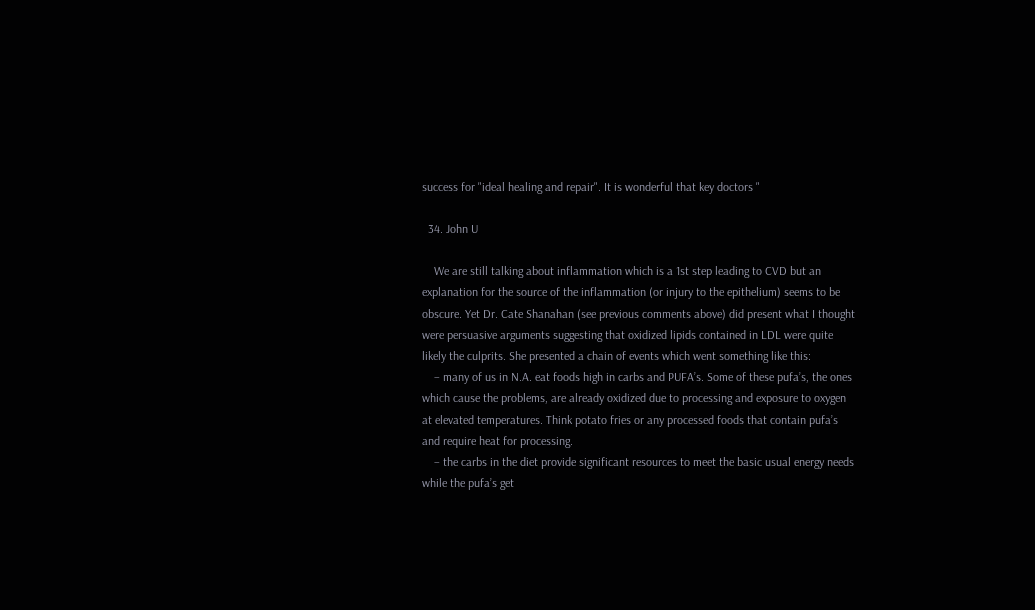success for "ideal healing and repair". It is wonderful that key doctors "

  34. John U

    We are still talking about inflammation which is a 1st step leading to CVD but an explanation for the source of the inflammation (or injury to the epithelium) seems to be obscure. Yet Dr. Cate Shanahan (see previous comments above) did present what I thought were persuasive arguments suggesting that oxidized lipids contained in LDL were quite likely the culprits. She presented a chain of events which went something like this:
    – many of us in N.A. eat foods high in carbs and PUFA’s. Some of these pufa’s, the ones which cause the problems, are already oxidized due to processing and exposure to oxygen at elevated temperatures. Think potato fries or any processed foods that contain pufa’s and require heat for processing.
    – the carbs in the diet provide significant resources to meet the basic usual energy needs while the pufa’s get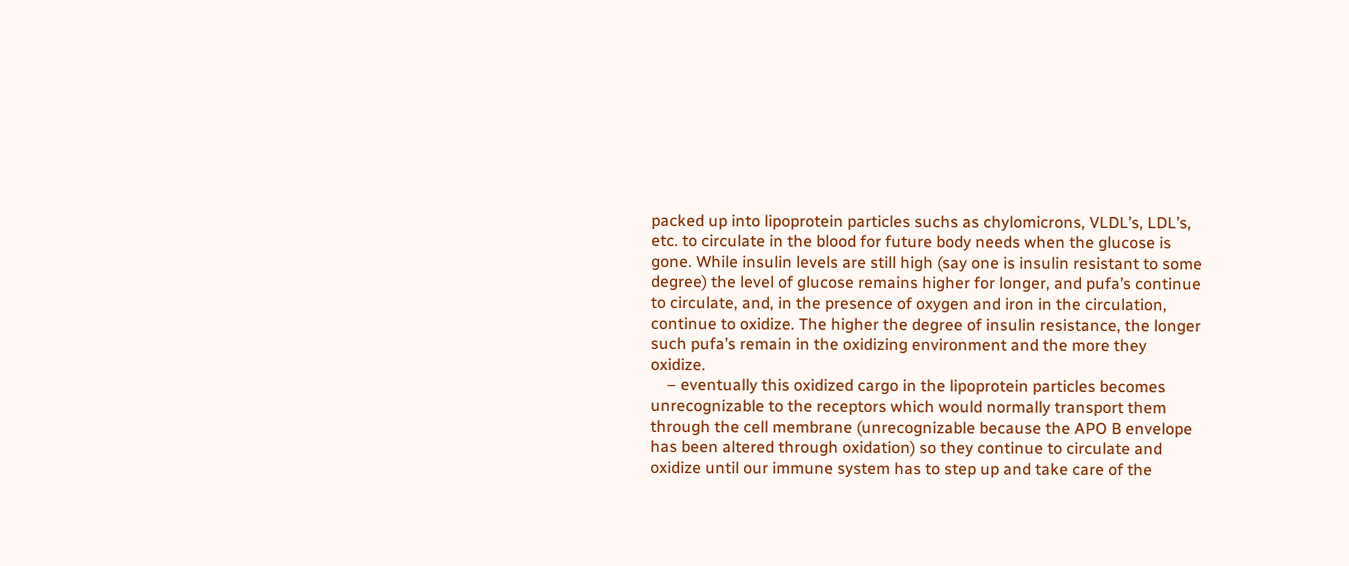packed up into lipoprotein particles suchs as chylomicrons, VLDL’s, LDL’s, etc. to circulate in the blood for future body needs when the glucose is gone. While insulin levels are still high (say one is insulin resistant to some degree) the level of glucose remains higher for longer, and pufa’s continue to circulate, and, in the presence of oxygen and iron in the circulation, continue to oxidize. The higher the degree of insulin resistance, the longer such pufa’s remain in the oxidizing environment and the more they oxidize.
    – eventually this oxidized cargo in the lipoprotein particles becomes unrecognizable to the receptors which would normally transport them through the cell membrane (unrecognizable because the APO B envelope has been altered through oxidation) so they continue to circulate and oxidize until our immune system has to step up and take care of the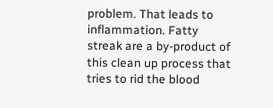problem. That leads to inflammation. Fatty streak are a by-product of this clean up process that tries to rid the blood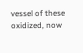vessel of these oxidized, now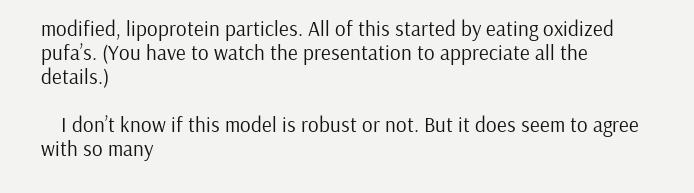modified, lipoprotein particles. All of this started by eating oxidized pufa’s. (You have to watch the presentation to appreciate all the details.)

    I don’t know if this model is robust or not. But it does seem to agree with so many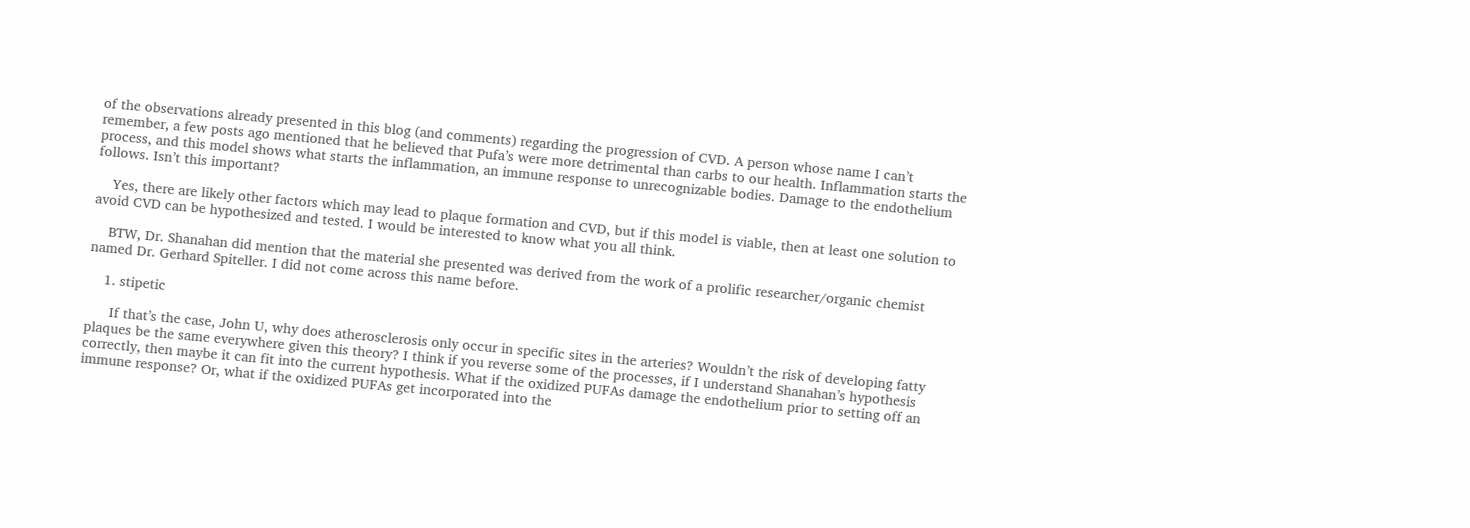of the observations already presented in this blog (and comments) regarding the progression of CVD. A person whose name I can’t remember, a few posts ago mentioned that he believed that Pufa’s were more detrimental than carbs to our health. Inflammation starts the process, and this model shows what starts the inflammation, an immune response to unrecognizable bodies. Damage to the endothelium follows. Isn’t this important?

    Yes, there are likely other factors which may lead to plaque formation and CVD, but if this model is viable, then at least one solution to avoid CVD can be hypothesized and tested. I would be interested to know what you all think.

    BTW, Dr. Shanahan did mention that the material she presented was derived from the work of a prolific researcher/organic chemist named Dr. Gerhard Spiteller. I did not come across this name before.

    1. stipetic

      If that’s the case, John U, why does atherosclerosis only occur in specific sites in the arteries? Wouldn’t the risk of developing fatty plaques be the same everywhere given this theory? I think if you reverse some of the processes, if I understand Shanahan’s hypothesis correctly, then maybe it can fit into the current hypothesis. What if the oxidized PUFAs damage the endothelium prior to setting off an immune response? Or, what if the oxidized PUFAs get incorporated into the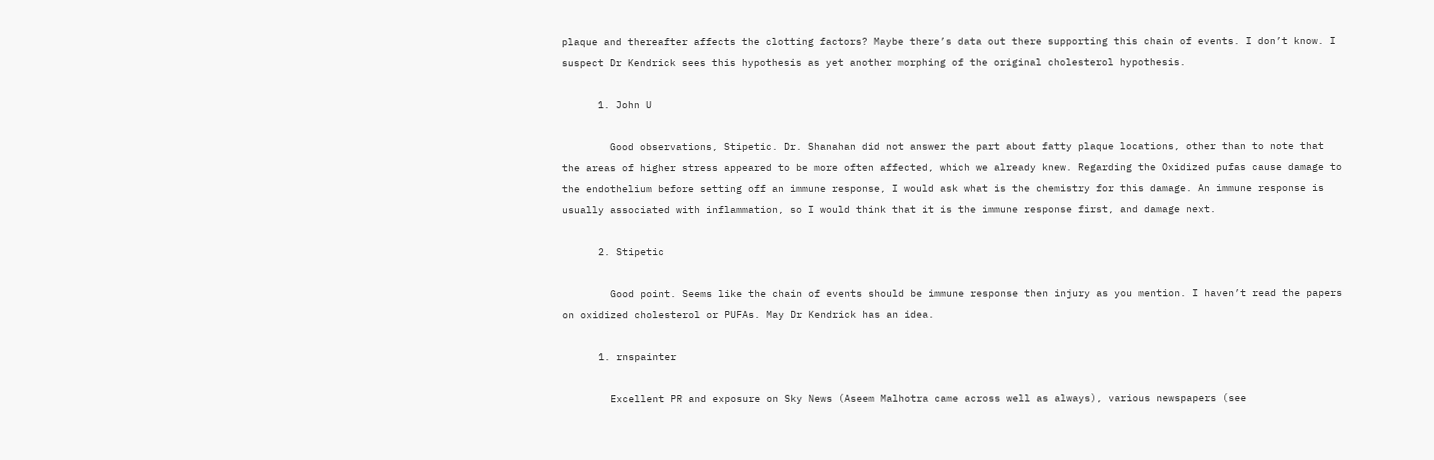plaque and thereafter affects the clotting factors? Maybe there’s data out there supporting this chain of events. I don’t know. I suspect Dr Kendrick sees this hypothesis as yet another morphing of the original cholesterol hypothesis.

      1. John U

        Good observations, Stipetic. Dr. Shanahan did not answer the part about fatty plaque locations, other than to note that the areas of higher stress appeared to be more often affected, which we already knew. Regarding the Oxidized pufas cause damage to the endothelium before setting off an immune response, I would ask what is the chemistry for this damage. An immune response is usually associated with inflammation, so I would think that it is the immune response first, and damage next.

      2. Stipetic

        Good point. Seems like the chain of events should be immune response then injury as you mention. I haven’t read the papers on oxidized cholesterol or PUFAs. May Dr Kendrick has an idea.

      1. rnspainter

        Excellent PR and exposure on Sky News (Aseem Malhotra came across well as always), various newspapers (see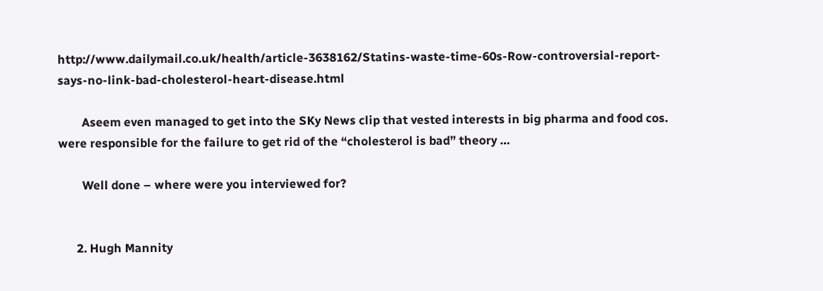http://www.dailymail.co.uk/health/article-3638162/Statins-waste-time-60s-Row-controversial-report-says-no-link-bad-cholesterol-heart-disease.html

        Aseem even managed to get into the SKy News clip that vested interests in big pharma and food cos. were responsible for the failure to get rid of the “cholesterol is bad” theory …

        Well done – where were you interviewed for?


      2. Hugh Mannity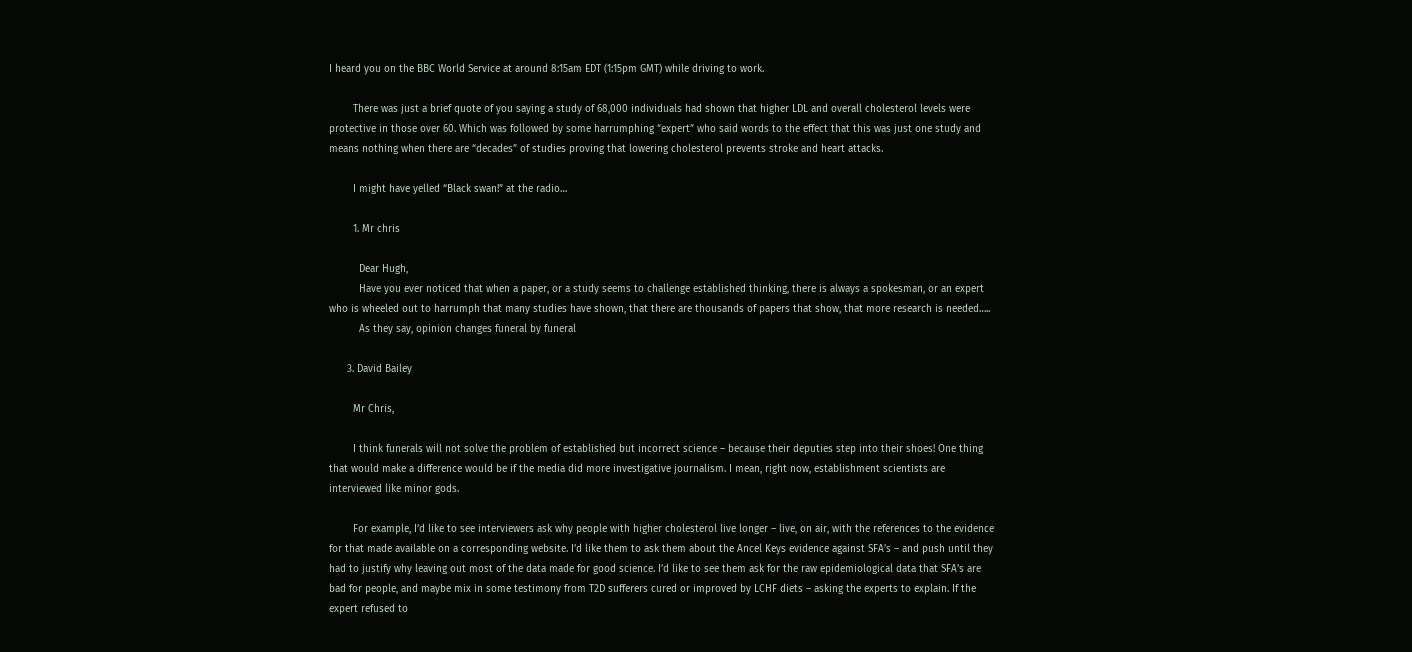I heard you on the BBC World Service at around 8:15am EDT (1:15pm GMT) while driving to work.

        There was just a brief quote of you saying a study of 68,000 individuals had shown that higher LDL and overall cholesterol levels were protective in those over 60. Which was followed by some harrumphing “expert” who said words to the effect that this was just one study and means nothing when there are “decades” of studies proving that lowering cholesterol prevents stroke and heart attacks.

        I might have yelled “Black swan!” at the radio…

        1. Mr chris

          Dear Hugh,
          Have you ever noticed that when a paper, or a study seems to challenge established thinking, there is always a spokesman, or an expert who is wheeled out to harrumph that many studies have shown, that there are thousands of papers that show, that more research is needed…..
          As they say, opinion changes funeral by funeral

      3. David Bailey

        Mr Chris,

        I think funerals will not solve the problem of established but incorrect science – because their deputies step into their shoes! One thing that would make a difference would be if the media did more investigative journalism. I mean, right now, establishment scientists are interviewed like minor gods.

        For example, I’d like to see interviewers ask why people with higher cholesterol live longer – live, on air, with the references to the evidence for that made available on a corresponding website. I’d like them to ask them about the Ancel Keys evidence against SFA’s – and push until they had to justify why leaving out most of the data made for good science. I’d like to see them ask for the raw epidemiological data that SFA’s are bad for people, and maybe mix in some testimony from T2D sufferers cured or improved by LCHF diets – asking the experts to explain. If the expert refused to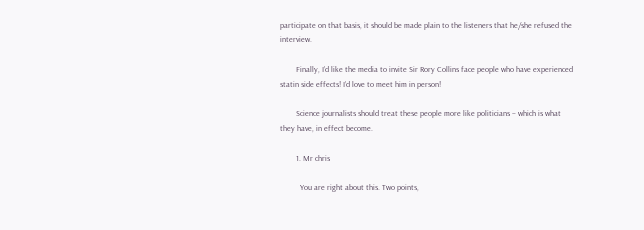participate on that basis, it should be made plain to the listeners that he/she refused the interview.

        Finally, I’d like the media to invite Sir Rory Collins face people who have experienced statin side effects! I’d love to meet him in person!

        Science journalists should treat these people more like politicians – which is what they have, in effect become.

        1. Mr chris

          You are right about this. Two points,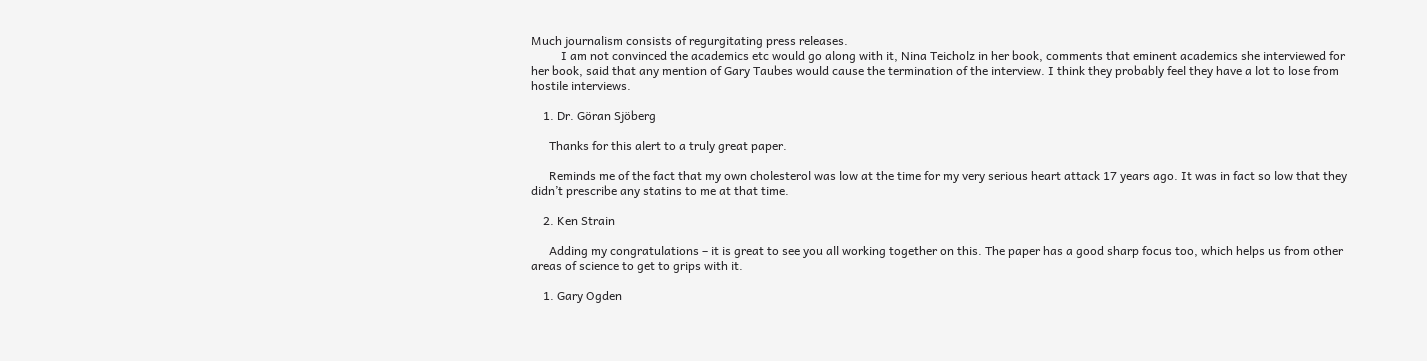Much journalism consists of regurgitating press releases.
          I am not convinced the academics etc would go along with it, Nina Teicholz in her book, comments that eminent academics she interviewed for her book, said that any mention of Gary Taubes would cause the termination of the interview. I think they probably feel they have a lot to lose from hostile interviews.

    1. Dr. Göran Sjöberg

      Thanks for this alert to a truly great paper.

      Reminds me of the fact that my own cholesterol was low at the time for my very serious heart attack 17 years ago. It was in fact so low that they didn’t prescribe any statins to me at that time.

    2. Ken Strain

      Adding my congratulations – it is great to see you all working together on this. The paper has a good sharp focus too, which helps us from other areas of science to get to grips with it.

    1. Gary Ogden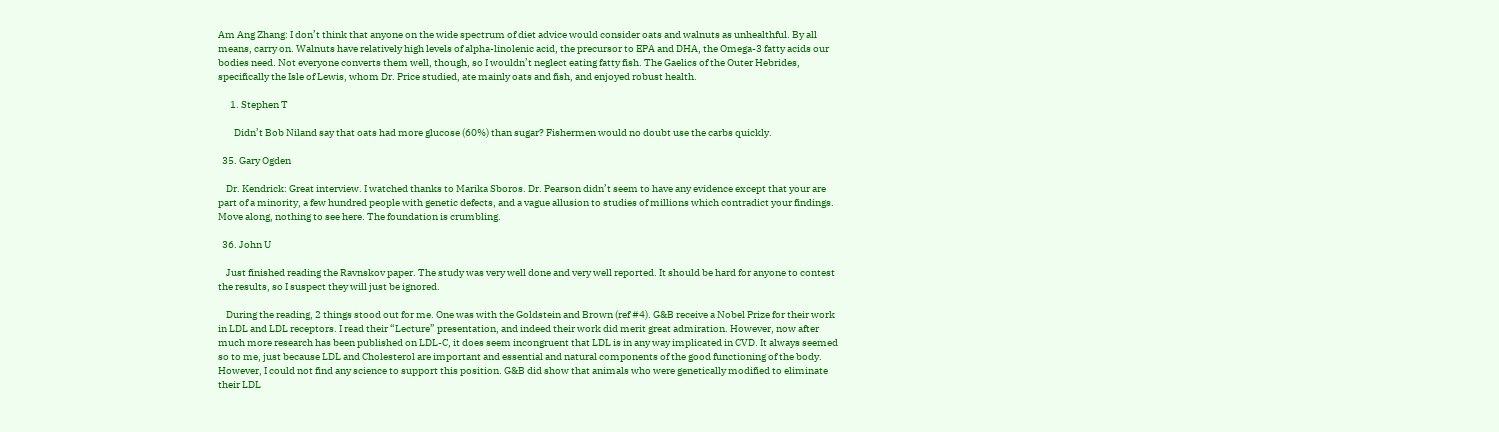Am Ang Zhang: I don’t think that anyone on the wide spectrum of diet advice would consider oats and walnuts as unhealthful. By all means, carry on. Walnuts have relatively high levels of alpha-linolenic acid, the precursor to EPA and DHA, the Omega-3 fatty acids our bodies need. Not everyone converts them well, though, so I wouldn’t neglect eating fatty fish. The Gaelics of the Outer Hebrides, specifically the Isle of Lewis, whom Dr. Price studied, ate mainly oats and fish, and enjoyed robust health.

      1. Stephen T

        Didn’t Bob Niland say that oats had more glucose (60%) than sugar? Fishermen would no doubt use the carbs quickly.

  35. Gary Ogden

    Dr. Kendrick: Great interview. I watched thanks to Marika Sboros. Dr. Pearson didn’t seem to have any evidence except that your are part of a minority, a few hundred people with genetic defects, and a vague allusion to studies of millions which contradict your findings. Move along, nothing to see here. The foundation is crumbling.

  36. John U

    Just finished reading the Ravnskov paper. The study was very well done and very well reported. It should be hard for anyone to contest the results, so I suspect they will just be ignored.

    During the reading, 2 things stood out for me. One was with the Goldstein and Brown (ref #4). G&B receive a Nobel Prize for their work in LDL and LDL receptors. I read their “Lecture” presentation, and indeed their work did merit great admiration. However, now after much more research has been published on LDL-C, it does seem incongruent that LDL is in any way implicated in CVD. It always seemed so to me, just because LDL and Cholesterol are important and essential and natural components of the good functioning of the body. However, I could not find any science to support this position. G&B did show that animals who were genetically modified to eliminate their LDL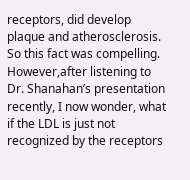receptors, did develop plaque and atherosclerosis. So this fact was compelling. However,after listening to Dr. Shanahan’s presentation recently, I now wonder, what if the LDL is just not recognized by the receptors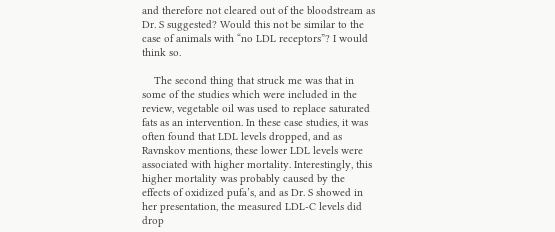and therefore not cleared out of the bloodstream as Dr. S suggested? Would this not be similar to the case of animals with “no LDL receptors”? I would think so.

    The second thing that struck me was that in some of the studies which were included in the review, vegetable oil was used to replace saturated fats as an intervention. In these case studies, it was often found that LDL levels dropped, and as Ravnskov mentions, these lower LDL levels were associated with higher mortality. Interestingly, this higher mortality was probably caused by the effects of oxidized pufa’s, and as Dr. S showed in her presentation, the measured LDL-C levels did drop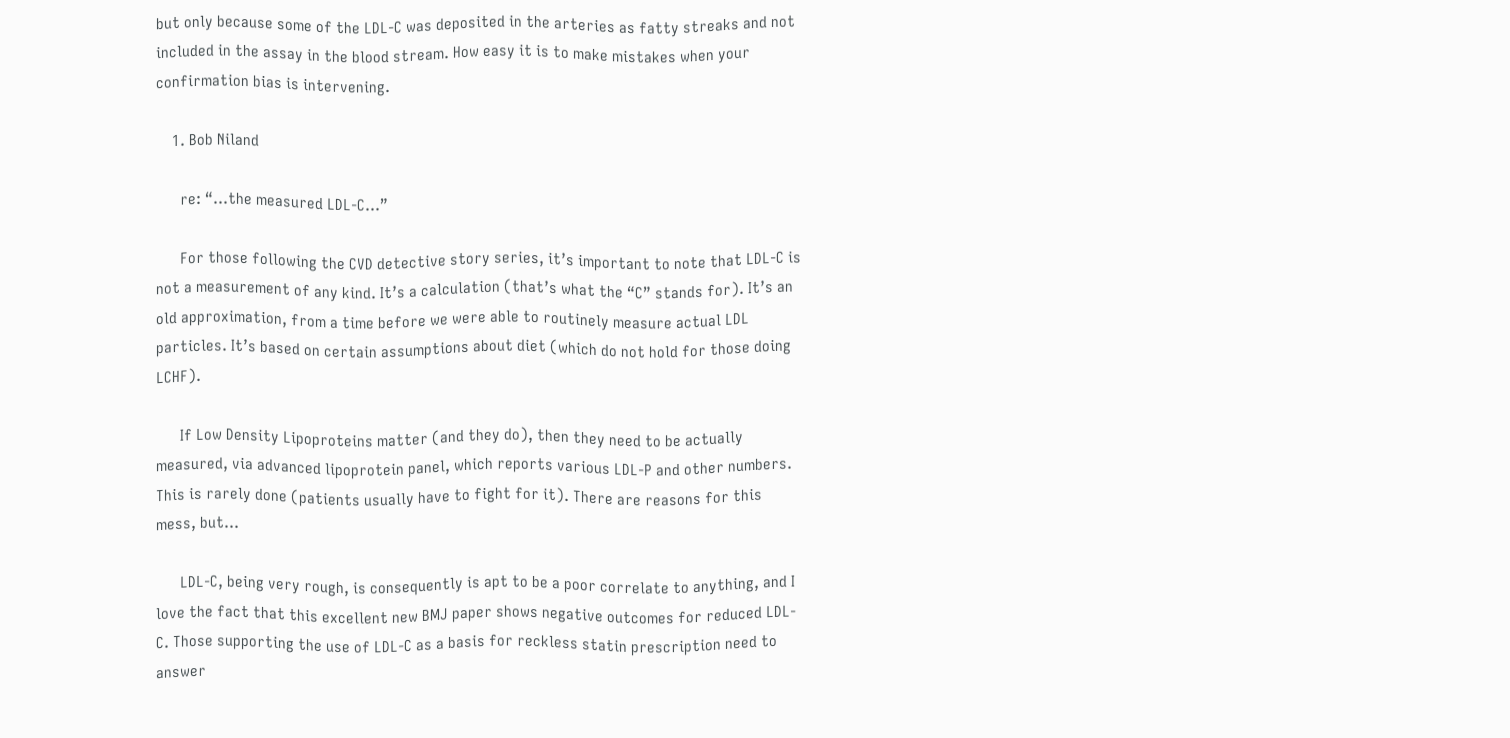but only because some of the LDL-C was deposited in the arteries as fatty streaks and not included in the assay in the blood stream. How easy it is to make mistakes when your confirmation bias is intervening.

    1. Bob Niland

      re: “…the measured LDL-C…”

      For those following the CVD detective story series, it’s important to note that LDL-C is not a measurement of any kind. It’s a calculation (that’s what the “C” stands for). It’s an old approximation, from a time before we were able to routinely measure actual LDL particles. It’s based on certain assumptions about diet (which do not hold for those doing LCHF).

      If Low Density Lipoproteins matter (and they do), then they need to be actually measured, via advanced lipoprotein panel, which reports various LDL-P and other numbers. This is rarely done (patients usually have to fight for it). There are reasons for this mess, but…

      LDL-C, being very rough, is consequently is apt to be a poor correlate to anything, and I love the fact that this excellent new BMJ paper shows negative outcomes for reduced LDL-C. Those supporting the use of LDL-C as a basis for reckless statin prescription need to answer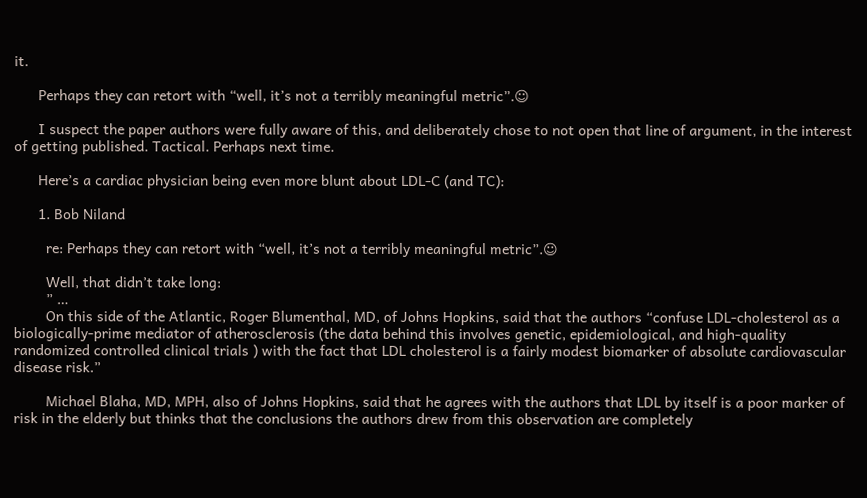it.

      Perhaps they can retort with “well, it’s not a terribly meaningful metric”.☺

      I suspect the paper authors were fully aware of this, and deliberately chose to not open that line of argument, in the interest of getting published. Tactical. Perhaps next time.

      Here’s a cardiac physician being even more blunt about LDL-C (and TC):

      1. Bob Niland

        re: Perhaps they can retort with “well, it’s not a terribly meaningful metric”.☺

        Well, that didn’t take long:
        ” …
        On this side of the Atlantic, Roger Blumenthal, MD, of Johns Hopkins, said that the authors “confuse LDL-cholesterol as a biologically-prime mediator of atherosclerosis (the data behind this involves genetic, epidemiological, and high-quality randomized controlled clinical trials ) with the fact that LDL cholesterol is a fairly modest biomarker of absolute cardiovascular disease risk.”

        Michael Blaha, MD, MPH, also of Johns Hopkins, said that he agrees with the authors that LDL by itself is a poor marker of risk in the elderly but thinks that the conclusions the authors drew from this observation are completely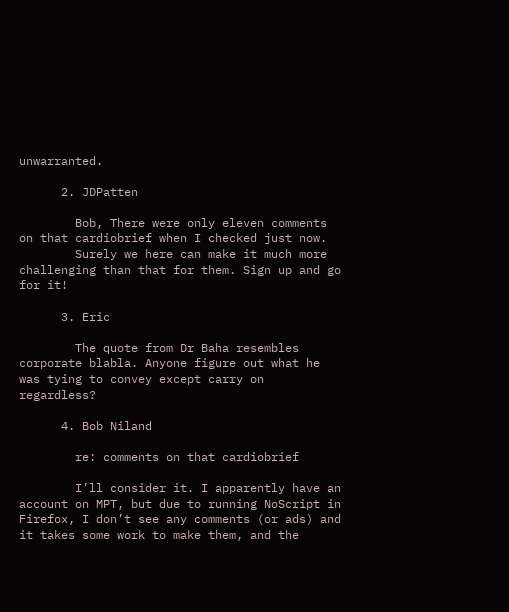unwarranted.

      2. JDPatten

        Bob, There were only eleven comments on that cardiobrief when I checked just now.
        Surely we here can make it much more challenging than that for them. Sign up and go for it!

      3. Eric

        The quote from Dr Baha resembles corporate blabla. Anyone figure out what he was tying to convey except carry on regardless?

      4. Bob Niland

        re: comments on that cardiobrief

        I’ll consider it. I apparently have an account on MPT, but due to running NoScript in Firefox, I don’t see any comments (or ads) and it takes some work to make them, and the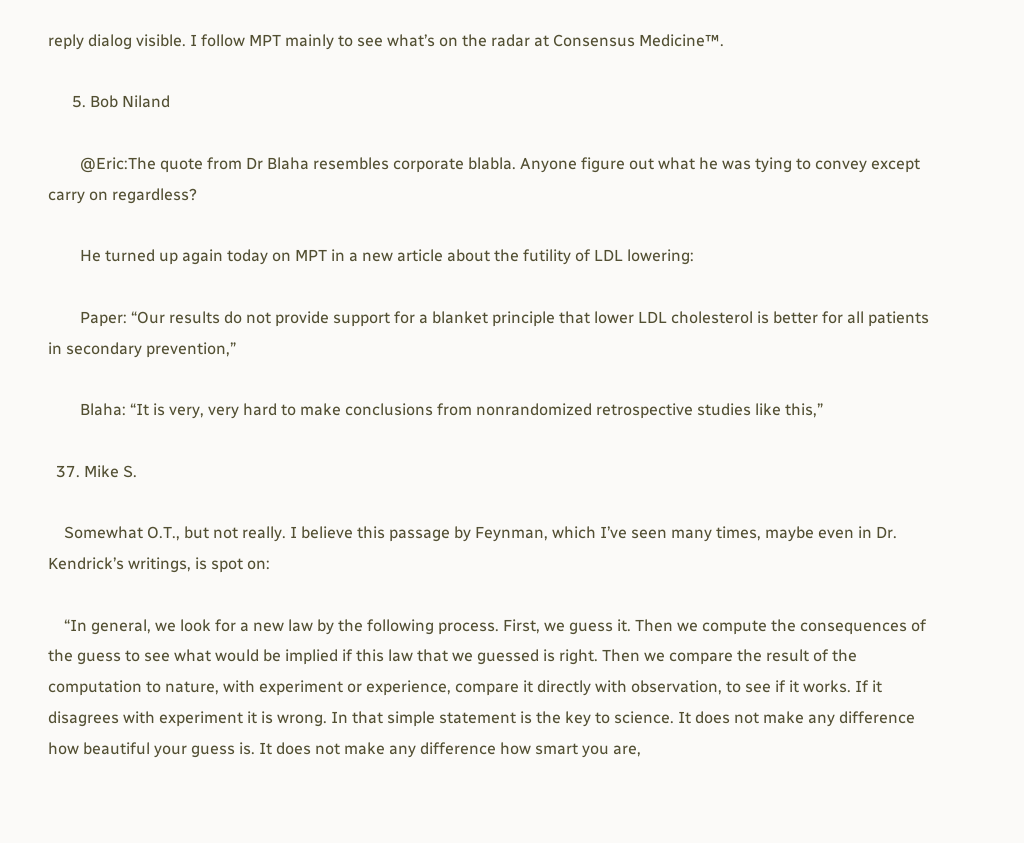reply dialog visible. I follow MPT mainly to see what’s on the radar at Consensus Medicine™.

      5. Bob Niland

        @Eric:The quote from Dr Blaha resembles corporate blabla. Anyone figure out what he was tying to convey except carry on regardless?

        He turned up again today on MPT in a new article about the futility of LDL lowering:

        Paper: “Our results do not provide support for a blanket principle that lower LDL cholesterol is better for all patients in secondary prevention,”

        Blaha: “It is very, very hard to make conclusions from nonrandomized retrospective studies like this,”

  37. Mike S.

    Somewhat O.T., but not really. I believe this passage by Feynman, which I’ve seen many times, maybe even in Dr. Kendrick’s writings, is spot on:

    “In general, we look for a new law by the following process. First, we guess it. Then we compute the consequences of the guess to see what would be implied if this law that we guessed is right. Then we compare the result of the computation to nature, with experiment or experience, compare it directly with observation, to see if it works. If it disagrees with experiment it is wrong. In that simple statement is the key to science. It does not make any difference how beautiful your guess is. It does not make any difference how smart you are,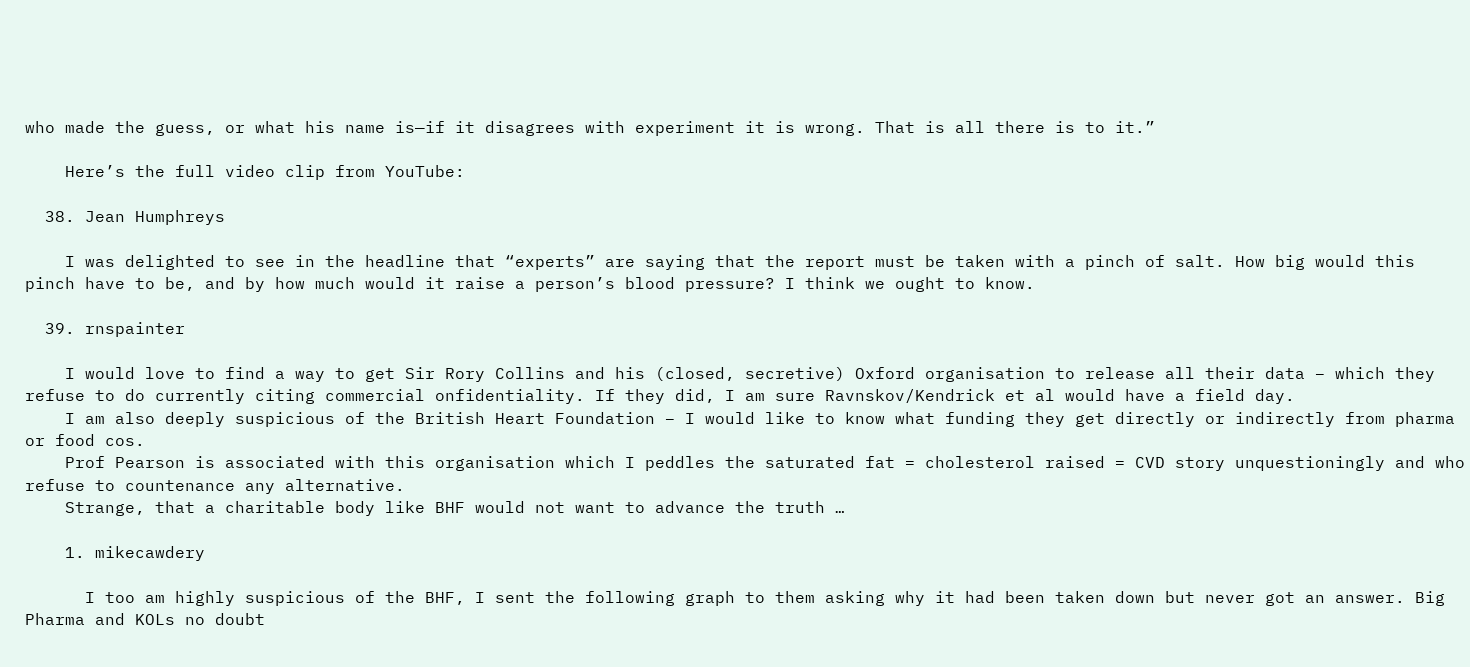who made the guess, or what his name is—if it disagrees with experiment it is wrong. That is all there is to it.”

    Here’s the full video clip from YouTube:

  38. Jean Humphreys

    I was delighted to see in the headline that “experts” are saying that the report must be taken with a pinch of salt. How big would this pinch have to be, and by how much would it raise a person’s blood pressure? I think we ought to know.

  39. rnspainter

    I would love to find a way to get Sir Rory Collins and his (closed, secretive) Oxford organisation to release all their data – which they refuse to do currently citing commercial onfidentiality. If they did, I am sure Ravnskov/Kendrick et al would have a field day.
    I am also deeply suspicious of the British Heart Foundation – I would like to know what funding they get directly or indirectly from pharma or food cos.
    Prof Pearson is associated with this organisation which I peddles the saturated fat = cholesterol raised = CVD story unquestioningly and who refuse to countenance any alternative.
    Strange, that a charitable body like BHF would not want to advance the truth …

    1. mikecawdery

      I too am highly suspicious of the BHF, I sent the following graph to them asking why it had been taken down but never got an answer. Big Pharma and KOLs no doubt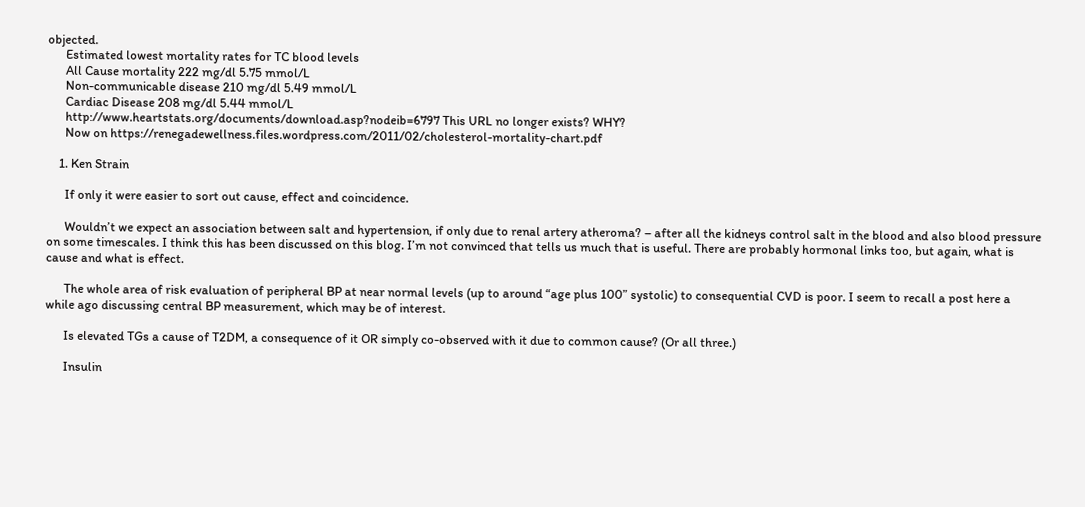objected.
      Estimated lowest mortality rates for TC blood levels
      All Cause mortality 222 mg/dl 5.75 mmol/L
      Non-communicable disease 210 mg/dl 5.49 mmol/L
      Cardiac Disease 208 mg/dl 5.44 mmol/L
      http://www.heartstats.org/documents/download.asp?nodeib=6797 This URL no longer exists? WHY?
      Now on https://renegadewellness.files.wordpress.com/2011/02/cholesterol-mortality-chart.pdf

    1. Ken Strain

      If only it were easier to sort out cause, effect and coincidence.

      Wouldn’t we expect an association between salt and hypertension, if only due to renal artery atheroma? – after all the kidneys control salt in the blood and also blood pressure on some timescales. I think this has been discussed on this blog. I’m not convinced that tells us much that is useful. There are probably hormonal links too, but again, what is cause and what is effect.

      The whole area of risk evaluation of peripheral BP at near normal levels (up to around “age plus 100” systolic) to consequential CVD is poor. I seem to recall a post here a while ago discussing central BP measurement, which may be of interest.

      Is elevated TGs a cause of T2DM, a consequence of it OR simply co-observed with it due to common cause? (Or all three.)

      Insulin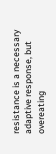resistance is a necessary adaptive response, but overeating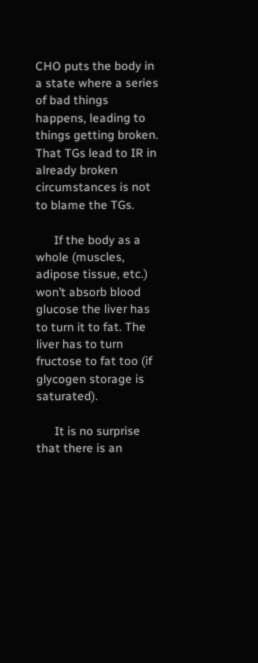CHO puts the body in a state where a series of bad things happens, leading to things getting broken. That TGs lead to IR in already broken circumstances is not to blame the TGs.

      If the body as a whole (muscles, adipose tissue, etc.) won’t absorb blood glucose the liver has to turn it to fat. The liver has to turn fructose to fat too (if glycogen storage is saturated).

      It is no surprise that there is an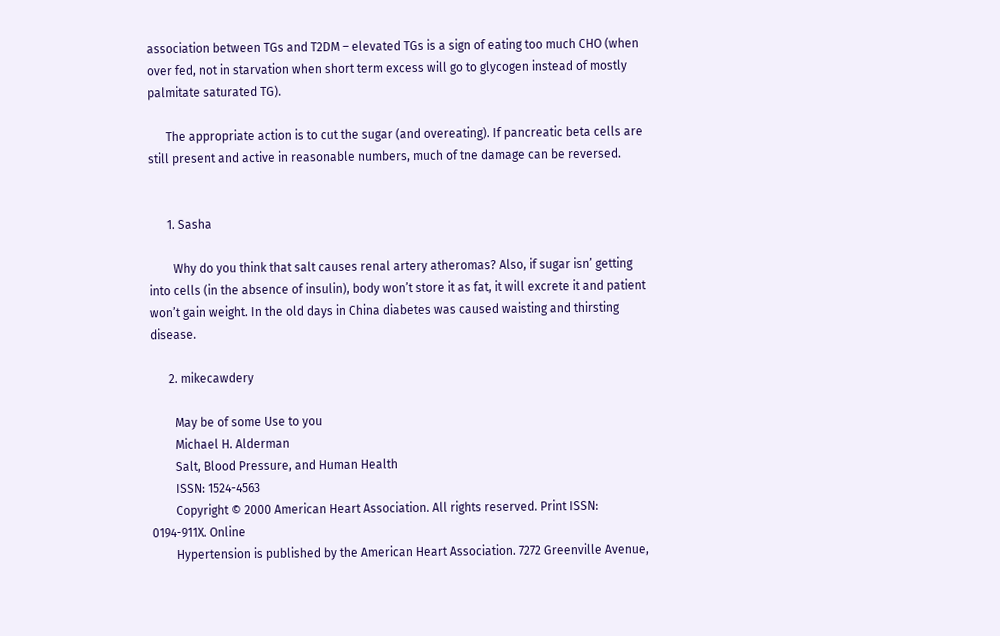association between TGs and T2DM – elevated TGs is a sign of eating too much CHO (when over fed, not in starvation when short term excess will go to glycogen instead of mostly palmitate saturated TG).

      The appropriate action is to cut the sugar (and overeating). If pancreatic beta cells are still present and active in reasonable numbers, much of tne damage can be reversed.


      1. Sasha

        Why do you think that salt causes renal artery atheromas? Also, if sugar isn’ getting into cells (in the absence of insulin), body won’t store it as fat, it will excrete it and patient won’t gain weight. In the old days in China diabetes was caused waisting and thirsting disease.

      2. mikecawdery

        May be of some Use to you
        Michael H. Alderman
        Salt, Blood Pressure, and Human Health
        ISSN: 1524-4563
        Copyright © 2000 American Heart Association. All rights reserved. Print ISSN: 0194-911X. Online
        Hypertension is published by the American Heart Association. 7272 Greenville Avenue,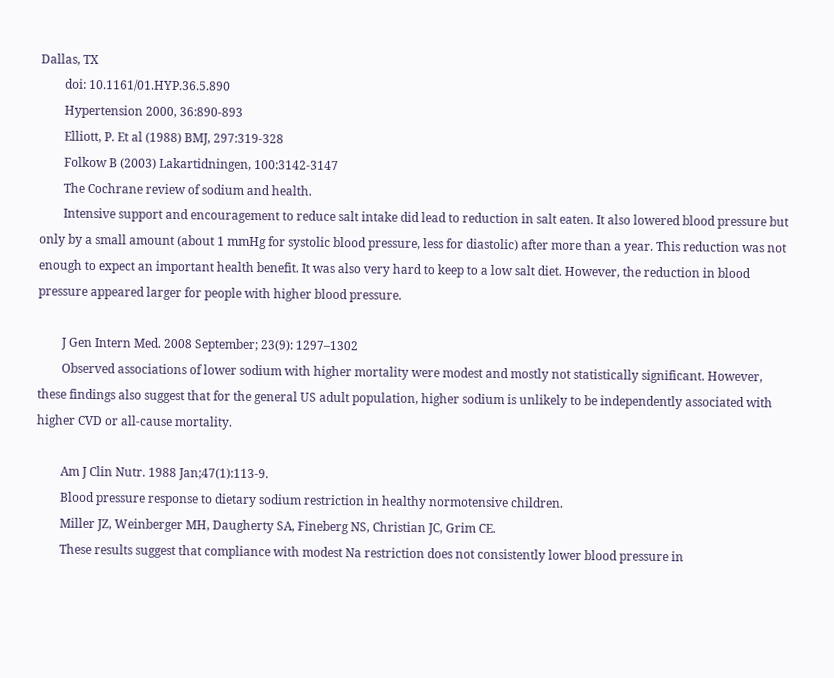Dallas, TX
        doi: 10.1161/01.HYP.36.5.890
        Hypertension 2000, 36:890-893
        Elliott, P. Et al (1988) BMJ, 297:319-328
        Folkow B (2003) Lakartidningen, 100:3142-3147
        The Cochrane review of sodium and health.
        Intensive support and encouragement to reduce salt intake did lead to reduction in salt eaten. It also lowered blood pressure but only by a small amount (about 1 mmHg for systolic blood pressure, less for diastolic) after more than a year. This reduction was not enough to expect an important health benefit. It was also very hard to keep to a low salt diet. However, the reduction in blood pressure appeared larger for people with higher blood pressure.

        J Gen Intern Med. 2008 September; 23(9): 1297–1302
        Observed associations of lower sodium with higher mortality were modest and mostly not statistically significant. However, these findings also suggest that for the general US adult population, higher sodium is unlikely to be independently associated with higher CVD or all-cause mortality.

        Am J Clin Nutr. 1988 Jan;47(1):113-9.
        Blood pressure response to dietary sodium restriction in healthy normotensive children.
        Miller JZ, Weinberger MH, Daugherty SA, Fineberg NS, Christian JC, Grim CE.
        These results suggest that compliance with modest Na restriction does not consistently lower blood pressure in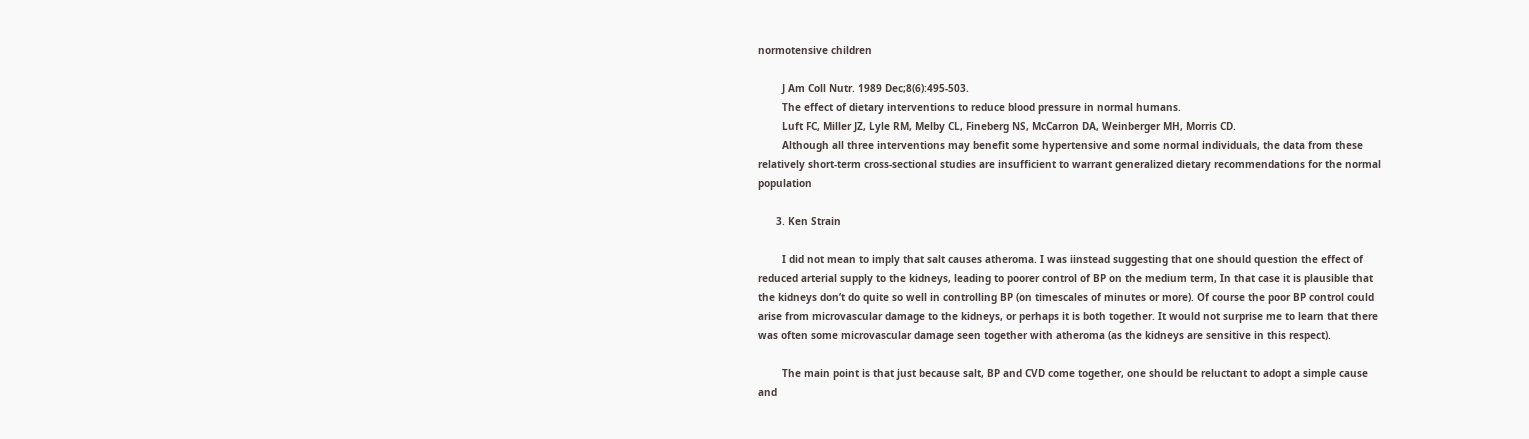normotensive children

        J Am Coll Nutr. 1989 Dec;8(6):495-503.
        The effect of dietary interventions to reduce blood pressure in normal humans.
        Luft FC, Miller JZ, Lyle RM, Melby CL, Fineberg NS, McCarron DA, Weinberger MH, Morris CD.
        Although all three interventions may benefit some hypertensive and some normal individuals, the data from these relatively short-term cross-sectional studies are insufficient to warrant generalized dietary recommendations for the normal population

      3. Ken Strain

        I did not mean to imply that salt causes atheroma. I was iinstead suggesting that one should question the effect of reduced arterial supply to the kidneys, leading to poorer control of BP on the medium term, In that case it is plausible that the kidneys don’t do quite so well in controlling BP (on timescales of minutes or more). Of course the poor BP control could arise from microvascular damage to the kidneys, or perhaps it is both together. It would not surprise me to learn that there was often some microvascular damage seen together with atheroma (as the kidneys are sensitive in this respect).

        The main point is that just because salt, BP and CVD come together, one should be reluctant to adopt a simple cause and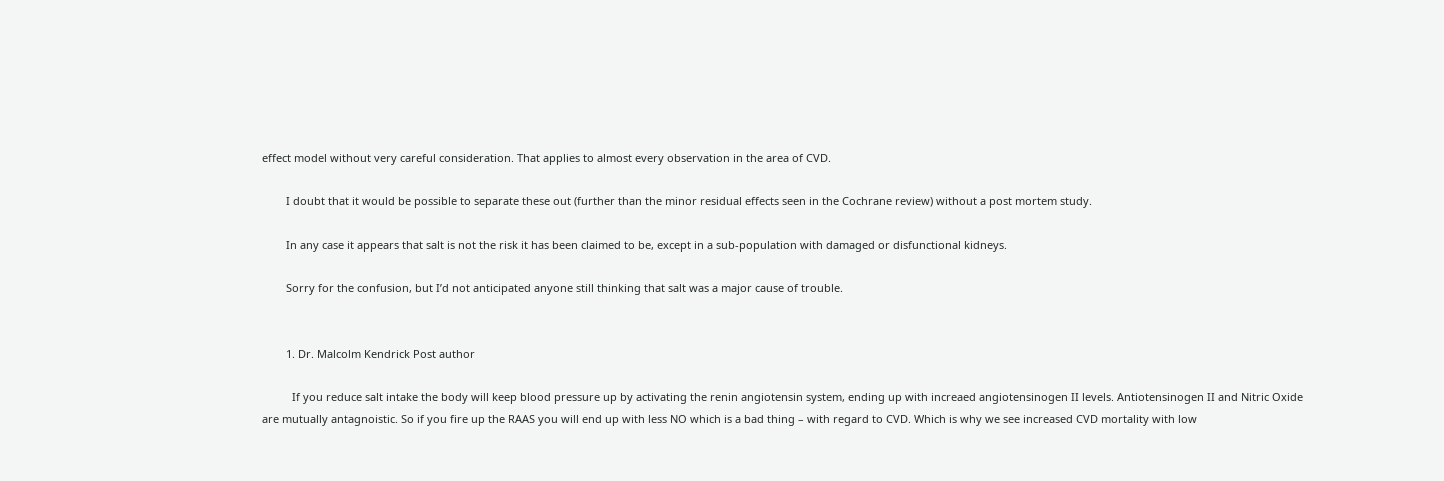effect model without very careful consideration. That applies to almost every observation in the area of CVD.

        I doubt that it would be possible to separate these out (further than the minor residual effects seen in the Cochrane review) without a post mortem study.

        In any case it appears that salt is not the risk it has been claimed to be, except in a sub-population with damaged or disfunctional kidneys.

        Sorry for the confusion, but I’d not anticipated anyone still thinking that salt was a major cause of trouble.


        1. Dr. Malcolm Kendrick Post author

          If you reduce salt intake the body will keep blood pressure up by activating the renin angiotensin system, ending up with increaed angiotensinogen II levels. Antiotensinogen II and Nitric Oxide are mutually antagnoistic. So if you fire up the RAAS you will end up with less NO which is a bad thing – with regard to CVD. Which is why we see increased CVD mortality with low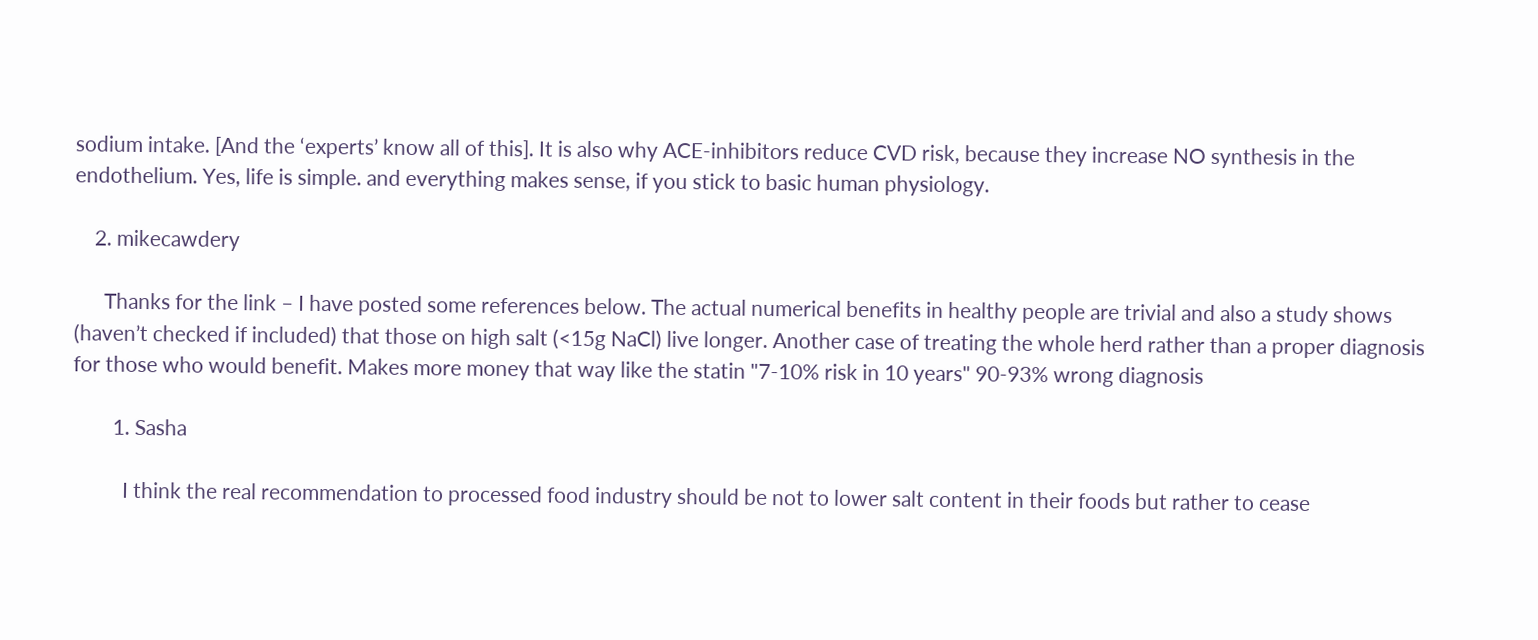sodium intake. [And the ‘experts’ know all of this]. It is also why ACE-inhibitors reduce CVD risk, because they increase NO synthesis in the endothelium. Yes, life is simple. and everything makes sense, if you stick to basic human physiology.

    2. mikecawdery

      Thanks for the link – I have posted some references below. The actual numerical benefits in healthy people are trivial and also a study shows (haven’t checked if included) that those on high salt (<15g NaCl) live longer. Another case of treating the whole herd rather than a proper diagnosis for those who would benefit. Makes more money that way like the statin "7-10% risk in 10 years" 90-93% wrong diagnosis

        1. Sasha

          I think the real recommendation to processed food industry should be not to lower salt content in their foods but rather to cease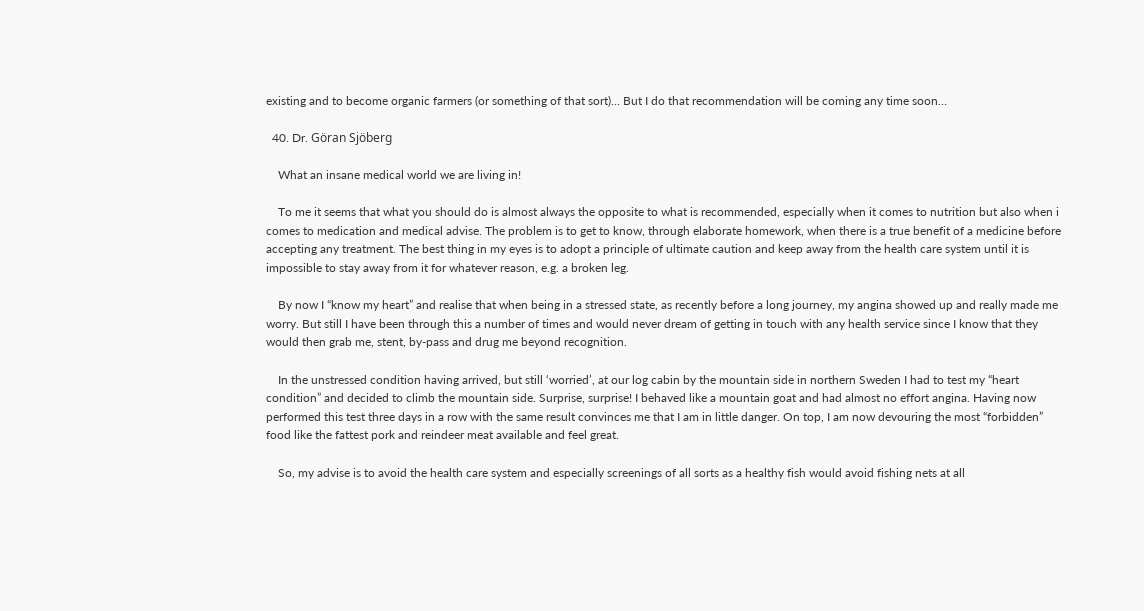existing and to become organic farmers (or something of that sort)… But I do that recommendation will be coming any time soon…

  40. Dr. Göran Sjöberg

    What an insane medical world we are living in!

    To me it seems that what you should do is almost always the opposite to what is recommended, especially when it comes to nutrition but also when i comes to medication and medical advise. The problem is to get to know, through elaborate homework, when there is a true benefit of a medicine before accepting any treatment. The best thing in my eyes is to adopt a principle of ultimate caution and keep away from the health care system until it is impossible to stay away from it for whatever reason, e.g. a broken leg.

    By now I “know my heart” and realise that when being in a stressed state, as recently before a long journey, my angina showed up and really made me worry. But still I have been through this a number of times and would never dream of getting in touch with any health service since I know that they would then grab me, stent, by-pass and drug me beyond recognition.

    In the unstressed condition having arrived, but still ‘worried’, at our log cabin by the mountain side in northern Sweden I had to test my “heart condition” and decided to climb the mountain side. Surprise, surprise! I behaved like a mountain goat and had almost no effort angina. Having now performed this test three days in a row with the same result convinces me that I am in little danger. On top, I am now devouring the most “forbidden” food like the fattest pork and reindeer meat available and feel great.

    So, my advise is to avoid the health care system and especially screenings of all sorts as a healthy fish would avoid fishing nets at all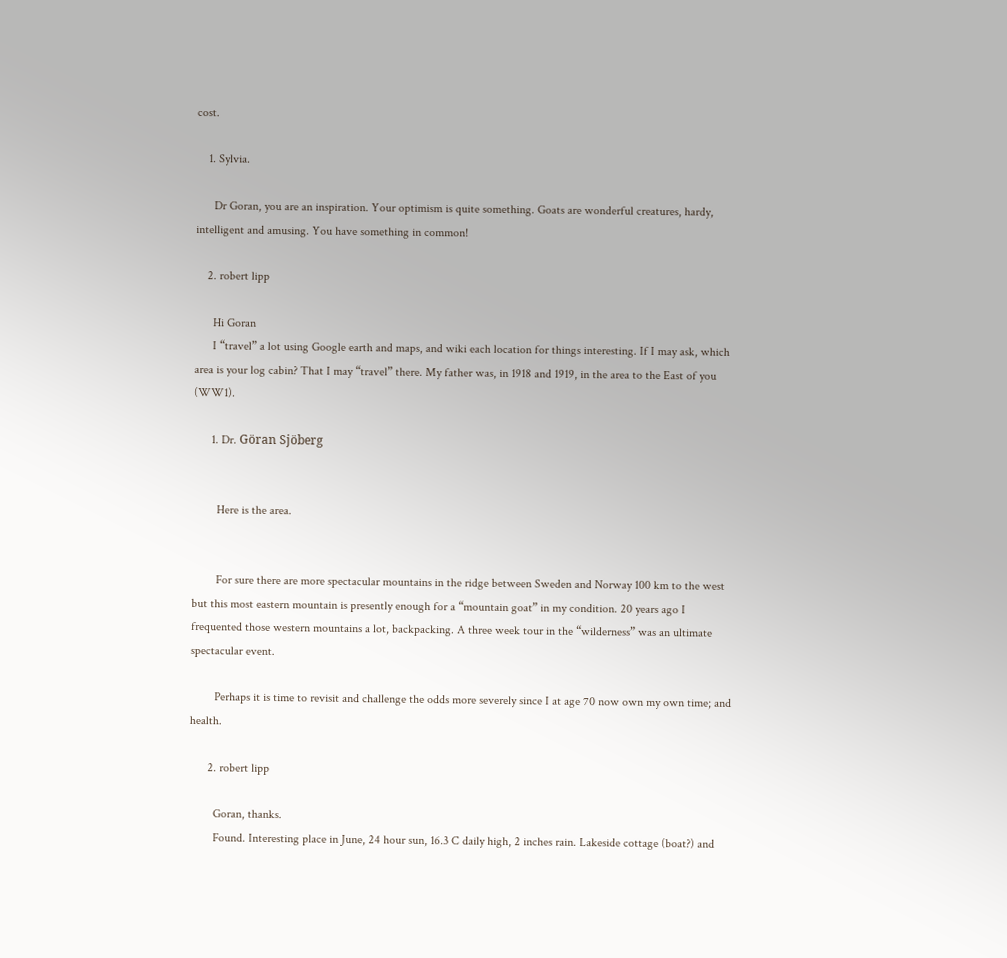cost.

    1. Sylvia.

      Dr Goran, you are an inspiration. Your optimism is quite something. Goats are wonderful creatures, hardy, intelligent and amusing. You have something in common!

    2. robert lipp

      Hi Goran
      I “travel” a lot using Google earth and maps, and wiki each location for things interesting. If I may ask, which area is your log cabin? That I may “travel” there. My father was, in 1918 and 1919, in the area to the East of you (WW1).

      1. Dr. Göran Sjöberg


        Here is the area.


        For sure there are more spectacular mountains in the ridge between Sweden and Norway 100 km to the west but this most eastern mountain is presently enough for a “mountain goat” in my condition. 20 years ago I frequented those western mountains a lot, backpacking. A three week tour in the “wilderness” was an ultimate spectacular event.

        Perhaps it is time to revisit and challenge the odds more severely since I at age 70 now own my own time; and health.

      2. robert lipp

        Goran, thanks.
        Found. Interesting place in June, 24 hour sun, 16.3 C daily high, 2 inches rain. Lakeside cottage (boat?) and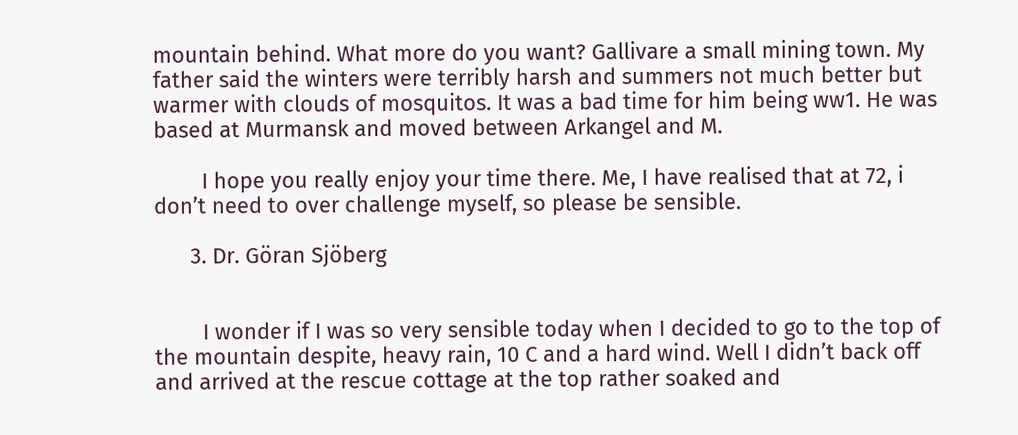mountain behind. What more do you want? Gallivare a small mining town. My father said the winters were terribly harsh and summers not much better but warmer with clouds of mosquitos. It was a bad time for him being ww1. He was based at Murmansk and moved between Arkangel and M.

        I hope you really enjoy your time there. Me, I have realised that at 72, i don’t need to over challenge myself, so please be sensible.

      3. Dr. Göran Sjöberg


        I wonder if I was so very sensible today when I decided to go to the top of the mountain despite, heavy rain, 10 C and a hard wind. Well I didn’t back off and arrived at the rescue cottage at the top rather soaked and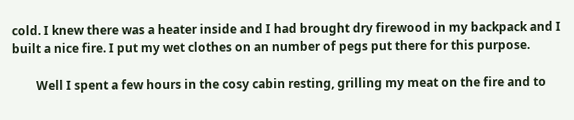cold. I knew there was a heater inside and I had brought dry firewood in my backpack and I built a nice fire. I put my wet clothes on an number of pegs put there for this purpose.

        Well I spent a few hours in the cosy cabin resting, grilling my meat on the fire and to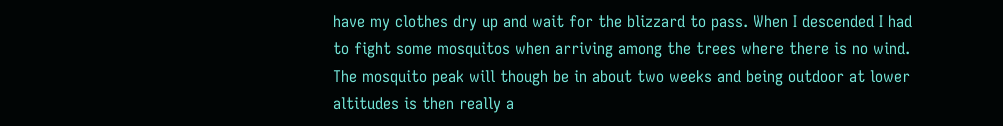have my clothes dry up and wait for the blizzard to pass. When I descended I had to fight some mosquitos when arriving among the trees where there is no wind. The mosquito peak will though be in about two weeks and being outdoor at lower altitudes is then really a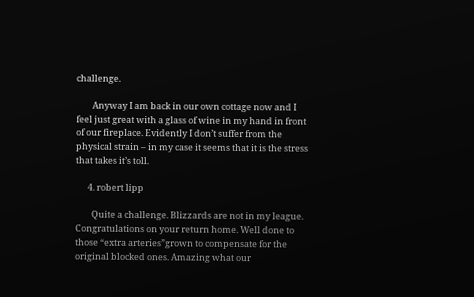challenge.

        Anyway I am back in our own cottage now and I feel just great with a glass of wine in my hand in front of our fireplace. Evidently I don’t suffer from the physical strain – in my case it seems that it is the stress that takes it’s toll.

      4. robert lipp

        Quite a challenge. Blizzards are not in my league. Congratulations on your return home. Well done to those “extra arteries”grown to compensate for the original blocked ones. Amazing what our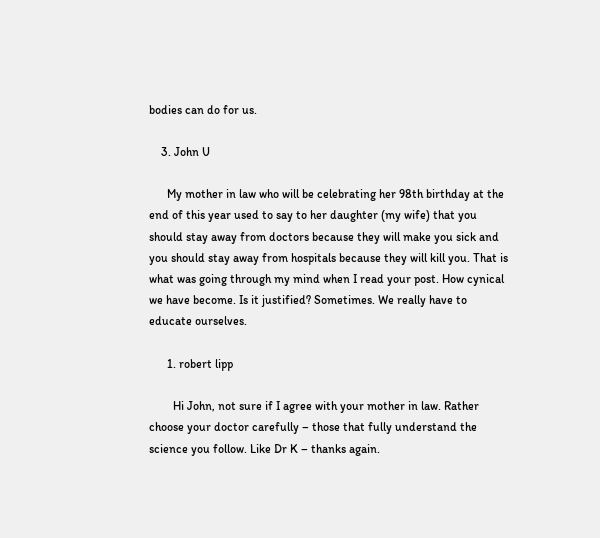bodies can do for us.

    3. John U

      My mother in law who will be celebrating her 98th birthday at the end of this year used to say to her daughter (my wife) that you should stay away from doctors because they will make you sick and you should stay away from hospitals because they will kill you. That is what was going through my mind when I read your post. How cynical we have become. Is it justified? Sometimes. We really have to educate ourselves.

      1. robert lipp

        Hi John, not sure if I agree with your mother in law. Rather choose your doctor carefully – those that fully understand the science you follow. Like Dr K – thanks again.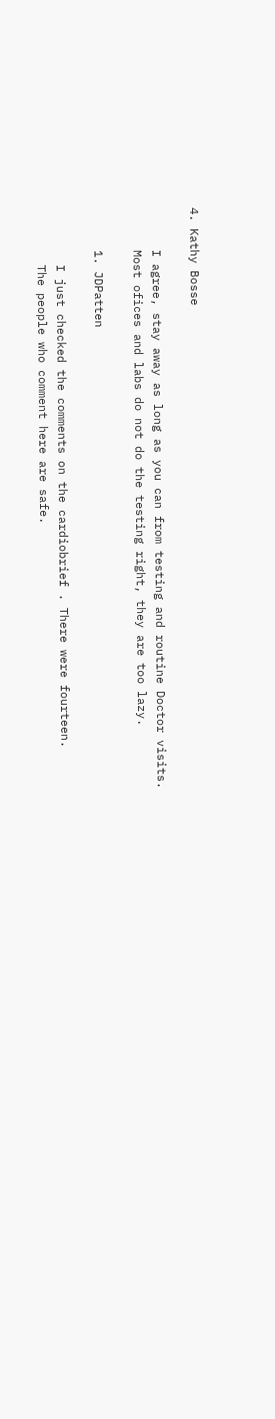4. Kathy Bosse

      I agree, stay away as long as you can from testing and routine Doctor visits.
      Most ofices and labs do not do the testing right, they are too lazy.

      1. JDPatten

        I just checked the comments on the cardiobrief . There were fourteen.
        The people who comment here are safe.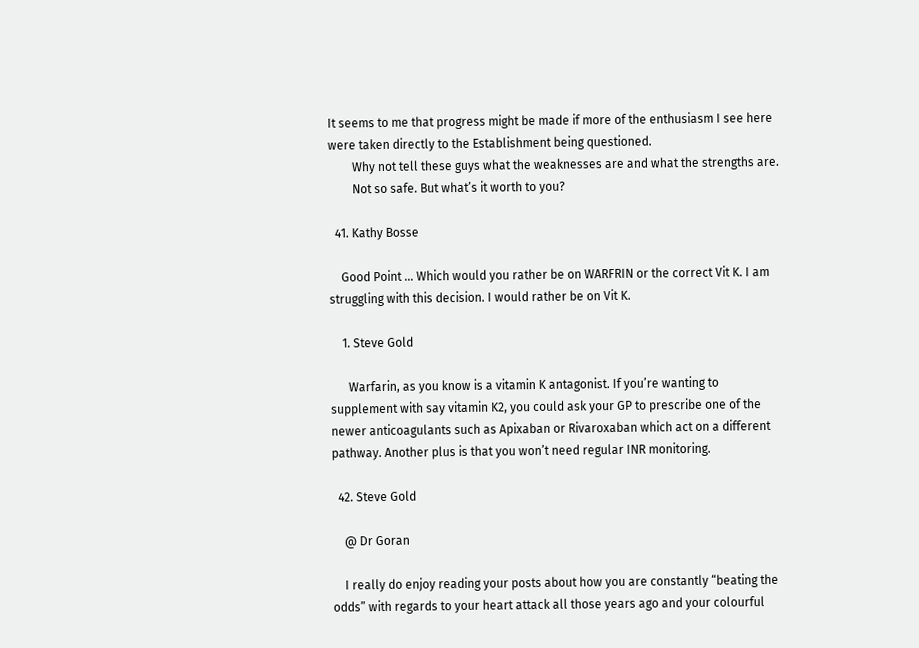It seems to me that progress might be made if more of the enthusiasm I see here were taken directly to the Establishment being questioned.
        Why not tell these guys what the weaknesses are and what the strengths are.
        Not so safe. But what’s it worth to you?

  41. Kathy Bosse

    Good Point … Which would you rather be on WARFRIN or the correct Vit K. I am struggling with this decision. I would rather be on Vit K.

    1. Steve Gold

      Warfarin, as you know is a vitamin K antagonist. If you’re wanting to supplement with say vitamin K2, you could ask your GP to prescribe one of the newer anticoagulants such as Apixaban or Rivaroxaban which act on a different pathway. Another plus is that you won’t need regular INR monitoring.

  42. Steve Gold

    @ Dr Goran

    I really do enjoy reading your posts about how you are constantly “beating the odds” with regards to your heart attack all those years ago and your colourful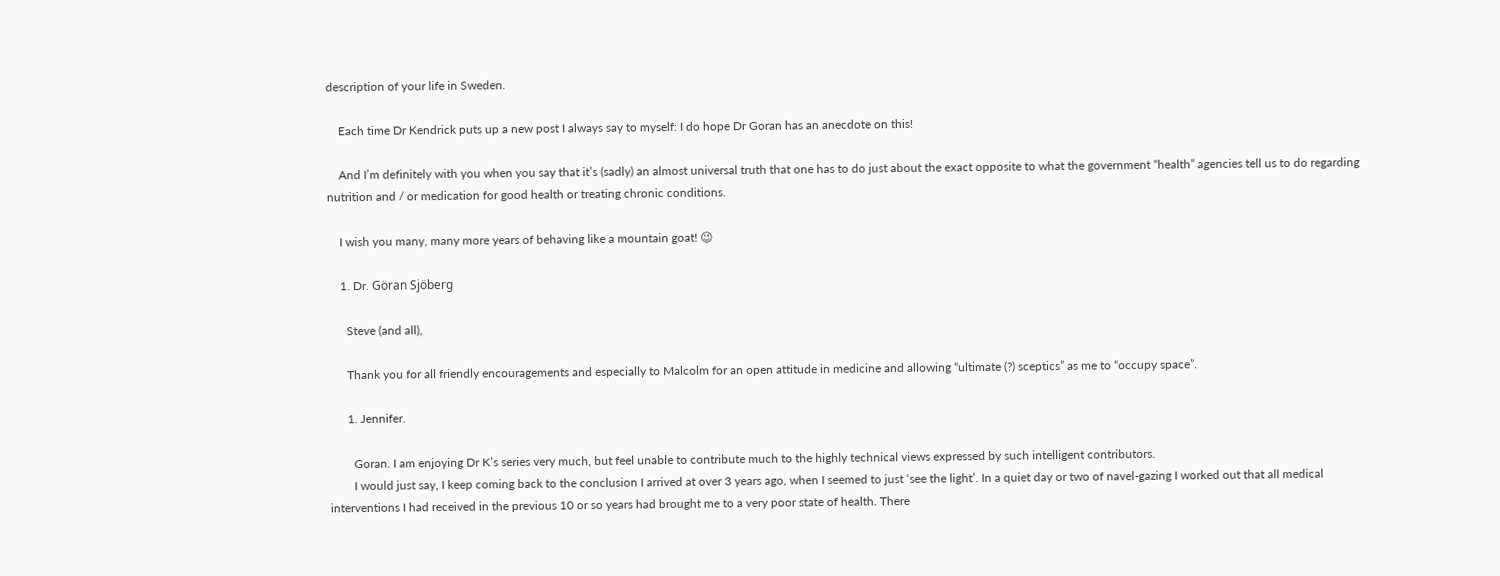description of your life in Sweden.

    Each time Dr Kendrick puts up a new post I always say to myself: I do hope Dr Goran has an anecdote on this!

    And I’m definitely with you when you say that it’s (sadly) an almost universal truth that one has to do just about the exact opposite to what the government “health” agencies tell us to do regarding nutrition and / or medication for good health or treating chronic conditions.

    I wish you many, many more years of behaving like a mountain goat! 😉

    1. Dr. Göran Sjöberg

      Steve (and all),

      Thank you for all friendly encouragements and especially to Malcolm for an open attitude in medicine and allowing “ultimate (?) sceptics” as me to “occupy space”.

      1. Jennifer.

        Goran. I am enjoying Dr K’s series very much, but feel unable to contribute much to the highly technical views expressed by such intelligent contributors.
        I would just say, I keep coming back to the conclusion I arrived at over 3 years ago, when I seemed to just ‘see the light’. In a quiet day or two of navel-gazing I worked out that all medical interventions I had received in the previous 10 or so years had brought me to a very poor state of health. There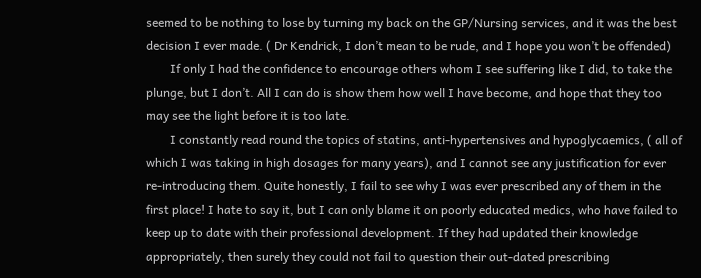seemed to be nothing to lose by turning my back on the GP/Nursing services, and it was the best decision I ever made. ( Dr Kendrick, I don’t mean to be rude, and I hope you won’t be offended)
        If only I had the confidence to encourage others whom I see suffering like I did, to take the plunge, but I don’t. All I can do is show them how well I have become, and hope that they too may see the light before it is too late.
        I constantly read round the topics of statins, anti-hypertensives and hypoglycaemics, ( all of which I was taking in high dosages for many years), and I cannot see any justification for ever re-introducing them. Quite honestly, I fail to see why I was ever prescribed any of them in the first place! I hate to say it, but I can only blame it on poorly educated medics, who have failed to keep up to date with their professional development. If they had updated their knowledge appropriately, then surely they could not fail to question their out-dated prescribing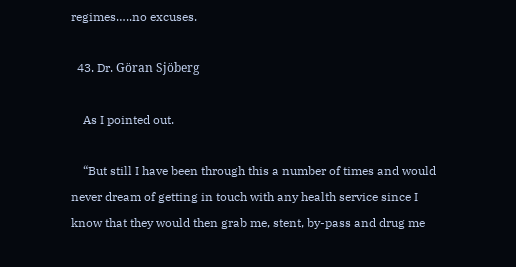regimes…..no excuses.

  43. Dr. Göran Sjöberg

    As I pointed out.

    “But still I have been through this a number of times and would never dream of getting in touch with any health service since I know that they would then grab me, stent, by-pass and drug me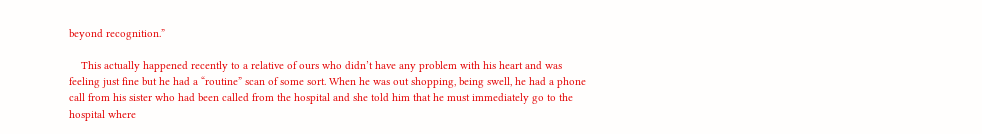beyond recognition.”

    This actually happened recently to a relative of ours who didn’t have any problem with his heart and was feeling just fine but he had a “routine” scan of some sort. When he was out shopping, being swell, he had a phone call from his sister who had been called from the hospital and she told him that he must immediately go to the hospital where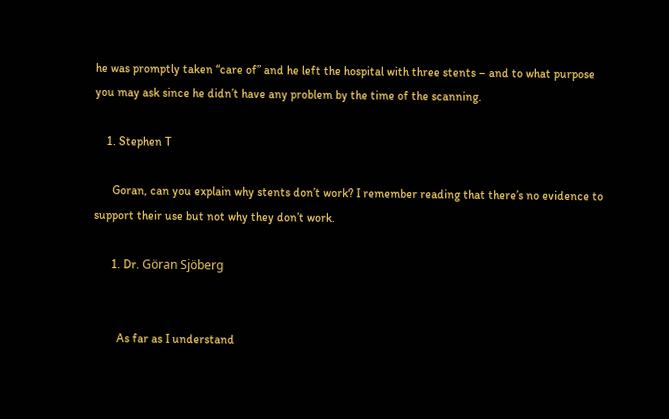he was promptly taken “care of” and he left the hospital with three stents – and to what purpose you may ask since he didn’t have any problem by the time of the scanning.

    1. Stephen T

      Goran, can you explain why stents don’t work? I remember reading that there’s no evidence to support their use but not why they don’t work.

      1. Dr. Göran Sjöberg


        As far as I understand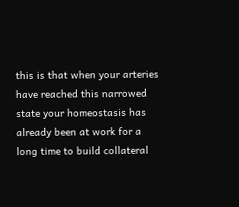this is that when your arteries have reached this narrowed state your homeostasis has already been at work for a long time to build collateral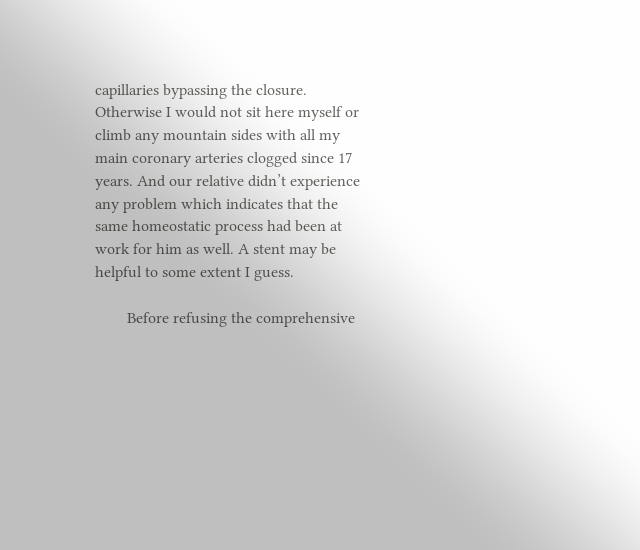capillaries bypassing the closure. Otherwise I would not sit here myself or climb any mountain sides with all my main coronary arteries clogged since 17 years. And our relative didn’t experience any problem which indicates that the same homeostatic process had been at work for him as well. A stent may be helpful to some extent I guess.

        Before refusing the comprehensive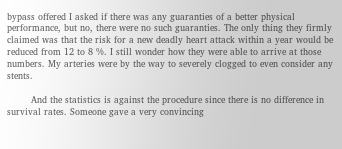bypass offered I asked if there was any guaranties of a better physical performance, but no, there were no such guaranties. The only thing they firmly claimed was that the risk for a new deadly heart attack within a year would be reduced from 12 to 8 %. I still wonder how they were able to arrive at those numbers. My arteries were by the way to severely clogged to even consider any stents.

        And the statistics is against the procedure since there is no difference in survival rates. Someone gave a very convincing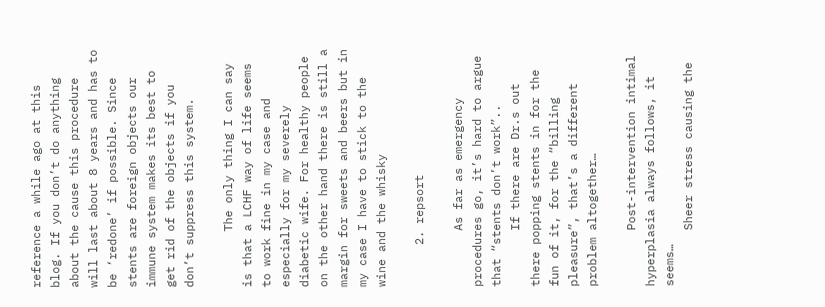reference a while ago at this blog. If you don’t do anything about the cause this procedure will last about 8 years and has to be ‘redone’ if possible. Since stents are foreign objects our immune system makes its best to get rid of the objects if you don’t suppress this system.

        The only thing I can say is that a LCHF way of life seems to work fine in my case and especially for my severely diabetic wife. For healthy people on the other hand there is still a margin for sweets and beers but in my case I have to stick to the wine and the whisky

      2. repsort

        As far as emergency procedures go, it’s hard to argue that “stents don’t work”..
        If there are Dr.s out there popping stents in for the fun of it, for the “billing pleasure”, that’s a different problem altogether…

        Post-intervention intimal hyperplasia always follows, it seems…
        Sheer stress causing the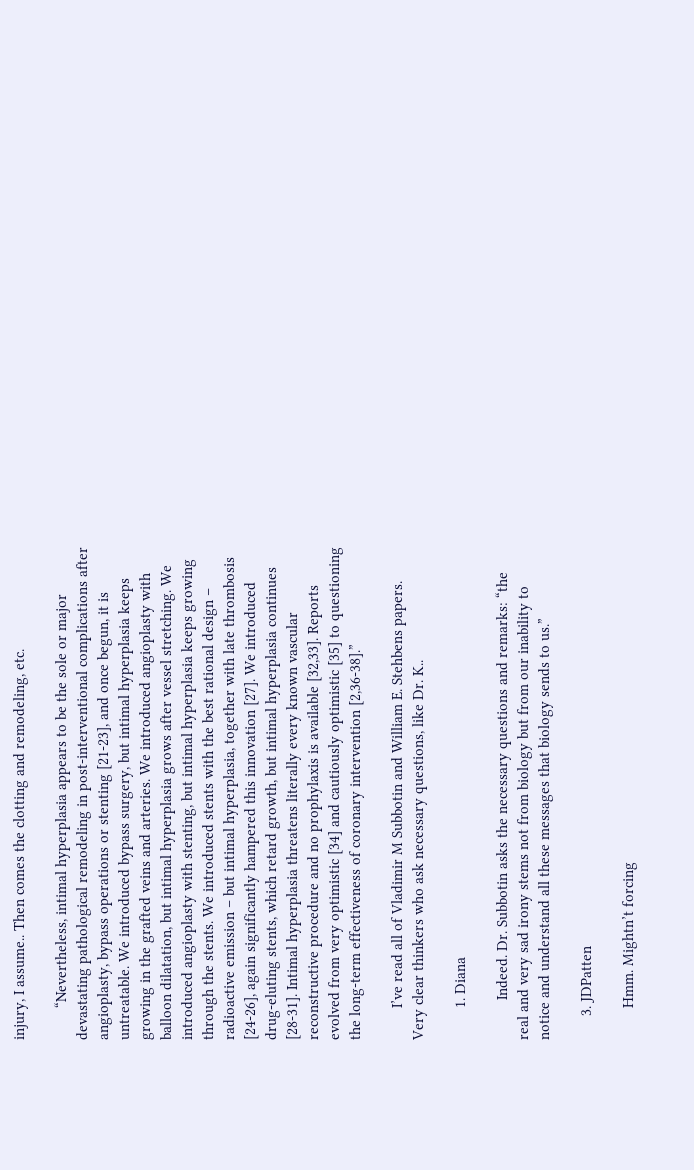injury, I assume.. Then comes the clotting and remodeling, etc.

        “Nevertheless, intimal hyperplasia appears to be the sole or major devastating pathological remodeling in post-interventional complications after angioplasty, bypass operations or stenting [21-23], and once begun, it is untreatable. We introduced bypass surgery, but intimal hyperplasia keeps growing in the grafted veins and arteries. We introduced angioplasty with balloon dilatation, but intimal hyperplasia grows after vessel stretching. We introduced angioplasty with stenting, but intimal hyperplasia keeps growing through the stents. We introduced stents with the best rational design – radioactive emission – but intimal hyperplasia, together with late thrombosis [24-26], again significantly hampered this innovation [27]. We introduced drug-eluting stents, which retard growth, but intimal hyperplasia continues [28-31]. Intimal hyperplasia threatens literally every known vascular reconstructive procedure and no prophylaxis is available [32,33]. Reports evolved from very optimistic [34] and cautiously optimistic [35] to questioning the long-term effectiveness of coronary intervention [2,36-38].”

        I’ve read all of Vladimir M Subbotin and William E. Stehbens papers. Very clear thinkers who ask necessary questions, like Dr. K..

        1. Diana

          Indeed. Dr. Subbotin asks the necessary questions and remarks: “the real and very sad irony stems not from biology but from our inability to notice and understand all these messages that biology sends to us.”

      3. JDPatten

        Hmm. Mightn’t forcing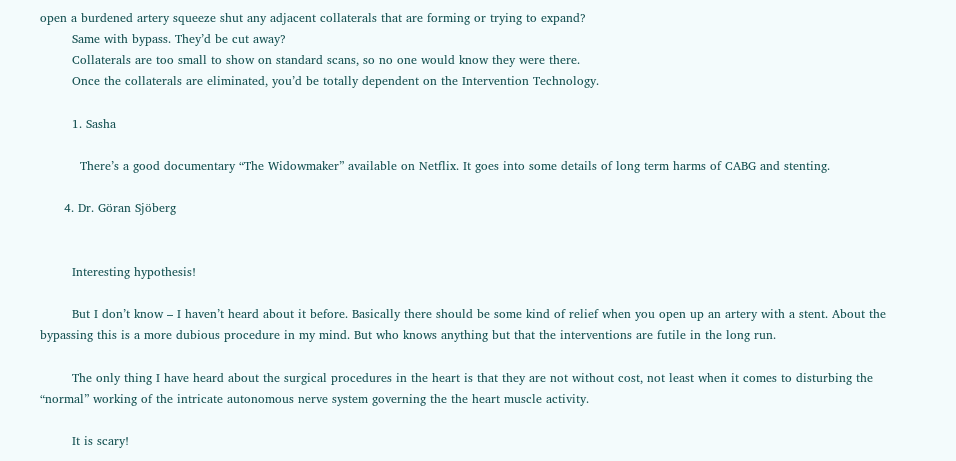open a burdened artery squeeze shut any adjacent collaterals that are forming or trying to expand?
        Same with bypass. They’d be cut away?
        Collaterals are too small to show on standard scans, so no one would know they were there.
        Once the collaterals are eliminated, you’d be totally dependent on the Intervention Technology.

        1. Sasha

          There’s a good documentary “The Widowmaker” available on Netflix. It goes into some details of long term harms of CABG and stenting.

      4. Dr. Göran Sjöberg


        Interesting hypothesis!

        But I don’t know – I haven’t heard about it before. Basically there should be some kind of relief when you open up an artery with a stent. About the bypassing this is a more dubious procedure in my mind. But who knows anything but that the interventions are futile in the long run.

        The only thing I have heard about the surgical procedures in the heart is that they are not without cost, not least when it comes to disturbing the “normal” working of the intricate autonomous nerve system governing the the heart muscle activity.

        It is scary!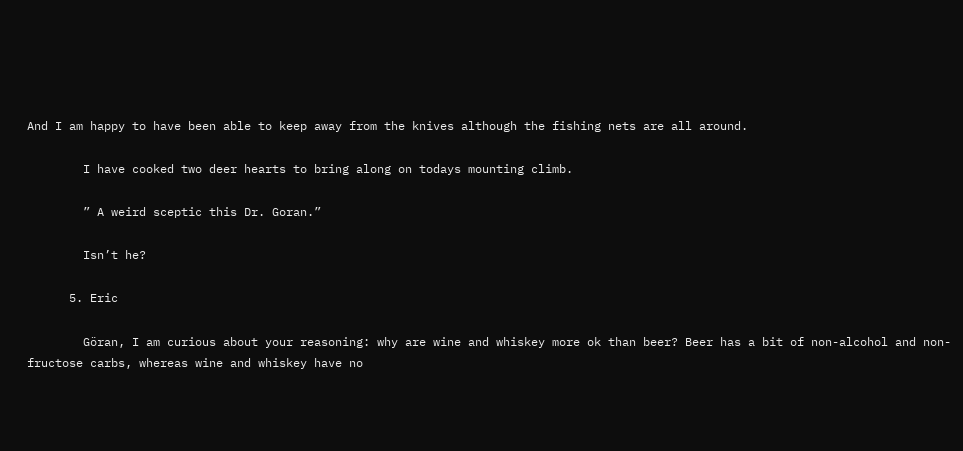And I am happy to have been able to keep away from the knives although the fishing nets are all around.

        I have cooked two deer hearts to bring along on todays mounting climb.

        ” A weird sceptic this Dr. Goran.”

        Isn’t he?

      5. Eric

        Göran, I am curious about your reasoning: why are wine and whiskey more ok than beer? Beer has a bit of non-alcohol and non-fructose carbs, whereas wine and whiskey have no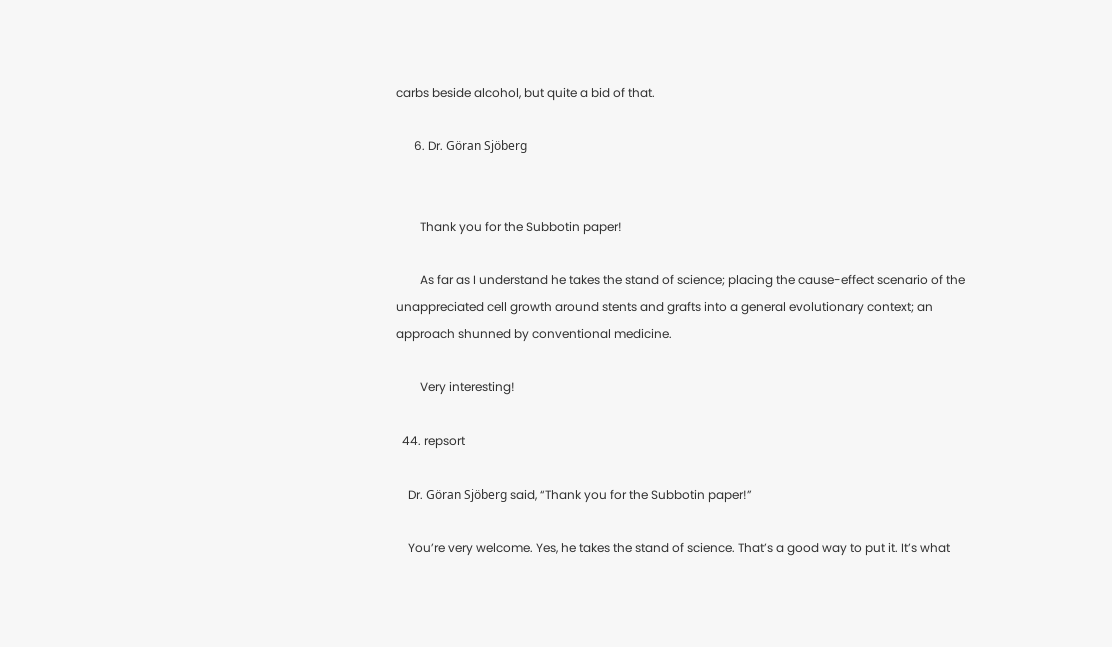carbs beside alcohol, but quite a bid of that.

      6. Dr. Göran Sjöberg


        Thank you for the Subbotin paper!

        As far as I understand he takes the stand of science; placing the cause-effect scenario of the unappreciated cell growth around stents and grafts into a general evolutionary context; an approach shunned by conventional medicine.

        Very interesting!

  44. repsort

    Dr. Göran Sjöberg said, “Thank you for the Subbotin paper!”

    You’re very welcome. Yes, he takes the stand of science. That’s a good way to put it. It’s what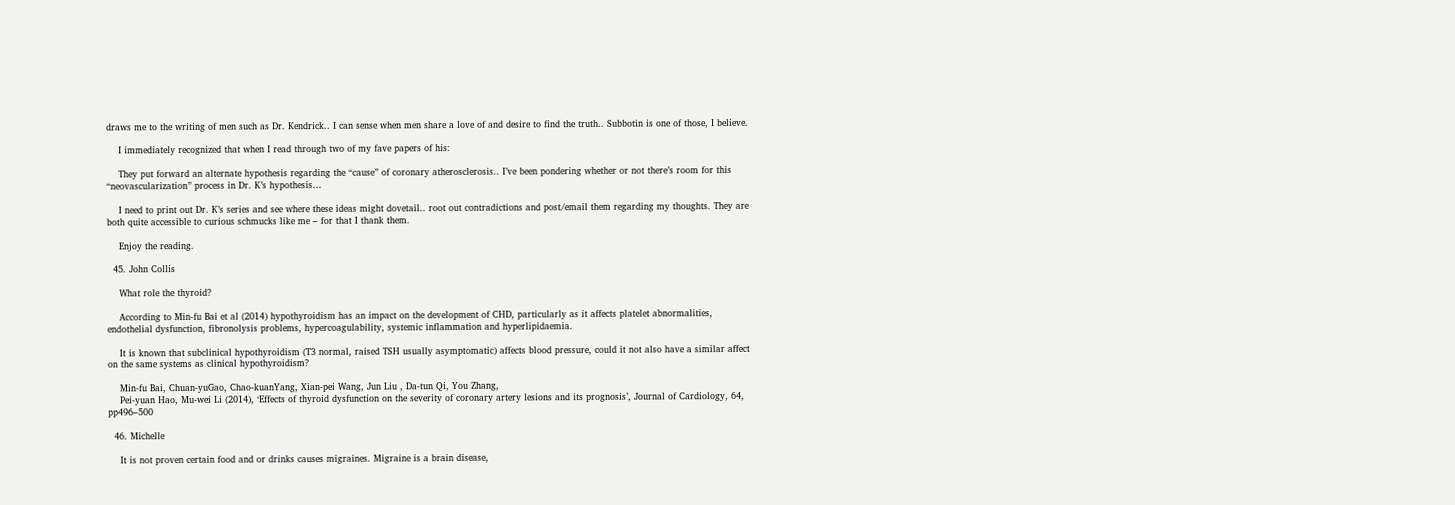draws me to the writing of men such as Dr. Kendrick.. I can sense when men share a love of and desire to find the truth.. Subbotin is one of those, I believe.

    I immediately recognized that when I read through two of my fave papers of his:

    They put forward an alternate hypothesis regarding the “cause” of coronary atherosclerosis.. I’ve been pondering whether or not there’s room for this “neovascularization” process in Dr. K’s hypothesis…

    I need to print out Dr. K’s series and see where these ideas might dovetail.. root out contradictions and post/email them regarding my thoughts. They are both quite accessible to curious schmucks like me – for that I thank them.

    Enjoy the reading.

  45. John Collis

    What role the thyroid?

    According to Min-fu Bai et al (2014) hypothyroidism has an impact on the development of CHD, particularly as it affects platelet abnormalities, endothelial dysfunction, fibronolysis problems, hypercoagulability, systemic inflammation and hyperlipidaemia.

    It is known that subclinical hypothyroidism (T3 normal, raised TSH usually asymptomatic) affects blood pressure, could it not also have a similar affect on the same systems as clinical hypothyroidism?

    Min-fu Bai, Chuan-yuGao, Chao-kuanYang, Xian-pei Wang, Jun Liu , Da-tun Qi, You Zhang,
    Pei-yuan Hao, Mu-wei Li (2014), ‘Effects of thyroid dysfunction on the severity of coronary artery lesions and its prognosis’, Journal of Cardiology, 64, pp496–500

  46. Michelle

    It is not proven certain food and or drinks causes migraines. Migraine is a brain disease,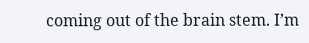coming out of the brain stem. I’m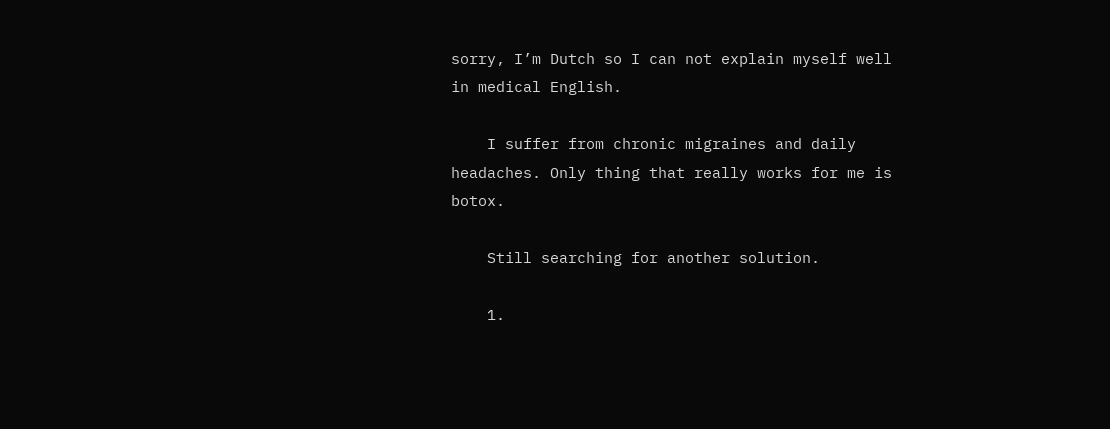sorry, I’m Dutch so I can not explain myself well in medical English.

    I suffer from chronic migraines and daily headaches. Only thing that really works for me is botox.

    Still searching for another solution.

    1.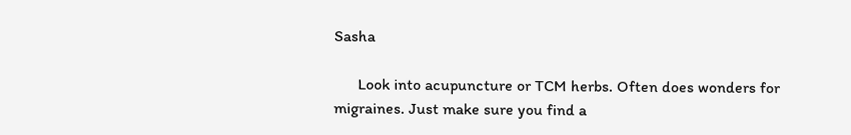Sasha

      Look into acupuncture or TCM herbs. Often does wonders for migraines. Just make sure you find a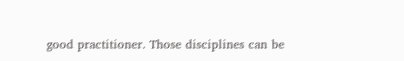good practitioner. Those disciplines can be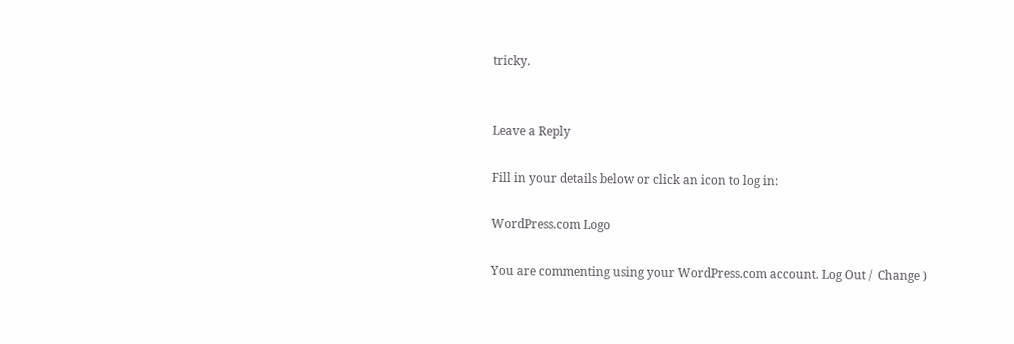tricky.


Leave a Reply

Fill in your details below or click an icon to log in:

WordPress.com Logo

You are commenting using your WordPress.com account. Log Out /  Change )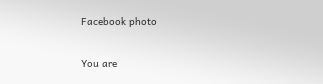Facebook photo

You are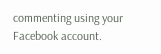commenting using your Facebook account.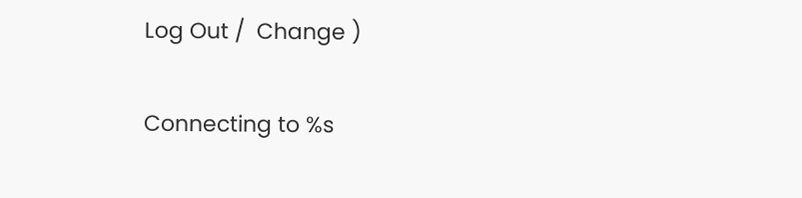Log Out /  Change )

Connecting to %s